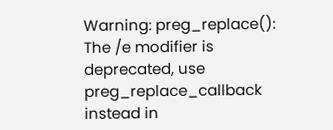Warning: preg_replace(): The /e modifier is deprecated, use preg_replace_callback instead in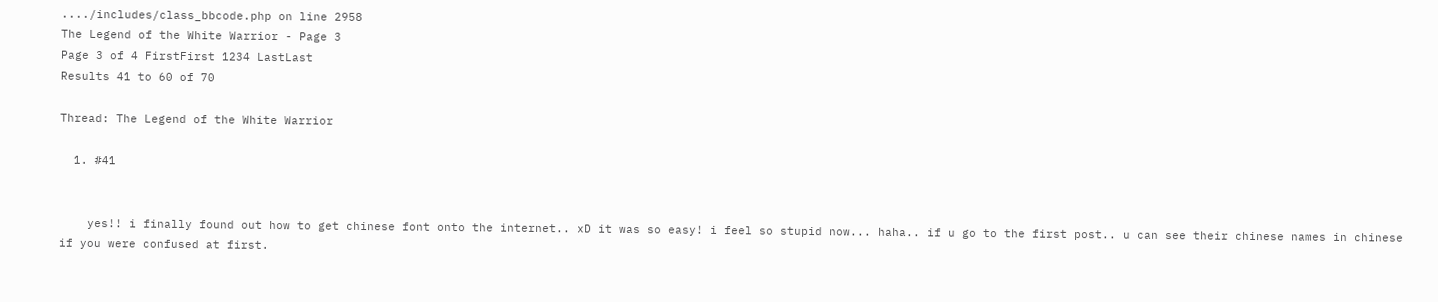..../includes/class_bbcode.php on line 2958
The Legend of the White Warrior - Page 3
Page 3 of 4 FirstFirst 1234 LastLast
Results 41 to 60 of 70

Thread: The Legend of the White Warrior

  1. #41


    yes!! i finally found out how to get chinese font onto the internet.. xD it was so easy! i feel so stupid now... haha.. if u go to the first post.. u can see their chinese names in chinese if you were confused at first.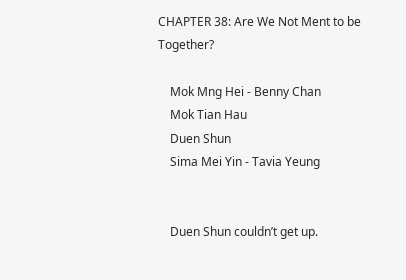CHAPTER 38: Are We Not Ment to be Together?

    Mok Mng Hei - Benny Chan
    Mok Tian Hau
    Duen Shun
    Sima Mei Yin - Tavia Yeung


    Duen Shun couldn’t get up.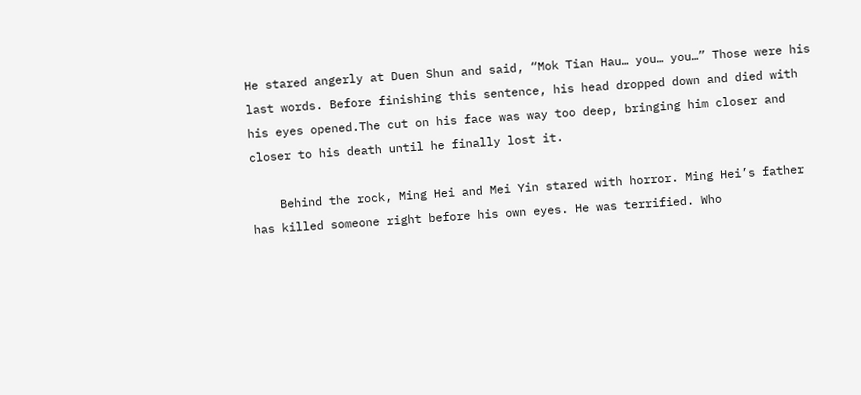He stared angerly at Duen Shun and said, “Mok Tian Hau… you… you…” Those were his last words. Before finishing this sentence, his head dropped down and died with his eyes opened.The cut on his face was way too deep, bringing him closer and closer to his death until he finally lost it.

    Behind the rock, Ming Hei and Mei Yin stared with horror. Ming Hei’s father has killed someone right before his own eyes. He was terrified. Who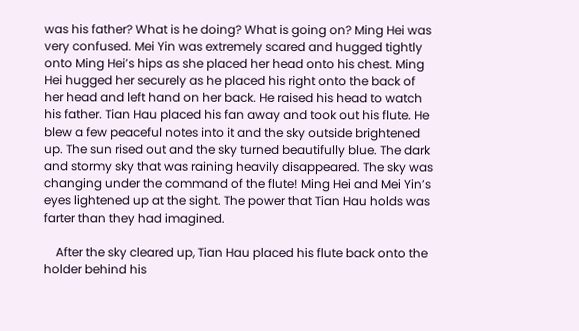was his father? What is he doing? What is going on? Ming Hei was very confused. Mei Yin was extremely scared and hugged tightly onto Ming Hei’s hips as she placed her head onto his chest. Ming Hei hugged her securely as he placed his right onto the back of her head and left hand on her back. He raised his head to watch his father. Tian Hau placed his fan away and took out his flute. He blew a few peaceful notes into it and the sky outside brightened up. The sun rised out and the sky turned beautifully blue. The dark and stormy sky that was raining heavily disappeared. The sky was changing under the command of the flute! Ming Hei and Mei Yin’s eyes lightened up at the sight. The power that Tian Hau holds was farter than they had imagined.

    After the sky cleared up, Tian Hau placed his flute back onto the holder behind his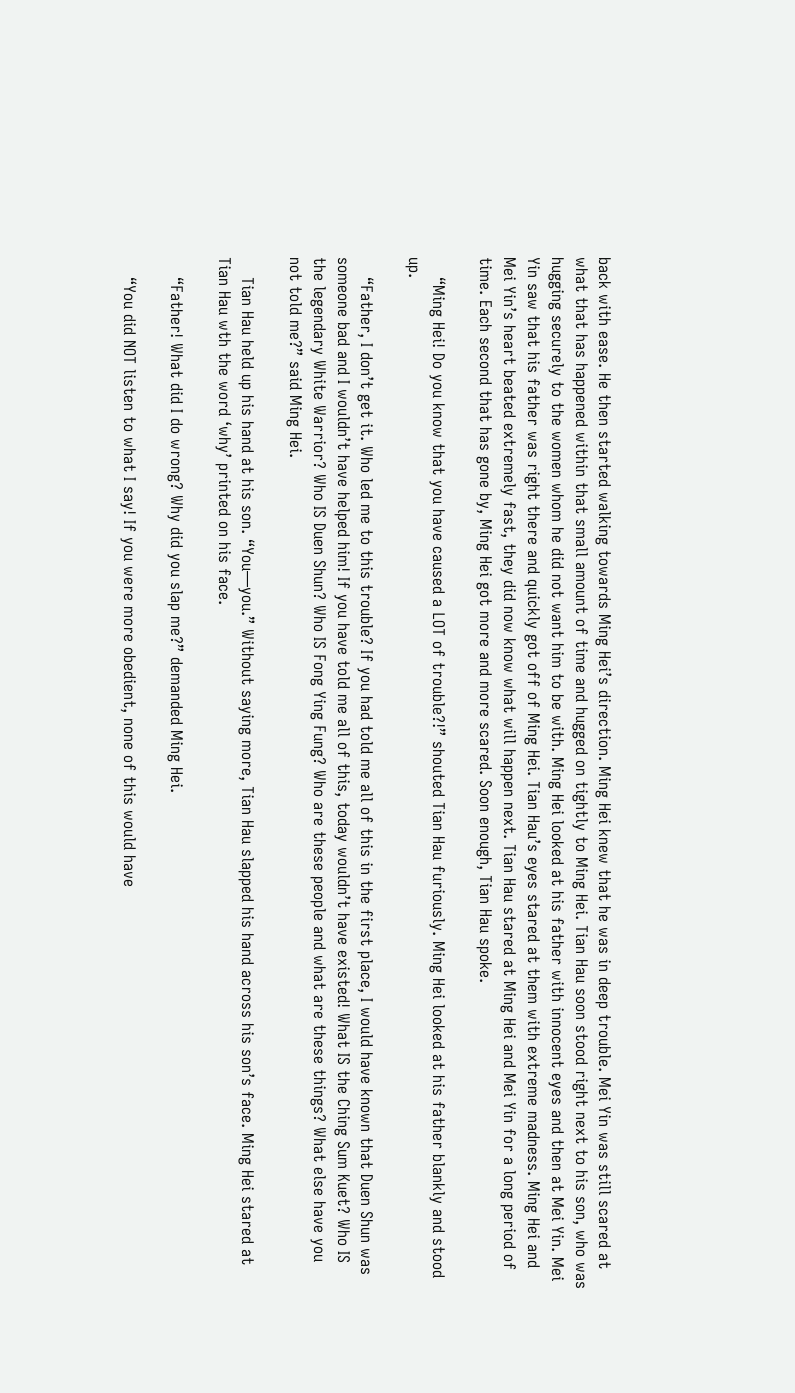back with ease. He then started walking towards Ming Hei’s direction. Ming Hei knew that he was in deep trouble. Mei Yin was still scared at what that has happened within that small amount of time and hugged on tightly to Ming Hei. Tian Hau soon stood right next to his son, who was hugging securely to the women whom he did not want him to be with. Ming Hei looked at his father with innocent eyes and then at Mei Yin. Mei Yin saw that his father was right there and quickly got off of Ming Hei. Tian Hau’s eyes stared at them with extreme madness. Ming Hei and Mei Yin’s heart beated extremely fast, they did now know what will happen next. Tian Hau stared at Ming Hei and Mei Yin for a long period of time. Each second that has gone by, Ming Hei got more and more scared. Soon enough, Tian Hau spoke.

    “Ming Hei! Do you know that you have caused a LOT of trouble?!” shouted Tian Hau furiously. Ming Hei looked at his father blankly and stood up.

    “Father, I don’t get it. Who led me to this trouble? If you had told me all of this in the first place, I would have known that Duen Shun was someone bad and I wouldn’t have helped him! If you have told me all of this, today wouldn’t have existed! What IS the Ching Sum Kuet? Who IS the legendary White Warrior? Who IS Duen Shun? Who IS Fong Ying Fung? Who are these people and what are these things? What else have you not told me?” said Ming Hei.

    Tian Hau held up his hand at his son. “You—you.” Without saying more, Tian Hau slapped his hand across his son’s face. Ming Hei stared at Tian Hau wth the word ‘why’ printed on his face.

    “Father! What did I do wrong? Why did you slap me?” demanded Ming Hei.

    “You did NOT listen to what I say! If you were more obedient, none of this would have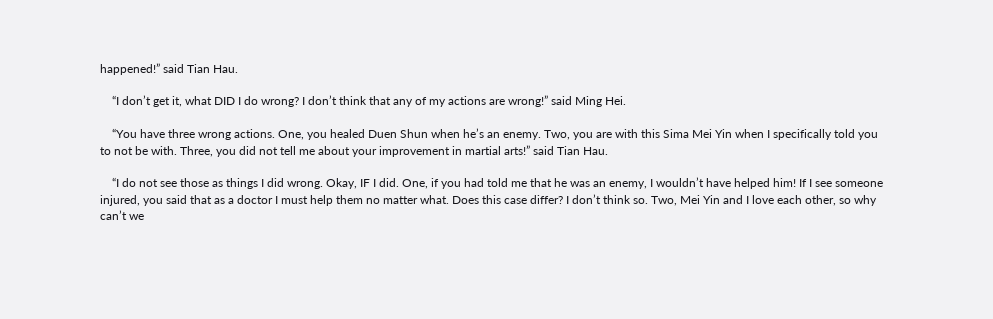happened!” said Tian Hau.

    “I don’t get it, what DID I do wrong? I don’t think that any of my actions are wrong!” said Ming Hei.

    “You have three wrong actions. One, you healed Duen Shun when he’s an enemy. Two, you are with this Sima Mei Yin when I specifically told you to not be with. Three, you did not tell me about your improvement in martial arts!” said Tian Hau.

    “I do not see those as things I did wrong. Okay, IF I did. One, if you had told me that he was an enemy, I wouldn’t have helped him! If I see someone injured, you said that as a doctor I must help them no matter what. Does this case differ? I don’t think so. Two, Mei Yin and I love each other, so why can’t we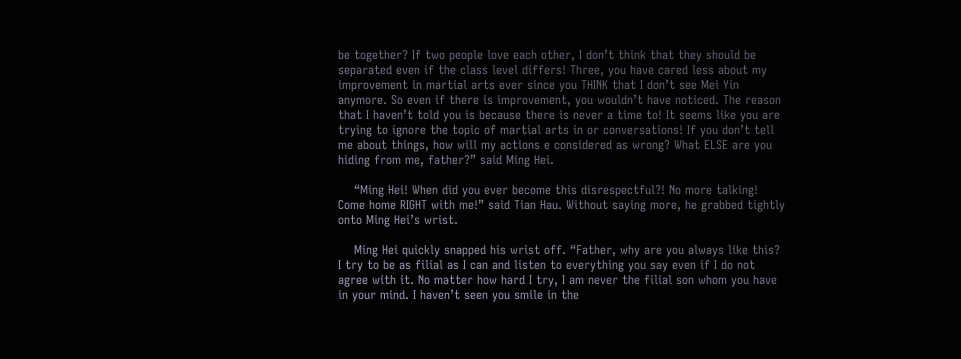be together? If two people love each other, I don’t think that they should be separated even if the class level differs! Three, you have cared less about my improvement in martial arts ever since you THINK that I don’t see Mei Yin anymore. So even if there is improvement, you wouldn’t have noticed. The reason that I haven’t told you is because there is never a time to! It seems like you are trying to ignore the topic of martial arts in or conversations! If you don’t tell me about things, how will my actions e considered as wrong? What ELSE are you hiding from me, father?” said Ming Hei.

    “Ming Hei! When did you ever become this disrespectful?! No more talking! Come home RIGHT with me!” said Tian Hau. Without saying more, he grabbed tightly onto Ming Hei’s wrist.

    Ming Hei quickly snapped his wrist off. “Father, why are you always like this? I try to be as filial as I can and listen to everything you say even if I do not agree with it. No matter how hard I try, I am never the filial son whom you have in your mind. I haven’t seen you smile in the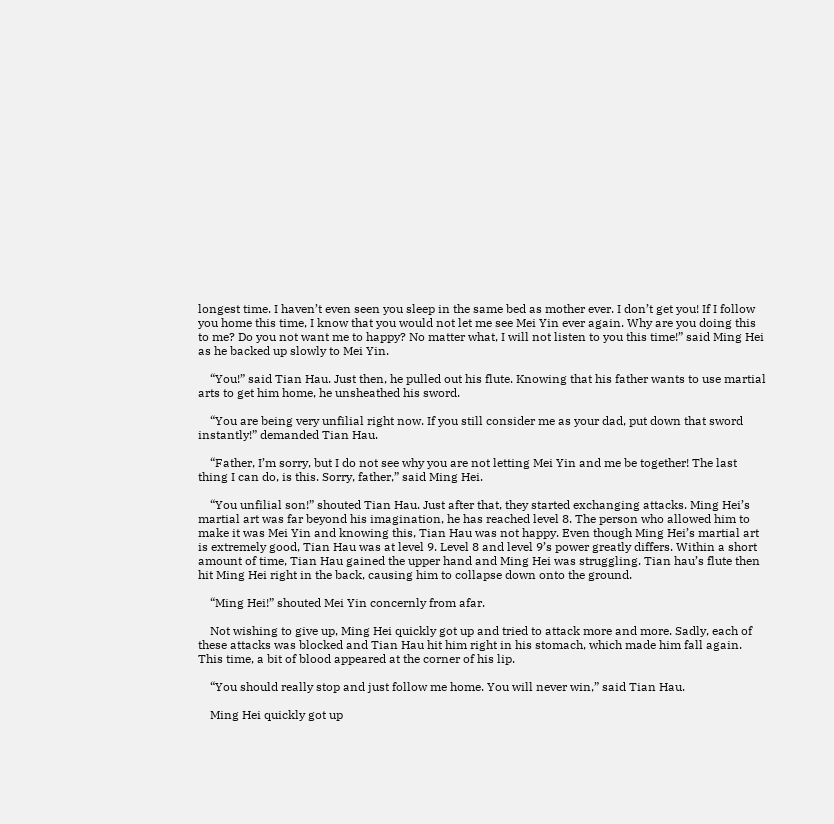longest time. I haven’t even seen you sleep in the same bed as mother ever. I don’t get you! If I follow you home this time, I know that you would not let me see Mei Yin ever again. Why are you doing this to me? Do you not want me to happy? No matter what, I will not listen to you this time!” said Ming Hei as he backed up slowly to Mei Yin.

    “You!” said Tian Hau. Just then, he pulled out his flute. Knowing that his father wants to use martial arts to get him home, he unsheathed his sword.

    “You are being very unfilial right now. If you still consider me as your dad, put down that sword instantly!” demanded Tian Hau.

    “Father, I’m sorry, but I do not see why you are not letting Mei Yin and me be together! The last thing I can do, is this. Sorry, father,” said Ming Hei.

    “You unfilial son!” shouted Tian Hau. Just after that, they started exchanging attacks. Ming Hei’s martial art was far beyond his imagination, he has reached level 8. The person who allowed him to make it was Mei Yin and knowing this, Tian Hau was not happy. Even though Ming Hei’s martial art is extremely good, Tian Hau was at level 9. Level 8 and level 9’s power greatly differs. Within a short amount of time, Tian Hau gained the upper hand and Ming Hei was struggling. Tian hau’s flute then hit Ming Hei right in the back, causing him to collapse down onto the ground.

    “Ming Hei!” shouted Mei Yin concernly from afar.

    Not wishing to give up, Ming Hei quickly got up and tried to attack more and more. Sadly, each of these attacks was blocked and Tian Hau hit him right in his stomach, which made him fall again. This time, a bit of blood appeared at the corner of his lip.

    “You should really stop and just follow me home. You will never win,” said Tian Hau.

    Ming Hei quickly got up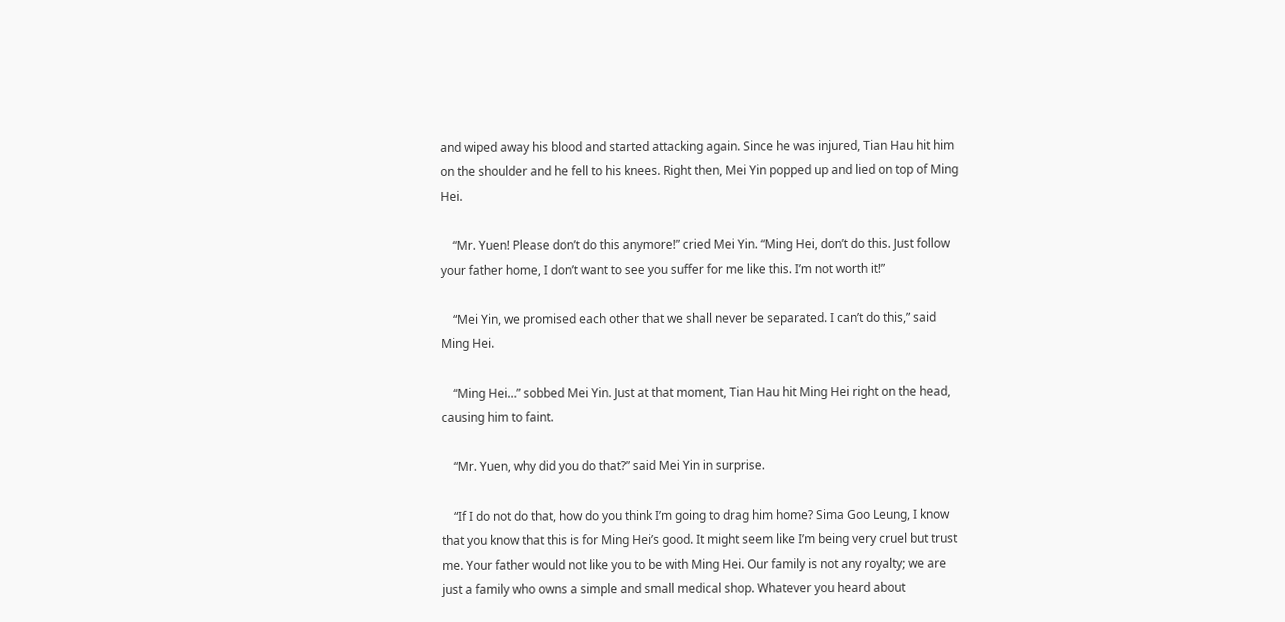and wiped away his blood and started attacking again. Since he was injured, Tian Hau hit him on the shoulder and he fell to his knees. Right then, Mei Yin popped up and lied on top of Ming Hei.

    “Mr. Yuen! Please don’t do this anymore!” cried Mei Yin. “Ming Hei, don’t do this. Just follow your father home, I don’t want to see you suffer for me like this. I’m not worth it!”

    “Mei Yin, we promised each other that we shall never be separated. I can’t do this,” said Ming Hei.

    “Ming Hei…” sobbed Mei Yin. Just at that moment, Tian Hau hit Ming Hei right on the head, causing him to faint.

    “Mr. Yuen, why did you do that?” said Mei Yin in surprise.

    “If I do not do that, how do you think I’m going to drag him home? Sima Goo Leung, I know that you know that this is for Ming Hei’s good. It might seem like I’m being very cruel but trust me. Your father would not like you to be with Ming Hei. Our family is not any royalty; we are just a family who owns a simple and small medical shop. Whatever you heard about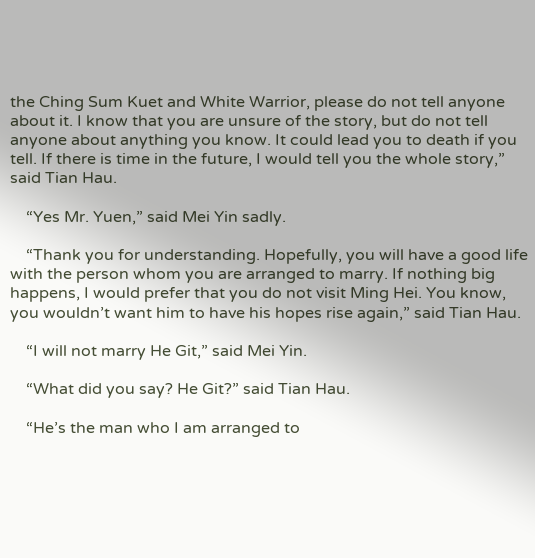the Ching Sum Kuet and White Warrior, please do not tell anyone about it. I know that you are unsure of the story, but do not tell anyone about anything you know. It could lead you to death if you tell. If there is time in the future, I would tell you the whole story,” said Tian Hau.

    “Yes Mr. Yuen,” said Mei Yin sadly.

    “Thank you for understanding. Hopefully, you will have a good life with the person whom you are arranged to marry. If nothing big happens, I would prefer that you do not visit Ming Hei. You know, you wouldn’t want him to have his hopes rise again,” said Tian Hau.

    “I will not marry He Git,” said Mei Yin.

    “What did you say? He Git?” said Tian Hau.

    “He’s the man who I am arranged to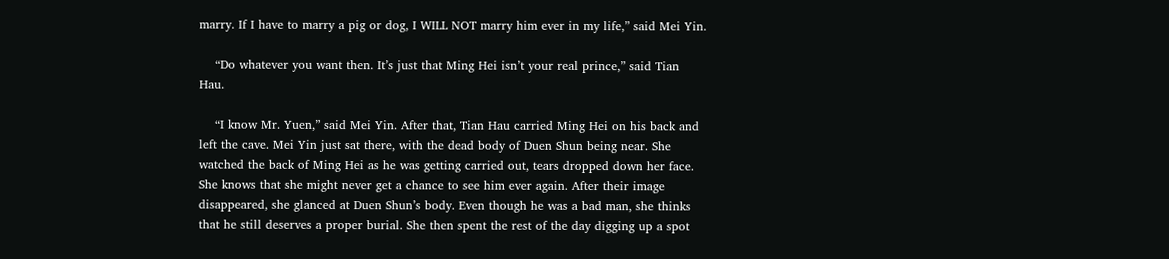marry. If I have to marry a pig or dog, I WILL NOT marry him ever in my life,” said Mei Yin.

    “Do whatever you want then. It’s just that Ming Hei isn’t your real prince,” said Tian Hau.

    “I know Mr. Yuen,” said Mei Yin. After that, Tian Hau carried Ming Hei on his back and left the cave. Mei Yin just sat there, with the dead body of Duen Shun being near. She watched the back of Ming Hei as he was getting carried out, tears dropped down her face. She knows that she might never get a chance to see him ever again. After their image disappeared, she glanced at Duen Shun’s body. Even though he was a bad man, she thinks that he still deserves a proper burial. She then spent the rest of the day digging up a spot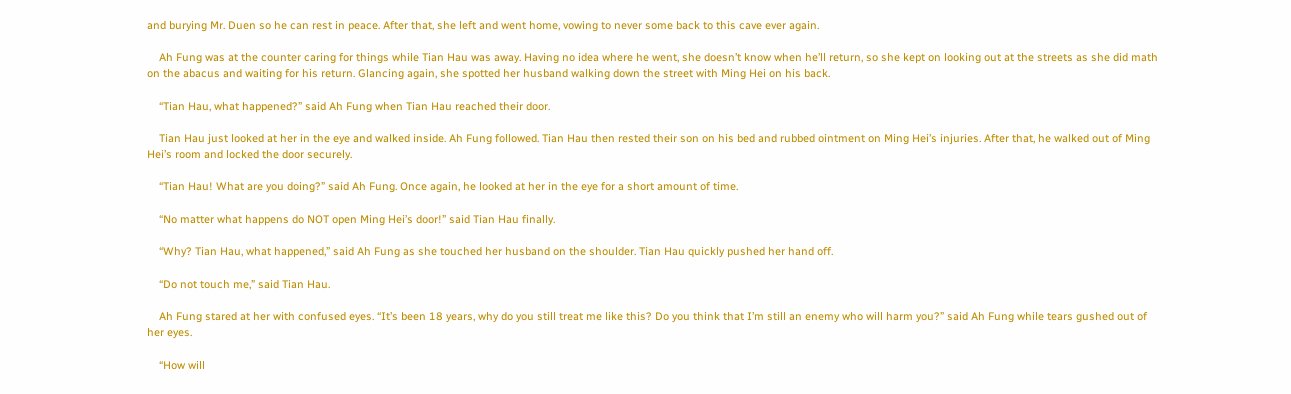and burying Mr. Duen so he can rest in peace. After that, she left and went home, vowing to never some back to this cave ever again.

    Ah Fung was at the counter caring for things while Tian Hau was away. Having no idea where he went, she doesn’t know when he’ll return, so she kept on looking out at the streets as she did math on the abacus and waiting for his return. Glancing again, she spotted her husband walking down the street with Ming Hei on his back.

    “Tian Hau, what happened?” said Ah Fung when Tian Hau reached their door.

    Tian Hau just looked at her in the eye and walked inside. Ah Fung followed. Tian Hau then rested their son on his bed and rubbed ointment on Ming Hei’s injuries. After that, he walked out of Ming Hei’s room and locked the door securely.

    “Tian Hau! What are you doing?” said Ah Fung. Once again, he looked at her in the eye for a short amount of time.

    “No matter what happens do NOT open Ming Hei’s door!” said Tian Hau finally.

    “Why? Tian Hau, what happened,” said Ah Fung as she touched her husband on the shoulder. Tian Hau quickly pushed her hand off.

    “Do not touch me,” said Tian Hau.

    Ah Fung stared at her with confused eyes. “It’s been 18 years, why do you still treat me like this? Do you think that I’m still an enemy who will harm you?” said Ah Fung while tears gushed out of her eyes.

    “How will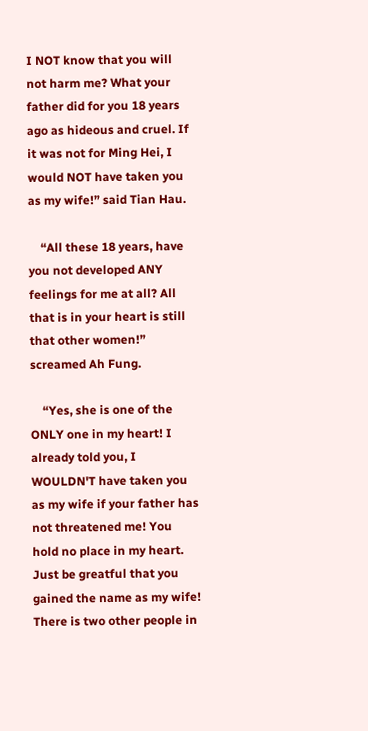I NOT know that you will not harm me? What your father did for you 18 years ago as hideous and cruel. If it was not for Ming Hei, I would NOT have taken you as my wife!” said Tian Hau.

    “All these 18 years, have you not developed ANY feelings for me at all? All that is in your heart is still that other women!” screamed Ah Fung.

    “Yes, she is one of the ONLY one in my heart! I already told you, I WOULDN'T have taken you as my wife if your father has not threatened me! You hold no place in my heart. Just be greatful that you gained the name as my wife! There is two other people in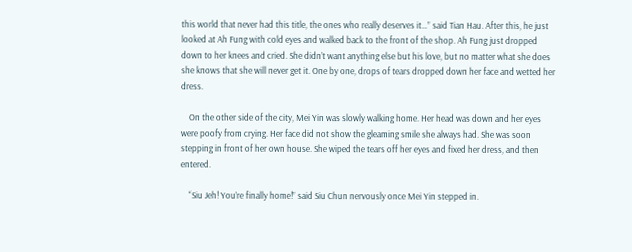this world that never had this title, the ones who really deserves it…” said Tian Hau. After this, he just looked at Ah Fung with cold eyes and walked back to the front of the shop. Ah Fung just dropped down to her knees and cried. She didn’t want anything else but his love, but no matter what she does she knows that she will never get it. One by one, drops of tears dropped down her face and wetted her dress.

    On the other side of the city, Mei Yin was slowly walking home. Her head was down and her eyes were poofy from crying. Her face did not show the gleaming smile she always had. She was soon stepping in front of her own house. She wiped the tears off her eyes and fixed her dress, and then entered.

    “Siu Jeh! You’re finally home!” said Siu Chun nervously once Mei Yin stepped in.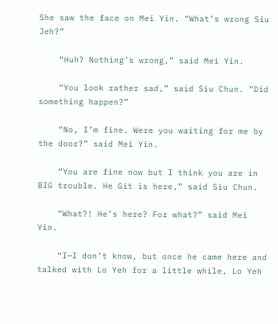She saw the face on Mei Yin. “What’s wrong Siu Jeh?”

    “Huh? Nothing’s wrong,” said Mei Yin.

    “You look rather sad,” said Siu Chun. “Did something happen?”

    “No, I’m fine. Were you waiting for me by the door?” said Mei Yin.

    “You are fine now but I think you are in BIG trouble. He Git is here,” said Siu Chun.

    “What?! He’s here? For what?” said Mei Yin.

    “I—I don’t know, but once he came here and talked with Lo Yeh for a little while, Lo Yeh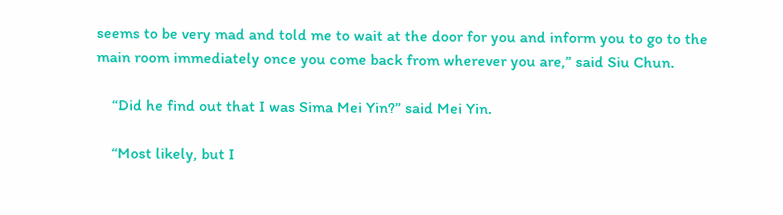seems to be very mad and told me to wait at the door for you and inform you to go to the main room immediately once you come back from wherever you are,” said Siu Chun.

    “Did he find out that I was Sima Mei Yin?” said Mei Yin.

    “Most likely, but I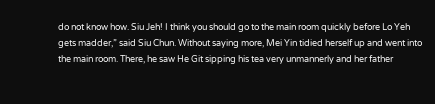do not know how. Siu Jeh! I think you should go to the main room quickly before Lo Yeh gets madder,” said Siu Chun. Without saying more, Mei Yin tidied herself up and went into the main room. There, he saw He Git sipping his tea very unmannerly and her father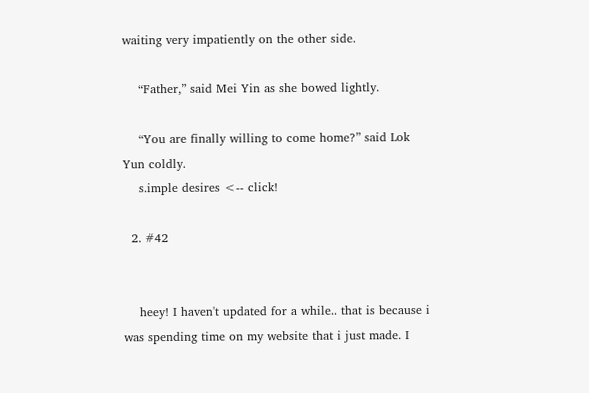waiting very impatiently on the other side.

    “Father,” said Mei Yin as she bowed lightly.

    “You are finally willing to come home?” said Lok Yun coldly.
    s.imple desires <-- click!

  2. #42


    heey! I haven't updated for a while.. that is because i was spending time on my website that i just made. I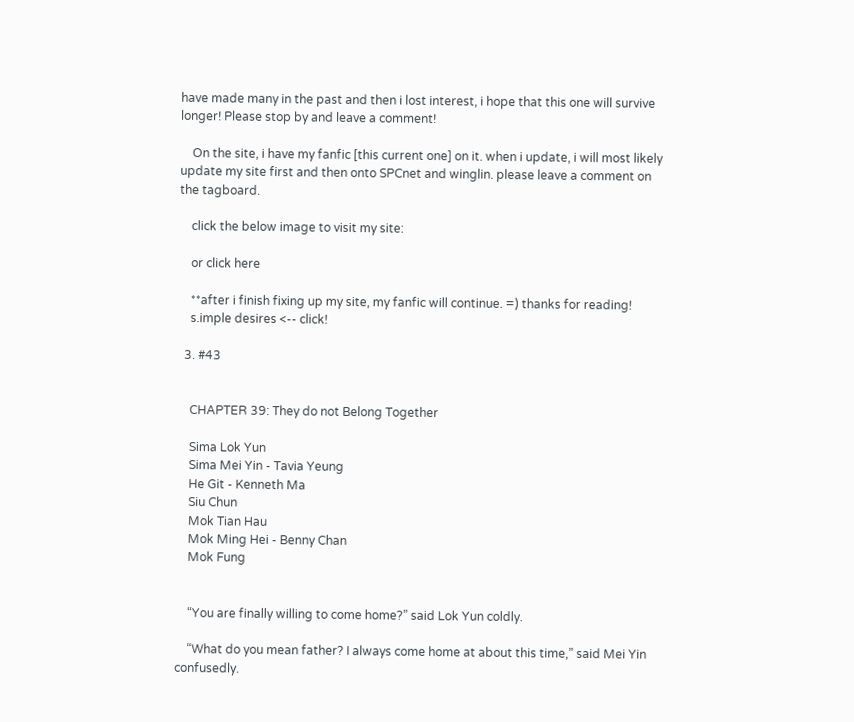have made many in the past and then i lost interest, i hope that this one will survive longer! Please stop by and leave a comment!

    On the site, i have my fanfic [this current one] on it. when i update, i will most likely update my site first and then onto SPCnet and winglin. please leave a comment on the tagboard.

    click the below image to visit my site:

    or click here

    **after i finish fixing up my site, my fanfic will continue. =) thanks for reading!
    s.imple desires <-- click!

  3. #43


    CHAPTER 39: They do not Belong Together

    Sima Lok Yun
    Sima Mei Yin - Tavia Yeung
    He Git - Kenneth Ma
    Siu Chun
    Mok Tian Hau
    Mok Ming Hei - Benny Chan
    Mok Fung


    “You are finally willing to come home?” said Lok Yun coldly.

    “What do you mean father? I always come home at about this time,” said Mei Yin confusedly.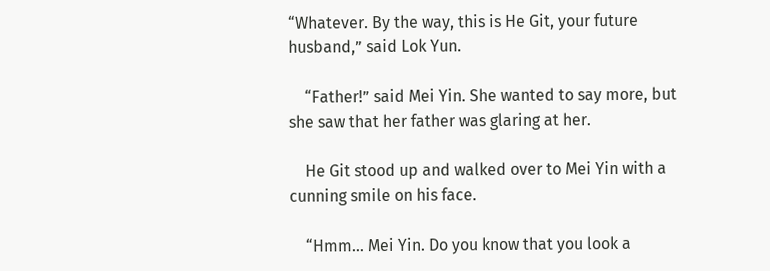“Whatever. By the way, this is He Git, your future husband,” said Lok Yun.

    “Father!” said Mei Yin. She wanted to say more, but she saw that her father was glaring at her.

    He Git stood up and walked over to Mei Yin with a cunning smile on his face.

    “Hmm… Mei Yin. Do you know that you look a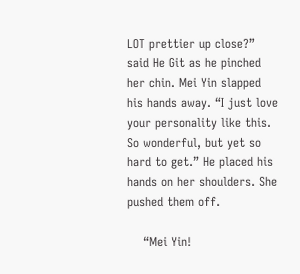LOT prettier up close?” said He Git as he pinched her chin. Mei Yin slapped his hands away. “I just love your personality like this. So wonderful, but yet so hard to get.” He placed his hands on her shoulders. She pushed them off.

    “Mei Yin!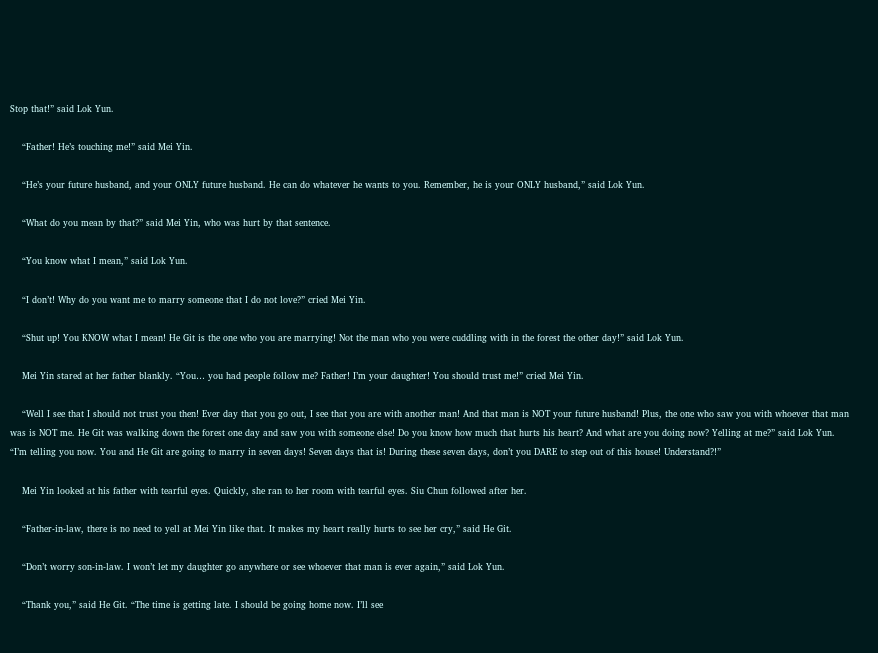Stop that!” said Lok Yun.

    “Father! He’s touching me!” said Mei Yin.

    “He’s your future husband, and your ONLY future husband. He can do whatever he wants to you. Remember, he is your ONLY husband,” said Lok Yun.

    “What do you mean by that?” said Mei Yin, who was hurt by that sentence.

    “You know what I mean,” said Lok Yun.

    “I don’t! Why do you want me to marry someone that I do not love?” cried Mei Yin.

    “Shut up! You KNOW what I mean! He Git is the one who you are marrying! Not the man who you were cuddling with in the forest the other day!” said Lok Yun.

    Mei Yin stared at her father blankly. “You… you had people follow me? Father! I’m your daughter! You should trust me!” cried Mei Yin.

    “Well I see that I should not trust you then! Ever day that you go out, I see that you are with another man! And that man is NOT your future husband! Plus, the one who saw you with whoever that man was is NOT me. He Git was walking down the forest one day and saw you with someone else! Do you know how much that hurts his heart? And what are you doing now? Yelling at me?” said Lok Yun. “I’m telling you now. You and He Git are going to marry in seven days! Seven days that is! During these seven days, don’t you DARE to step out of this house! Understand?!”

    Mei Yin looked at his father with tearful eyes. Quickly, she ran to her room with tearful eyes. Siu Chun followed after her.

    “Father-in-law, there is no need to yell at Mei Yin like that. It makes my heart really hurts to see her cry,” said He Git.

    “Don’t worry son-in-law. I won’t let my daughter go anywhere or see whoever that man is ever again,” said Lok Yun.

    “Thank you,” said He Git. “The time is getting late. I should be going home now. I’ll see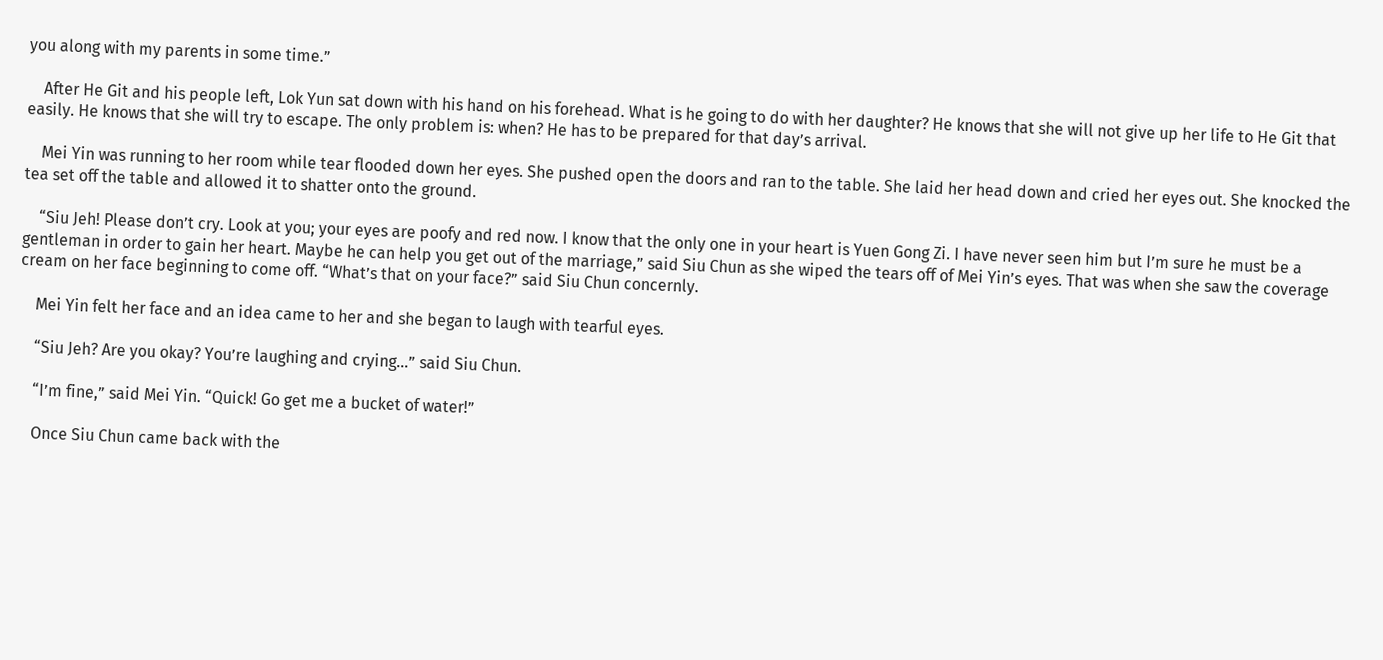you along with my parents in some time.”

    After He Git and his people left, Lok Yun sat down with his hand on his forehead. What is he going to do with her daughter? He knows that she will not give up her life to He Git that easily. He knows that she will try to escape. The only problem is: when? He has to be prepared for that day’s arrival.

    Mei Yin was running to her room while tear flooded down her eyes. She pushed open the doors and ran to the table. She laid her head down and cried her eyes out. She knocked the tea set off the table and allowed it to shatter onto the ground.

    “Siu Jeh! Please don’t cry. Look at you; your eyes are poofy and red now. I know that the only one in your heart is Yuen Gong Zi. I have never seen him but I’m sure he must be a gentleman in order to gain her heart. Maybe he can help you get out of the marriage,” said Siu Chun as she wiped the tears off of Mei Yin’s eyes. That was when she saw the coverage cream on her face beginning to come off. “What’s that on your face?” said Siu Chun concernly.

    Mei Yin felt her face and an idea came to her and she began to laugh with tearful eyes.

    “Siu Jeh? Are you okay? You’re laughing and crying…” said Siu Chun.

    “I’m fine,” said Mei Yin. “Quick! Go get me a bucket of water!”

    Once Siu Chun came back with the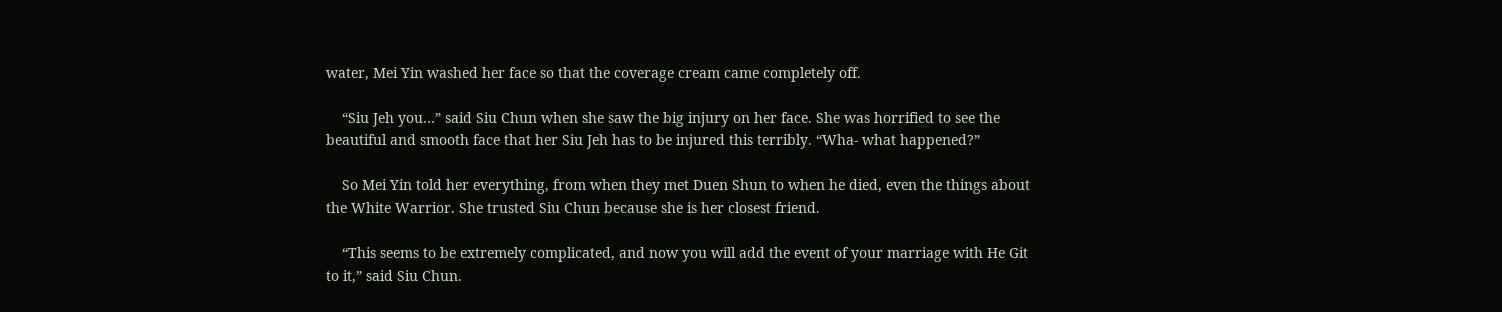water, Mei Yin washed her face so that the coverage cream came completely off.

    “Siu Jeh you…” said Siu Chun when she saw the big injury on her face. She was horrified to see the beautiful and smooth face that her Siu Jeh has to be injured this terribly. “Wha- what happened?”

    So Mei Yin told her everything, from when they met Duen Shun to when he died, even the things about the White Warrior. She trusted Siu Chun because she is her closest friend.

    “This seems to be extremely complicated, and now you will add the event of your marriage with He Git to it,” said Siu Chun.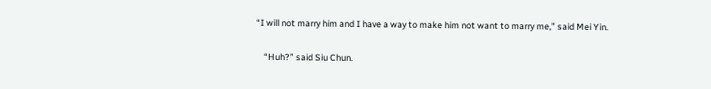“I will not marry him and I have a way to make him not want to marry me,” said Mei Yin.

    “Huh?” said Siu Chun.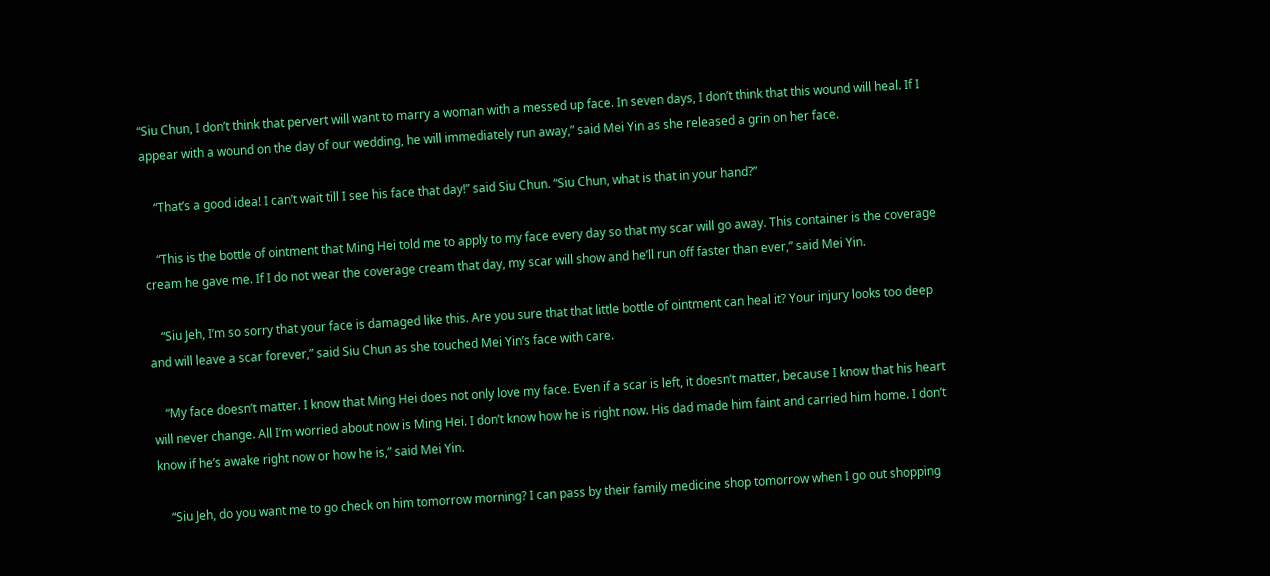“Siu Chun, I don’t think that pervert will want to marry a woman with a messed up face. In seven days, I don’t think that this wound will heal. If I appear with a wound on the day of our wedding, he will immediately run away,” said Mei Yin as she released a grin on her face.

    “That’s a good idea! I can’t wait till I see his face that day!” said Siu Chun. “Siu Chun, what is that in your hand?”

    “This is the bottle of ointment that Ming Hei told me to apply to my face every day so that my scar will go away. This container is the coverage cream he gave me. If I do not wear the coverage cream that day, my scar will show and he’ll run off faster than ever,” said Mei Yin.

    “Siu Jeh, I’m so sorry that your face is damaged like this. Are you sure that that little bottle of ointment can heal it? Your injury looks too deep and will leave a scar forever,” said Siu Chun as she touched Mei Yin’s face with care.

    “My face doesn’t matter. I know that Ming Hei does not only love my face. Even if a scar is left, it doesn’t matter, because I know that his heart will never change. All I’m worried about now is Ming Hei. I don’t know how he is right now. His dad made him faint and carried him home. I don’t know if he’s awake right now or how he is,” said Mei Yin.

    “Siu Jeh, do you want me to go check on him tomorrow morning? I can pass by their family medicine shop tomorrow when I go out shopping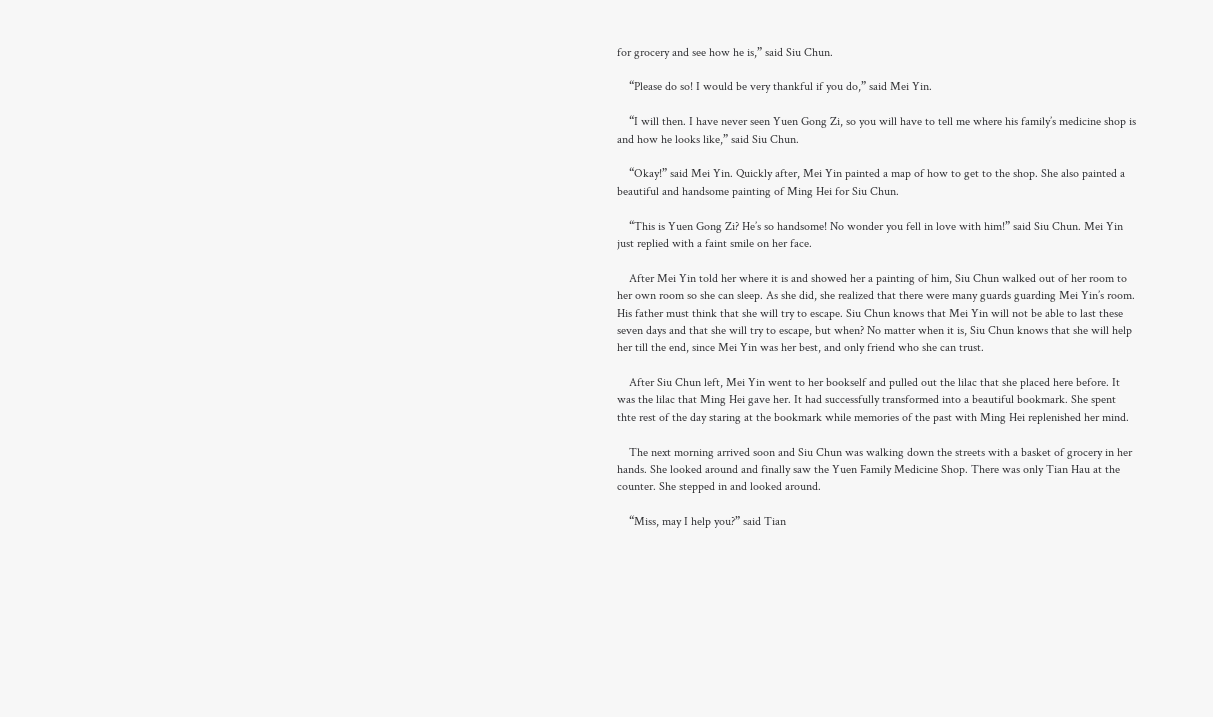for grocery and see how he is,” said Siu Chun.

    “Please do so! I would be very thankful if you do,” said Mei Yin.

    “I will then. I have never seen Yuen Gong Zi, so you will have to tell me where his family’s medicine shop is and how he looks like,” said Siu Chun.

    “Okay!” said Mei Yin. Quickly after, Mei Yin painted a map of how to get to the shop. She also painted a beautiful and handsome painting of Ming Hei for Siu Chun.

    “This is Yuen Gong Zi? He’s so handsome! No wonder you fell in love with him!” said Siu Chun. Mei Yin just replied with a faint smile on her face.

    After Mei Yin told her where it is and showed her a painting of him, Siu Chun walked out of her room to her own room so she can sleep. As she did, she realized that there were many guards guarding Mei Yin’s room. His father must think that she will try to escape. Siu Chun knows that Mei Yin will not be able to last these seven days and that she will try to escape, but when? No matter when it is, Siu Chun knows that she will help her till the end, since Mei Yin was her best, and only friend who she can trust.

    After Siu Chun left, Mei Yin went to her bookself and pulled out the lilac that she placed here before. It was the lilac that Ming Hei gave her. It had successfully transformed into a beautiful bookmark. She spent thte rest of the day staring at the bookmark while memories of the past with Ming Hei replenished her mind.

    The next morning arrived soon and Siu Chun was walking down the streets with a basket of grocery in her hands. She looked around and finally saw the Yuen Family Medicine Shop. There was only Tian Hau at the counter. She stepped in and looked around.

    “Miss, may I help you?” said Tian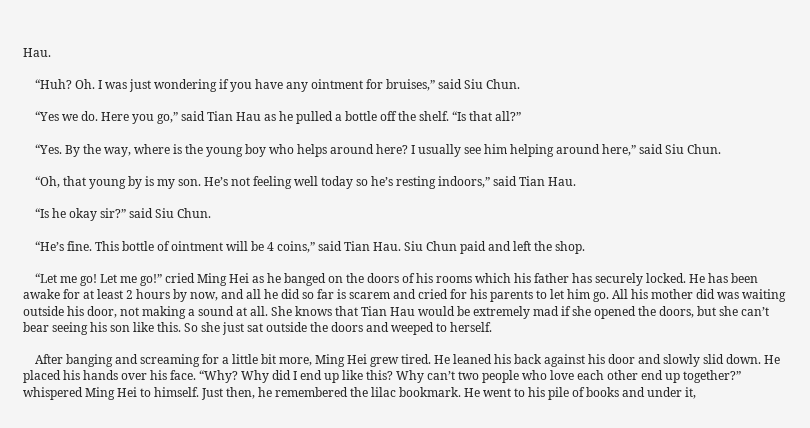Hau.

    “Huh? Oh. I was just wondering if you have any ointment for bruises,” said Siu Chun.

    “Yes we do. Here you go,” said Tian Hau as he pulled a bottle off the shelf. “Is that all?”

    “Yes. By the way, where is the young boy who helps around here? I usually see him helping around here,” said Siu Chun.

    “Oh, that young by is my son. He’s not feeling well today so he’s resting indoors,” said Tian Hau.

    “Is he okay sir?” said Siu Chun.

    “He’s fine. This bottle of ointment will be 4 coins,” said Tian Hau. Siu Chun paid and left the shop.

    “Let me go! Let me go!” cried Ming Hei as he banged on the doors of his rooms which his father has securely locked. He has been awake for at least 2 hours by now, and all he did so far is scarem and cried for his parents to let him go. All his mother did was waiting outside his door, not making a sound at all. She knows that Tian Hau would be extremely mad if she opened the doors, but she can’t bear seeing his son like this. So she just sat outside the doors and weeped to herself.

    After banging and screaming for a little bit more, Ming Hei grew tired. He leaned his back against his door and slowly slid down. He placed his hands over his face. “Why? Why did I end up like this? Why can’t two people who love each other end up together?” whispered Ming Hei to himself. Just then, he remembered the lilac bookmark. He went to his pile of books and under it,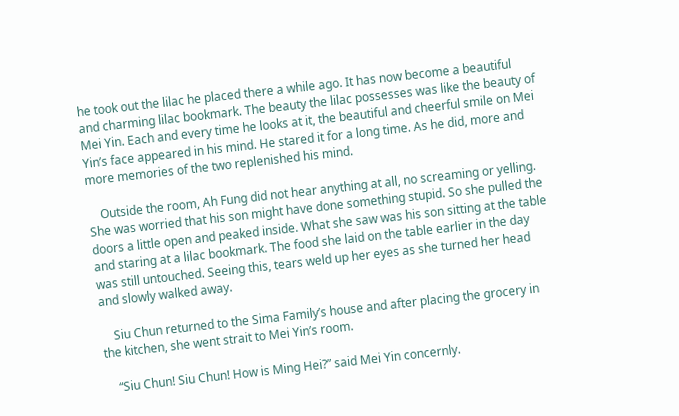he took out the lilac he placed there a while ago. It has now become a beautiful and charming lilac bookmark. The beauty the lilac possesses was like the beauty of Mei Yin. Each and every time he looks at it, the beautiful and cheerful smile on Mei Yin’s face appeared in his mind. He stared it for a long time. As he did, more and more memories of the two replenished his mind.

    Outside the room, Ah Fung did not hear anything at all, no screaming or yelling. She was worried that his son might have done something stupid. So she pulled the doors a little open and peaked inside. What she saw was his son sitting at the table and staring at a lilac bookmark. The food she laid on the table earlier in the day was still untouched. Seeing this, tears weld up her eyes as she turned her head and slowly walked away.

    Siu Chun returned to the Sima Family’s house and after placing the grocery in the kitchen, she went strait to Mei Yin’s room.

    “Siu Chun! Siu Chun! How is Ming Hei?” said Mei Yin concernly.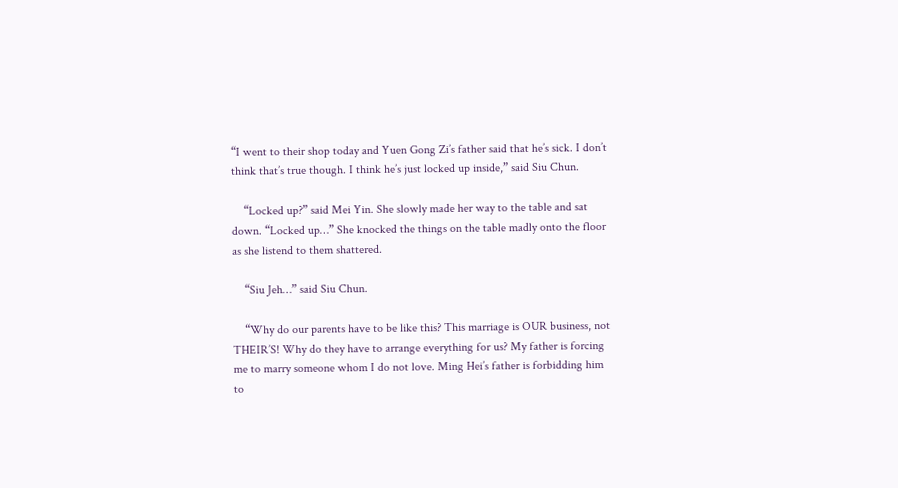“I went to their shop today and Yuen Gong Zi’s father said that he’s sick. I don’t think that’s true though. I think he’s just locked up inside,” said Siu Chun.

    “Locked up?” said Mei Yin. She slowly made her way to the table and sat down. “Locked up…” She knocked the things on the table madly onto the floor as she listend to them shattered.

    “Siu Jeh…” said Siu Chun.

    “Why do our parents have to be like this? This marriage is OUR business, not THEIR’S! Why do they have to arrange everything for us? My father is forcing me to marry someone whom I do not love. Ming Hei’s father is forbidding him to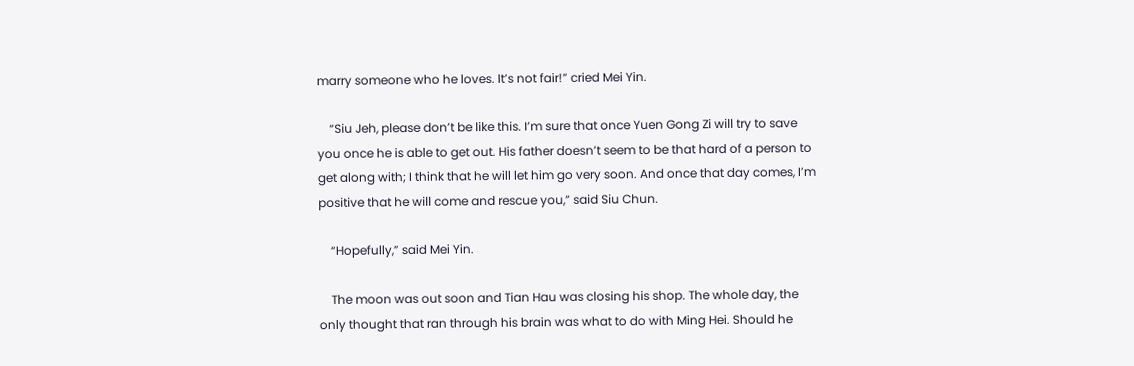marry someone who he loves. It’s not fair!” cried Mei Yin.

    “Siu Jeh, please don’t be like this. I’m sure that once Yuen Gong Zi will try to save you once he is able to get out. His father doesn’t seem to be that hard of a person to get along with; I think that he will let him go very soon. And once that day comes, I’m positive that he will come and rescue you,” said Siu Chun.

    “Hopefully,” said Mei Yin.

    The moon was out soon and Tian Hau was closing his shop. The whole day, the only thought that ran through his brain was what to do with Ming Hei. Should he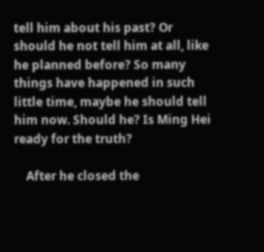tell him about his past? Or should he not tell him at all, like he planned before? So many things have happened in such little time, maybe he should tell him now. Should he? Is Ming Hei ready for the truth?

    After he closed the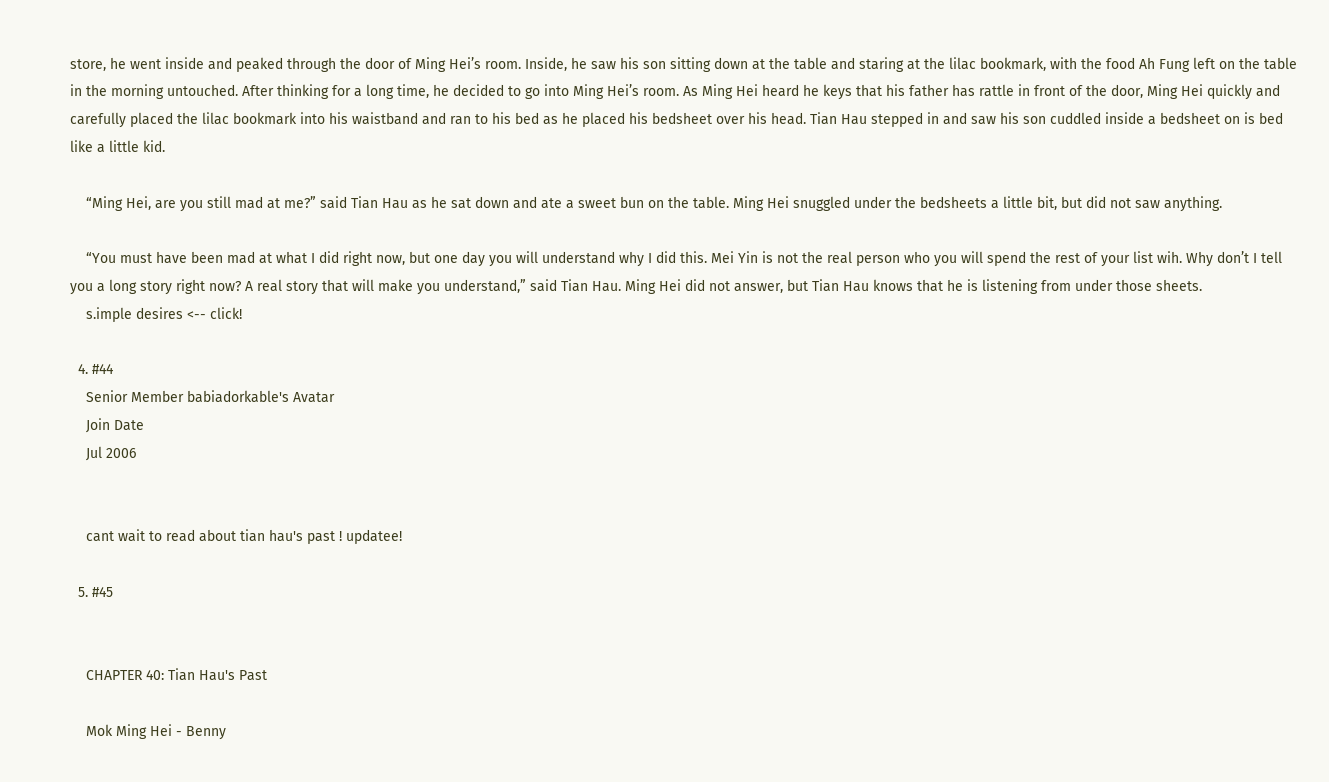store, he went inside and peaked through the door of Ming Hei’s room. Inside, he saw his son sitting down at the table and staring at the lilac bookmark, with the food Ah Fung left on the table in the morning untouched. After thinking for a long time, he decided to go into Ming Hei’s room. As Ming Hei heard he keys that his father has rattle in front of the door, Ming Hei quickly and carefully placed the lilac bookmark into his waistband and ran to his bed as he placed his bedsheet over his head. Tian Hau stepped in and saw his son cuddled inside a bedsheet on is bed like a little kid.

    “Ming Hei, are you still mad at me?” said Tian Hau as he sat down and ate a sweet bun on the table. Ming Hei snuggled under the bedsheets a little bit, but did not saw anything.

    “You must have been mad at what I did right now, but one day you will understand why I did this. Mei Yin is not the real person who you will spend the rest of your list wih. Why don’t I tell you a long story right now? A real story that will make you understand,” said Tian Hau. Ming Hei did not answer, but Tian Hau knows that he is listening from under those sheets.
    s.imple desires <-- click!

  4. #44
    Senior Member babiadorkable's Avatar
    Join Date
    Jul 2006


    cant wait to read about tian hau's past ! updatee!

  5. #45


    CHAPTER 40: Tian Hau's Past

    Mok Ming Hei - Benny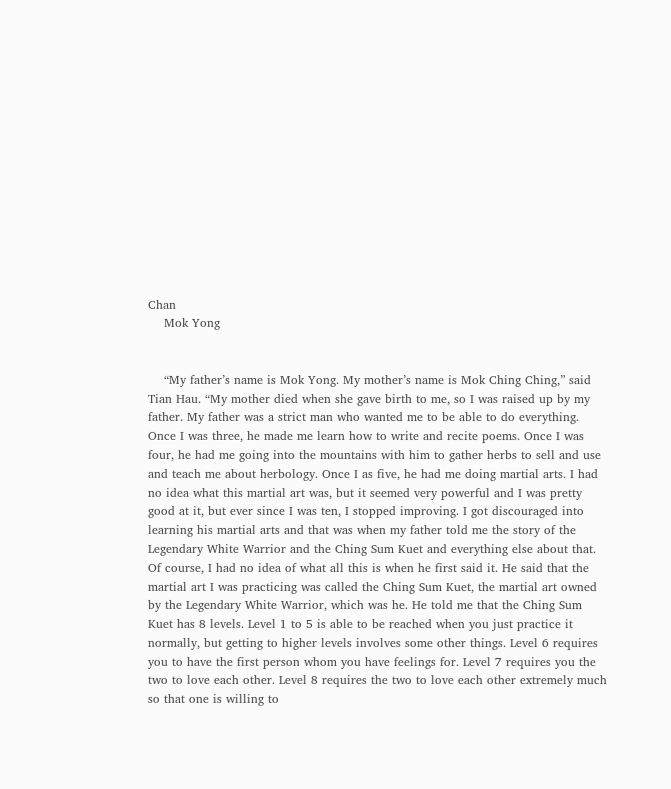Chan
    Mok Yong


    “My father’s name is Mok Yong. My mother’s name is Mok Ching Ching,” said Tian Hau. “My mother died when she gave birth to me, so I was raised up by my father. My father was a strict man who wanted me to be able to do everything. Once I was three, he made me learn how to write and recite poems. Once I was four, he had me going into the mountains with him to gather herbs to sell and use and teach me about herbology. Once I as five, he had me doing martial arts. I had no idea what this martial art was, but it seemed very powerful and I was pretty good at it, but ever since I was ten, I stopped improving. I got discouraged into learning his martial arts and that was when my father told me the story of the Legendary White Warrior and the Ching Sum Kuet and everything else about that. Of course, I had no idea of what all this is when he first said it. He said that the martial art I was practicing was called the Ching Sum Kuet, the martial art owned by the Legendary White Warrior, which was he. He told me that the Ching Sum Kuet has 8 levels. Level 1 to 5 is able to be reached when you just practice it normally, but getting to higher levels involves some other things. Level 6 requires you to have the first person whom you have feelings for. Level 7 requires you the two to love each other. Level 8 requires the two to love each other extremely much so that one is willing to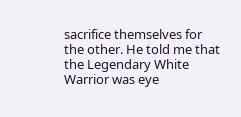sacrifice themselves for the other. He told me that the Legendary White Warrior was eye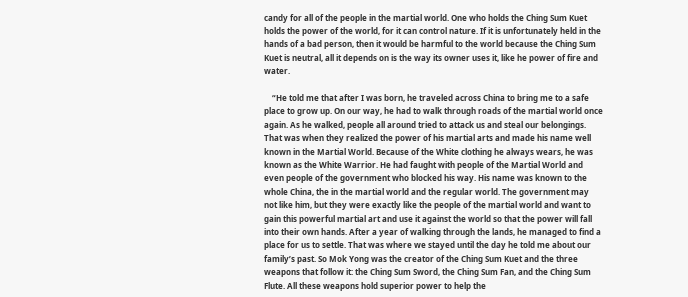candy for all of the people in the martial world. One who holds the Ching Sum Kuet holds the power of the world, for it can control nature. If it is unfortunately held in the hands of a bad person, then it would be harmful to the world because the Ching Sum Kuet is neutral, all it depends on is the way its owner uses it, like he power of fire and water.

    “He told me that after I was born, he traveled across China to bring me to a safe place to grow up. On our way, he had to walk through roads of the martial world once again. As he walked, people all around tried to attack us and steal our belongings. That was when they realized the power of his martial arts and made his name well known in the Martial World. Because of the White clothing he always wears, he was known as the White Warrior. He had faught with people of the Martial World and even people of the government who blocked his way. His name was known to the whole China, the in the martial world and the regular world. The government may not like him, but they were exactly like the people of the martial world and want to gain this powerful martial art and use it against the world so that the power will fall into their own hands. After a year of walking through the lands, he managed to find a place for us to settle. That was where we stayed until the day he told me about our family’s past. So Mok Yong was the creator of the Ching Sum Kuet and the three weapons that follow it: the Ching Sum Sword, the Ching Sum Fan, and the Ching Sum Flute. All these weapons hold superior power to help the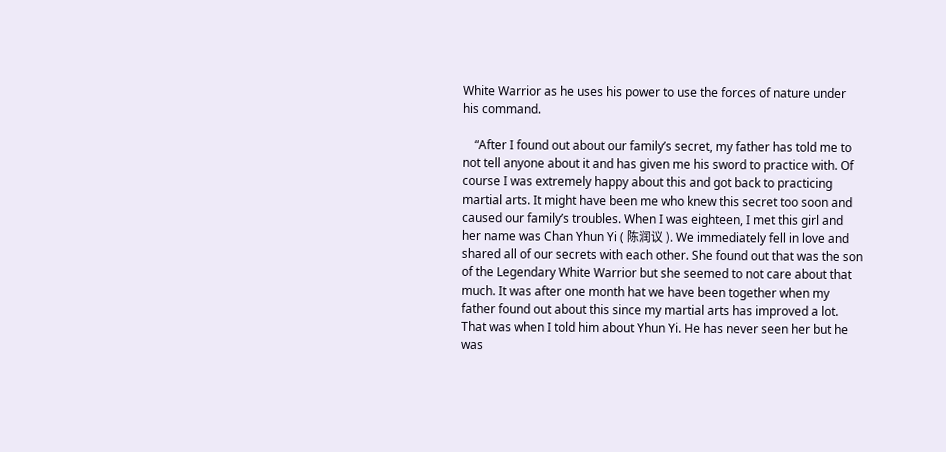White Warrior as he uses his power to use the forces of nature under his command.

    “After I found out about our family’s secret, my father has told me to not tell anyone about it and has given me his sword to practice with. Of course I was extremely happy about this and got back to practicing martial arts. It might have been me who knew this secret too soon and caused our family’s troubles. When I was eighteen, I met this girl and her name was Chan Yhun Yi ( 陈润议 ). We immediately fell in love and shared all of our secrets with each other. She found out that was the son of the Legendary White Warrior but she seemed to not care about that much. It was after one month hat we have been together when my father found out about this since my martial arts has improved a lot. That was when I told him about Yhun Yi. He has never seen her but he was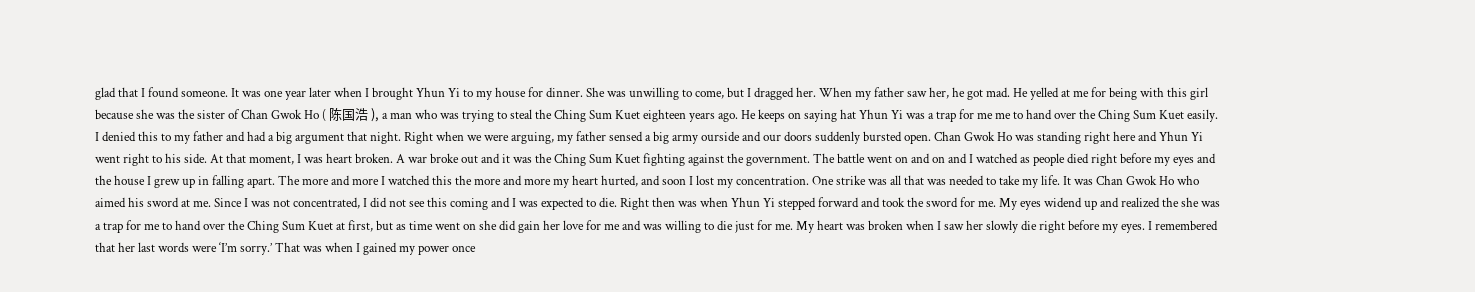glad that I found someone. It was one year later when I brought Yhun Yi to my house for dinner. She was unwilling to come, but I dragged her. When my father saw her, he got mad. He yelled at me for being with this girl because she was the sister of Chan Gwok Ho ( 陈国浩 ), a man who was trying to steal the Ching Sum Kuet eighteen years ago. He keeps on saying hat Yhun Yi was a trap for me me to hand over the Ching Sum Kuet easily. I denied this to my father and had a big argument that night. Right when we were arguing, my father sensed a big army ourside and our doors suddenly bursted open. Chan Gwok Ho was standing right here and Yhun Yi went right to his side. At that moment, I was heart broken. A war broke out and it was the Ching Sum Kuet fighting against the government. The battle went on and on and I watched as people died right before my eyes and the house I grew up in falling apart. The more and more I watched this the more and more my heart hurted, and soon I lost my concentration. One strike was all that was needed to take my life. It was Chan Gwok Ho who aimed his sword at me. Since I was not concentrated, I did not see this coming and I was expected to die. Right then was when Yhun Yi stepped forward and took the sword for me. My eyes widend up and realized the she was a trap for me to hand over the Ching Sum Kuet at first, but as time went on she did gain her love for me and was willing to die just for me. My heart was broken when I saw her slowly die right before my eyes. I remembered that her last words were ‘I’m sorry.’ That was when I gained my power once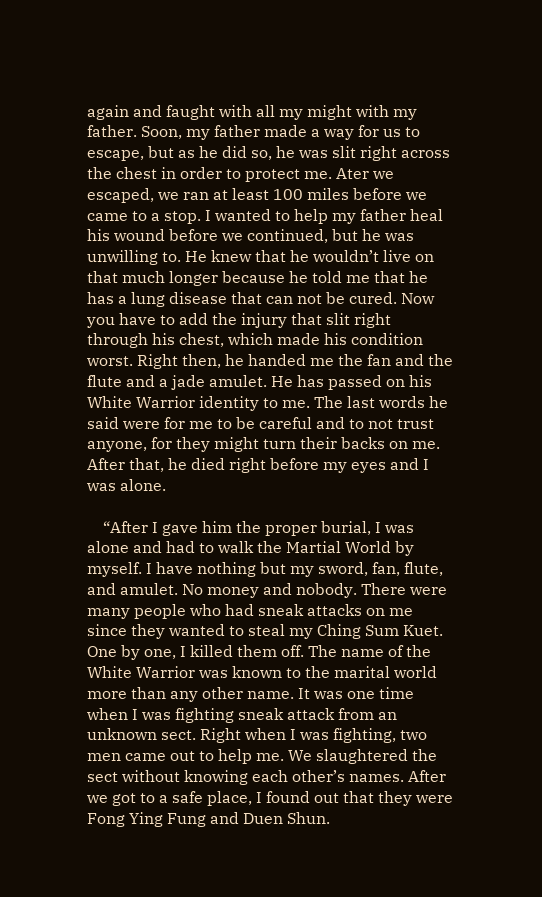again and faught with all my might with my father. Soon, my father made a way for us to escape, but as he did so, he was slit right across the chest in order to protect me. Ater we escaped, we ran at least 100 miles before we came to a stop. I wanted to help my father heal his wound before we continued, but he was unwilling to. He knew that he wouldn’t live on that much longer because he told me that he has a lung disease that can not be cured. Now you have to add the injury that slit right through his chest, which made his condition worst. Right then, he handed me the fan and the flute and a jade amulet. He has passed on his White Warrior identity to me. The last words he said were for me to be careful and to not trust anyone, for they might turn their backs on me. After that, he died right before my eyes and I was alone.

    “After I gave him the proper burial, I was alone and had to walk the Martial World by myself. I have nothing but my sword, fan, flute, and amulet. No money and nobody. There were many people who had sneak attacks on me since they wanted to steal my Ching Sum Kuet. One by one, I killed them off. The name of the White Warrior was known to the marital world more than any other name. It was one time when I was fighting sneak attack from an unknown sect. Right when I was fighting, two men came out to help me. We slaughtered the sect without knowing each other’s names. After we got to a safe place, I found out that they were Fong Ying Fung and Duen Shun.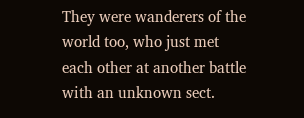They were wanderers of the world too, who just met each other at another battle with an unknown sect.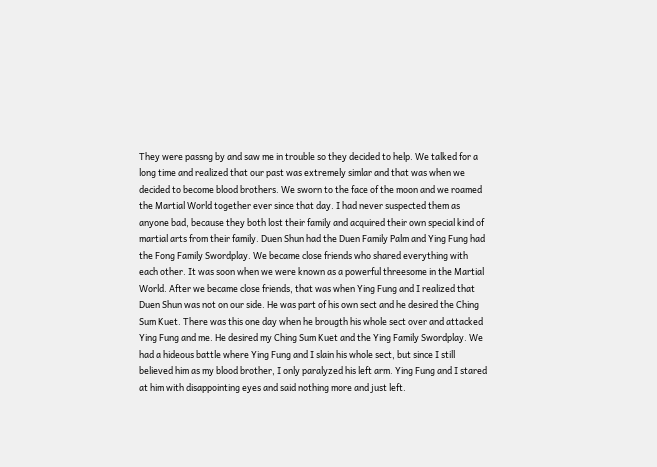They were passng by and saw me in trouble so they decided to help. We talked for a long time and realized that our past was extremely simlar and that was when we decided to become blood brothers. We sworn to the face of the moon and we roamed the Martial World together ever since that day. I had never suspected them as anyone bad, because they both lost their family and acquired their own special kind of martial arts from their family. Duen Shun had the Duen Family Palm and Ying Fung had the Fong Family Swordplay. We became close friends who shared everything with each other. It was soon when we were known as a powerful threesome in the Martial World. After we became close friends, that was when Ying Fung and I realized that Duen Shun was not on our side. He was part of his own sect and he desired the Ching Sum Kuet. There was this one day when he brougth his whole sect over and attacked Ying Fung and me. He desired my Ching Sum Kuet and the Ying Family Swordplay. We had a hideous battle where Ying Fung and I slain his whole sect, but since I still believed him as my blood brother, I only paralyzed his left arm. Ying Fung and I stared at him with disappointing eyes and said nothing more and just left.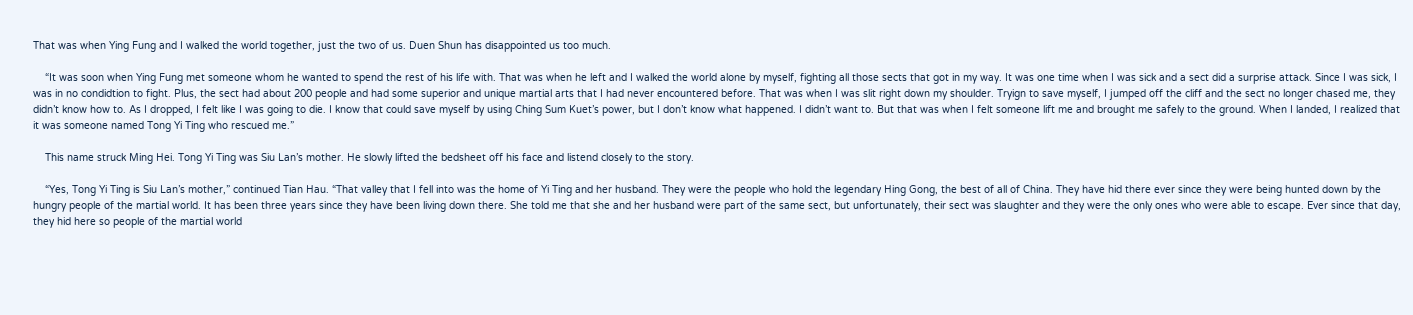That was when Ying Fung and I walked the world together, just the two of us. Duen Shun has disappointed us too much.

    “It was soon when Ying Fung met someone whom he wanted to spend the rest of his life with. That was when he left and I walked the world alone by myself, fighting all those sects that got in my way. It was one time when I was sick and a sect did a surprise attack. Since I was sick, I was in no condidtion to fight. Plus, the sect had about 200 people and had some superior and unique martial arts that I had never encountered before. That was when I was slit right down my shoulder. Tryign to save myself, I jumped off the cliff and the sect no longer chased me, they didn’t know how to. As I dropped, I felt like I was going to die. I know that could save myself by using Ching Sum Kuet’s power, but I don’t know what happened. I didn’t want to. But that was when I felt someone lift me and brought me safely to the ground. When I landed, I realized that it was someone named Tong Yi Ting who rescued me.”

    This name struck Ming Hei. Tong Yi Ting was Siu Lan’s mother. He slowly lifted the bedsheet off his face and listend closely to the story.

    “Yes, Tong Yi Ting is Siu Lan’s mother,” continued Tian Hau. “That valley that I fell into was the home of Yi Ting and her husband. They were the people who hold the legendary Hing Gong, the best of all of China. They have hid there ever since they were being hunted down by the hungry people of the martial world. It has been three years since they have been living down there. She told me that she and her husband were part of the same sect, but unfortunately, their sect was slaughter and they were the only ones who were able to escape. Ever since that day, they hid here so people of the martial world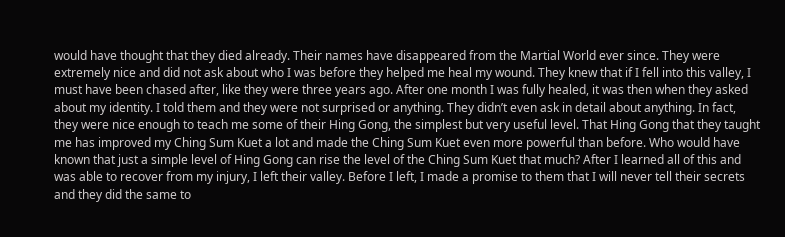would have thought that they died already. Their names have disappeared from the Martial World ever since. They were extremely nice and did not ask about who I was before they helped me heal my wound. They knew that if I fell into this valley, I must have been chased after, like they were three years ago. After one month I was fully healed, it was then when they asked about my identity. I told them and they were not surprised or anything. They didn’t even ask in detail about anything. In fact, they were nice enough to teach me some of their Hing Gong, the simplest but very useful level. That Hing Gong that they taught me has improved my Ching Sum Kuet a lot and made the Ching Sum Kuet even more powerful than before. Who would have known that just a simple level of Hing Gong can rise the level of the Ching Sum Kuet that much? After I learned all of this and was able to recover from my injury, I left their valley. Before I left, I made a promise to them that I will never tell their secrets and they did the same to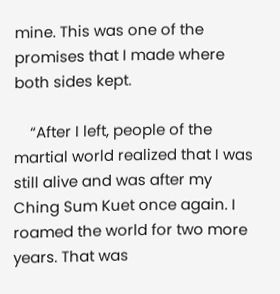mine. This was one of the promises that I made where both sides kept.

    “After I left, people of the martial world realized that I was still alive and was after my Ching Sum Kuet once again. I roamed the world for two more years. That was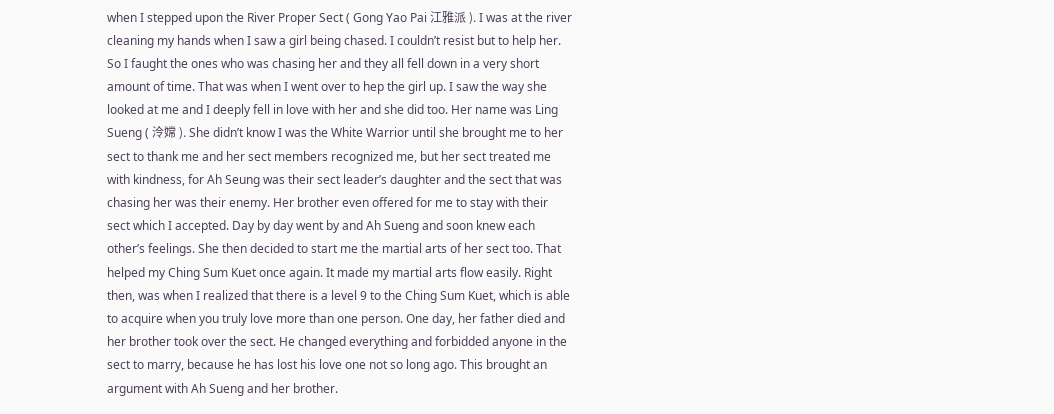when I stepped upon the River Proper Sect ( Gong Yao Pai 江雅派 ). I was at the river cleaning my hands when I saw a girl being chased. I couldn’t resist but to help her. So I faught the ones who was chasing her and they all fell down in a very short amount of time. That was when I went over to hep the girl up. I saw the way she looked at me and I deeply fell in love with her and she did too. Her name was Ling Sueng ( 泠嫦 ). She didn’t know I was the White Warrior until she brought me to her sect to thank me and her sect members recognized me, but her sect treated me with kindness, for Ah Seung was their sect leader’s daughter and the sect that was chasing her was their enemy. Her brother even offered for me to stay with their sect which I accepted. Day by day went by and Ah Sueng and soon knew each other’s feelings. She then decided to start me the martial arts of her sect too. That helped my Ching Sum Kuet once again. It made my martial arts flow easily. Right then, was when I realized that there is a level 9 to the Ching Sum Kuet, which is able to acquire when you truly love more than one person. One day, her father died and her brother took over the sect. He changed everything and forbidded anyone in the sect to marry, because he has lost his love one not so long ago. This brought an argument with Ah Sueng and her brother.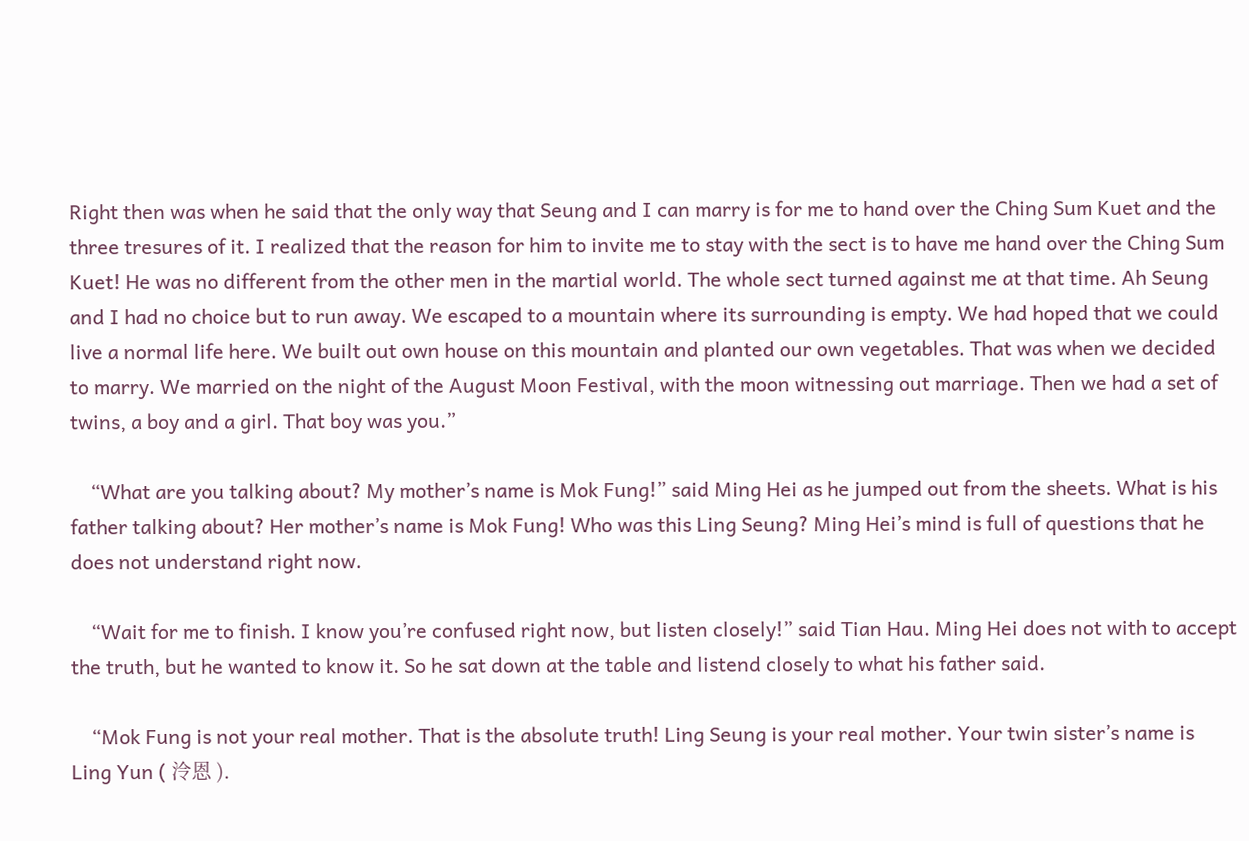Right then was when he said that the only way that Seung and I can marry is for me to hand over the Ching Sum Kuet and the three tresures of it. I realized that the reason for him to invite me to stay with the sect is to have me hand over the Ching Sum Kuet! He was no different from the other men in the martial world. The whole sect turned against me at that time. Ah Seung and I had no choice but to run away. We escaped to a mountain where its surrounding is empty. We had hoped that we could live a normal life here. We built out own house on this mountain and planted our own vegetables. That was when we decided to marry. We married on the night of the August Moon Festival, with the moon witnessing out marriage. Then we had a set of twins, a boy and a girl. That boy was you.”

    “What are you talking about? My mother’s name is Mok Fung!” said Ming Hei as he jumped out from the sheets. What is his father talking about? Her mother’s name is Mok Fung! Who was this Ling Seung? Ming Hei’s mind is full of questions that he does not understand right now.

    “Wait for me to finish. I know you’re confused right now, but listen closely!” said Tian Hau. Ming Hei does not with to accept the truth, but he wanted to know it. So he sat down at the table and listend closely to what his father said.

    “Mok Fung is not your real mother. That is the absolute truth! Ling Seung is your real mother. Your twin sister’s name is Ling Yun ( 泠恩 ).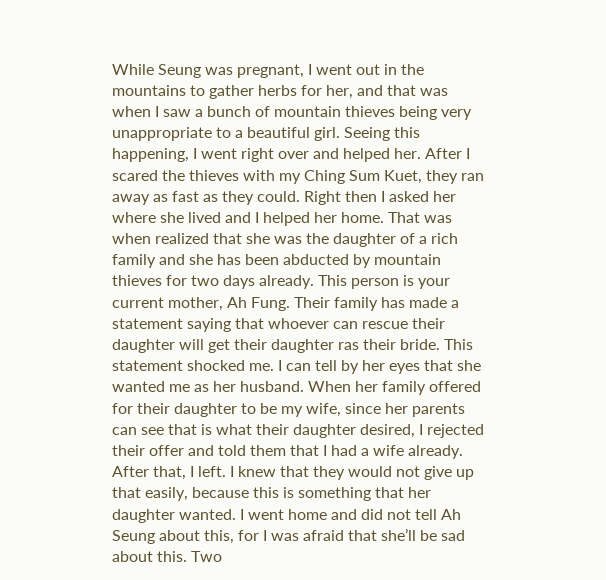While Seung was pregnant, I went out in the mountains to gather herbs for her, and that was when I saw a bunch of mountain thieves being very unappropriate to a beautiful girl. Seeing this happening, I went right over and helped her. After I scared the thieves with my Ching Sum Kuet, they ran away as fast as they could. Right then I asked her where she lived and I helped her home. That was when realized that she was the daughter of a rich family and she has been abducted by mountain thieves for two days already. This person is your current mother, Ah Fung. Their family has made a statement saying that whoever can rescue their daughter will get their daughter ras their bride. This statement shocked me. I can tell by her eyes that she wanted me as her husband. When her family offered for their daughter to be my wife, since her parents can see that is what their daughter desired, I rejected their offer and told them that I had a wife already. After that, I left. I knew that they would not give up that easily, because this is something that her daughter wanted. I went home and did not tell Ah Seung about this, for I was afraid that she’ll be sad about this. Two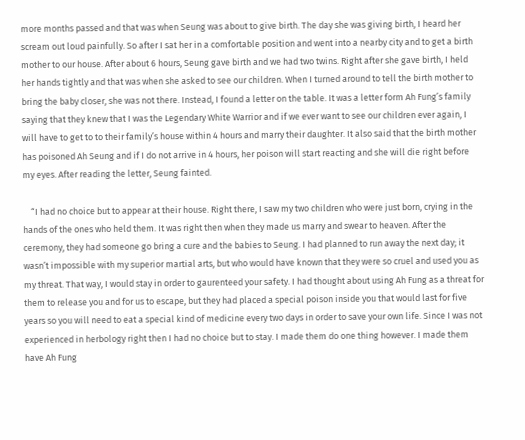more months passed and that was when Seung was about to give birth. The day she was giving birth, I heard her scream out loud painfully. So after I sat her in a comfortable position and went into a nearby city and to get a birth mother to our house. After about 6 hours, Seung gave birth and we had two twins. Right after she gave birth, I held her hands tightly and that was when she asked to see our children. When I turned around to tell the birth mother to bring the baby closer, she was not there. Instead, I found a letter on the table. It was a letter form Ah Fung’s family saying that they knew that I was the Legendary White Warrior and if we ever want to see our children ever again, I will have to get to to their family’s house within 4 hours and marry their daughter. It also said that the birth mother has poisoned Ah Seung and if I do not arrive in 4 hours, her poison will start reacting and she will die right before my eyes. After reading the letter, Seung fainted.

    “I had no choice but to appear at their house. Right there, I saw my two children who were just born, crying in the hands of the ones who held them. It was right then when they made us marry and swear to heaven. After the ceremony, they had someone go bring a cure and the babies to Seung. I had planned to run away the next day; it wasn’t impossible with my superior martial arts, but who would have known that they were so cruel and used you as my threat. That way, I would stay in order to gaurenteed your safety. I had thought about using Ah Fung as a threat for them to release you and for us to escape, but they had placed a special poison inside you that would last for five years so you will need to eat a special kind of medicine every two days in order to save your own life. Since I was not experienced in herbology right then I had no choice but to stay. I made them do one thing however. I made them have Ah Fung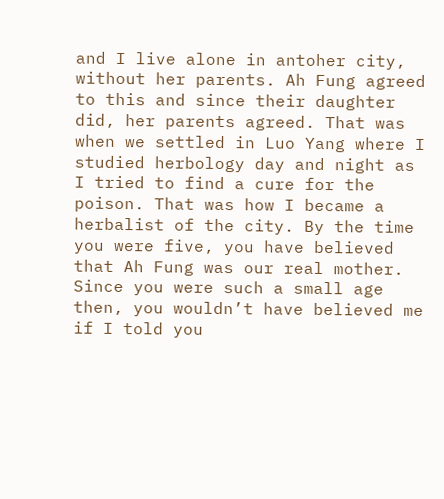and I live alone in antoher city, without her parents. Ah Fung agreed to this and since their daughter did, her parents agreed. That was when we settled in Luo Yang where I studied herbology day and night as I tried to find a cure for the poison. That was how I became a herbalist of the city. By the time you were five, you have believed that Ah Fung was our real mother. Since you were such a small age then, you wouldn’t have believed me if I told you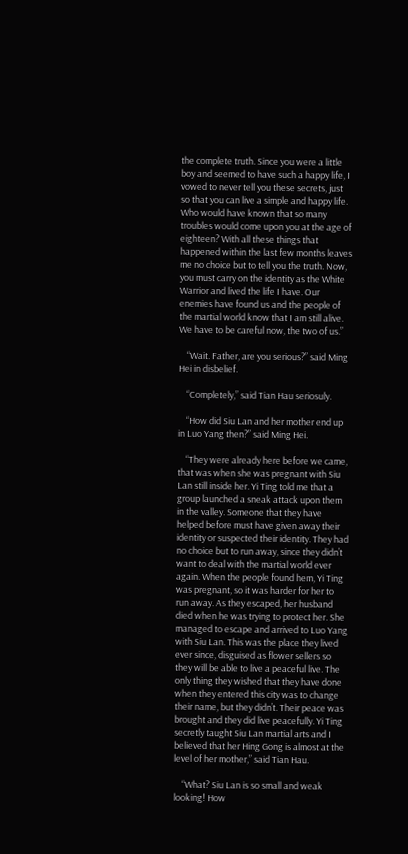the complete truth. Since you were a little boy and seemed to have such a happy life, I vowed to never tell you these secrets, just so that you can live a simple and happy life. Who would have known that so many troubles would come upon you at the age of eighteen? With all these things that happened within the last few months leaves me no choice but to tell you the truth. Now, you must carry on the identity as the White Warrior and lived the life I have. Our enemies have found us and the people of the martial world know that I am still alive. We have to be careful now, the two of us.”

    “Wait. Father, are you serious?” said Ming Hei in disbelief.

    “Completely,” said Tian Hau seriosuly.

    “How did Siu Lan and her mother end up in Luo Yang then?” said Ming Hei.

    “They were already here before we came, that was when she was pregnant with Siu Lan still inside her. Yi Ting told me that a group launched a sneak attack upon them in the valley. Someone that they have helped before must have given away their identity or suspected their identity. They had no choice but to run away, since they didn’t want to deal with the martial world ever again. When the people found hem, Yi Ting was pregnant, so it was harder for her to run away. As they escaped, her husband died when he was trying to protect her. She managed to escape and arrived to Luo Yang with Siu Lan. This was the place they lived ever since, disguised as flower sellers so they will be able to live a peaceful live. The only thing they wished that they have done when they entered this city was to change their name, but they didn’t. Their peace was brought and they did live peacefully. Yi Ting secretly taught Siu Lan martial arts and I believed that her Hing Gong is almost at the level of her mother,” said Tian Hau.

    “What? Siu Lan is so small and weak looking! How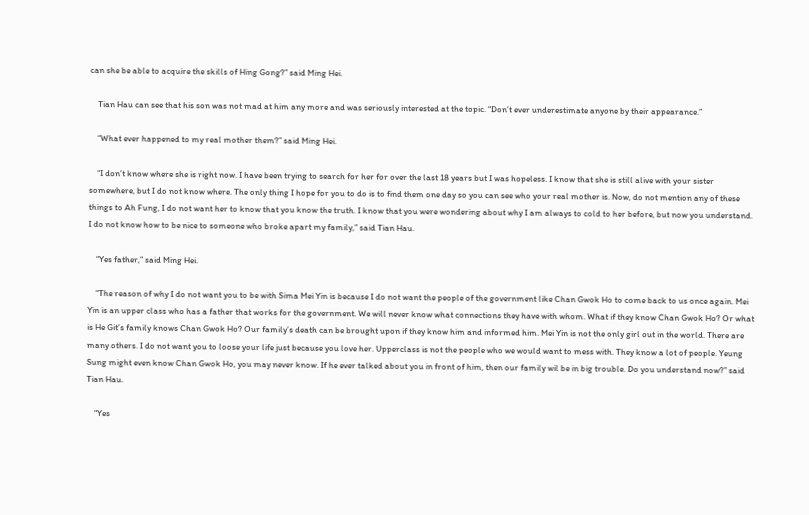can she be able to acquire the skills of Hing Gong?” said Ming Hei.

    Tian Hau can see that his son was not mad at him any more and was seriously interested at the topic. “Don’t ever underestimate anyone by their appearance.”

    “What ever happened to my real mother them?” said Ming Hei.

    “I don’t know where she is right now. I have been trying to search for her for over the last 18 years but I was hopeless. I know that she is still alive with your sister somewhere, but I do not know where. The only thing I hope for you to do is to find them one day so you can see who your real mother is. Now, do not mention any of these things to Ah Fung, I do not want her to know that you know the truth. I know that you were wondering about why I am always to cold to her before, but now you understand. I do not know how to be nice to someone who broke apart my family,” said Tian Hau.

    “Yes father,” said Ming Hei.

    “The reason of why I do not want you to be with Sima Mei Yin is because I do not want the people of the government like Chan Gwok Ho to come back to us once again. Mei Yin is an upper class who has a father that works for the government. We will never know what connections they have with whom. What if they know Chan Gwok Ho? Or what is He Git’s family knows Chan Gwok Ho? Our family’s death can be brought upon if they know him and informed him. Mei Yin is not the only girl out in the world. There are many others. I do not want you to loose your life just because you love her. Upperclass is not the people who we would want to mess with. They know a lot of people. Yeung Sung might even know Chan Gwok Ho, you may never know. If he ever talked about you in front of him, then our family wil be in big trouble. Do you understand now?” said Tian Hau.

    “Yes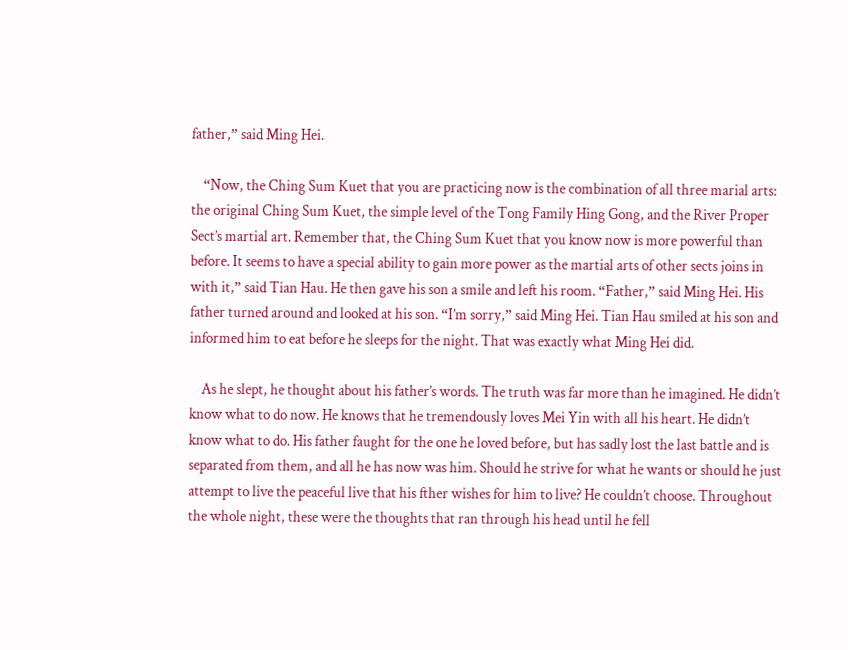father,” said Ming Hei.

    “Now, the Ching Sum Kuet that you are practicing now is the combination of all three marial arts: the original Ching Sum Kuet, the simple level of the Tong Family Hing Gong, and the River Proper Sect’s martial art. Remember that, the Ching Sum Kuet that you know now is more powerful than before. It seems to have a special ability to gain more power as the martial arts of other sects joins in with it,” said Tian Hau. He then gave his son a smile and left his room. “Father,” said Ming Hei. His father turned around and looked at his son. “I’m sorry,” said Ming Hei. Tian Hau smiled at his son and informed him to eat before he sleeps for the night. That was exactly what Ming Hei did.

    As he slept, he thought about his father’s words. The truth was far more than he imagined. He didn’t know what to do now. He knows that he tremendously loves Mei Yin with all his heart. He didn’t know what to do. His father faught for the one he loved before, but has sadly lost the last battle and is separated from them, and all he has now was him. Should he strive for what he wants or should he just attempt to live the peaceful live that his fther wishes for him to live? He couldn’t choose. Throughout the whole night, these were the thoughts that ran through his head until he fell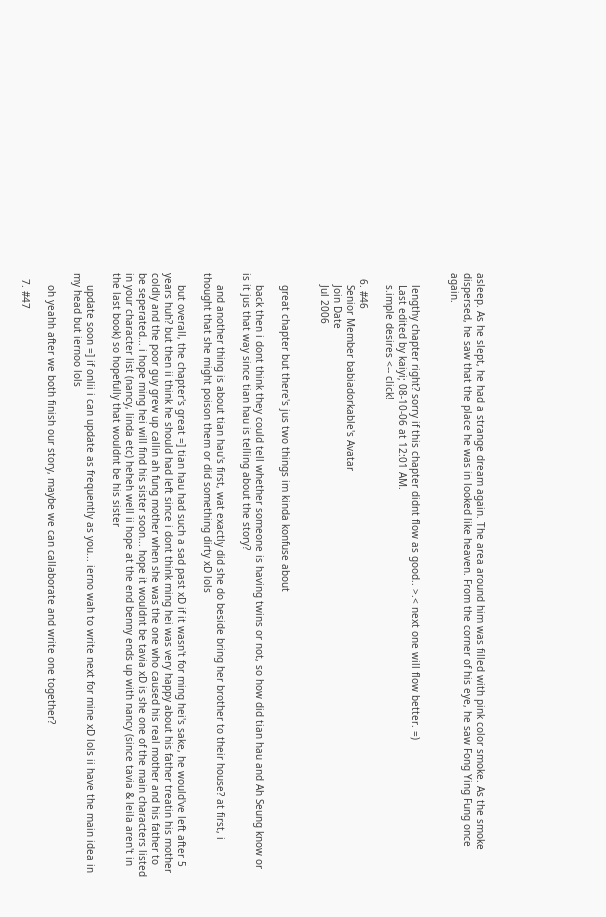asleep. As he slept, he had a strange dream again. The area around him was filled with pink color smoke. As the smoke dispersed, he saw that the place he was in looked like heaven. From the corner of his eye, he saw Fong Ying Fung once again.


    lengthy chapter right? sorry if this chapter didnt flow as good.. >.< next one will flow better. =)
    Last edited by kaiyi; 08-10-06 at 12:01 AM.
    s.imple desires <-- click!

  6. #46
    Senior Member babiadorkable's Avatar
    Join Date
    Jul 2006


    great chapter but there's jus two things im kinda konfuse about

    back then i dont think they could tell whether someone is having twins or not, so how did tian hau and Ah Seung know or is it jus that way since tian hau is telling about the story?

    and another thing is about tian hau's first, wat exactly did she do beside bring her brother to their house? at first, i thought that she might poison them or did something dirty xD lols

    but overall, the chapter's great =] tian hau had such a sad past xD if it wasn't for ming hei's sake, he would've left after 5 years huh? but then ii think he should had left since i dont think ming hei was very happy about his father treatin his mother coldly and the poor guy grew up callin ah fung mother when she was the one who caused his real mother and his father to be seperated... i hope ming hei will find his sister soon... hope it wouldnt be tavia xD is she one of the main characters listed in your character list (nancy, linda etc) heheh well ii hope at the end benny ends up with nancy (since tavia & leila aren't in the last book) so hopefully that wouldnt be his sister

    update soon =] if onlii i can update as frequently as you... ierno wah to write next for mine xD lols ii have the main idea in my head but iernoo lols

    oh yeahh after we both finish our story, maybe we can callaborate and write one together?

  7. #47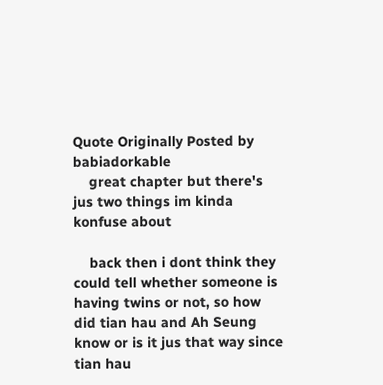Quote Originally Posted by babiadorkable
    great chapter but there's jus two things im kinda konfuse about

    back then i dont think they could tell whether someone is having twins or not, so how did tian hau and Ah Seung know or is it jus that way since tian hau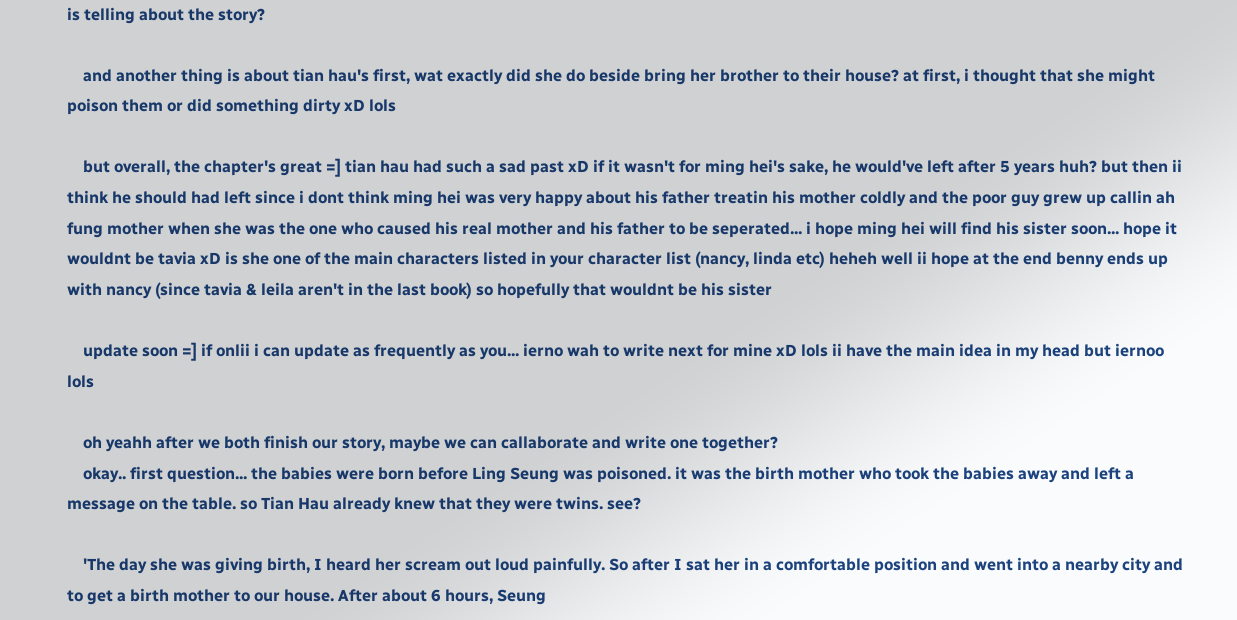is telling about the story?

    and another thing is about tian hau's first, wat exactly did she do beside bring her brother to their house? at first, i thought that she might poison them or did something dirty xD lols

    but overall, the chapter's great =] tian hau had such a sad past xD if it wasn't for ming hei's sake, he would've left after 5 years huh? but then ii think he should had left since i dont think ming hei was very happy about his father treatin his mother coldly and the poor guy grew up callin ah fung mother when she was the one who caused his real mother and his father to be seperated... i hope ming hei will find his sister soon... hope it wouldnt be tavia xD is she one of the main characters listed in your character list (nancy, linda etc) heheh well ii hope at the end benny ends up with nancy (since tavia & leila aren't in the last book) so hopefully that wouldnt be his sister

    update soon =] if onlii i can update as frequently as you... ierno wah to write next for mine xD lols ii have the main idea in my head but iernoo lols

    oh yeahh after we both finish our story, maybe we can callaborate and write one together?
    okay.. first question... the babies were born before Ling Seung was poisoned. it was the birth mother who took the babies away and left a message on the table. so Tian Hau already knew that they were twins. see?

    'The day she was giving birth, I heard her scream out loud painfully. So after I sat her in a comfortable position and went into a nearby city and to get a birth mother to our house. After about 6 hours, Seung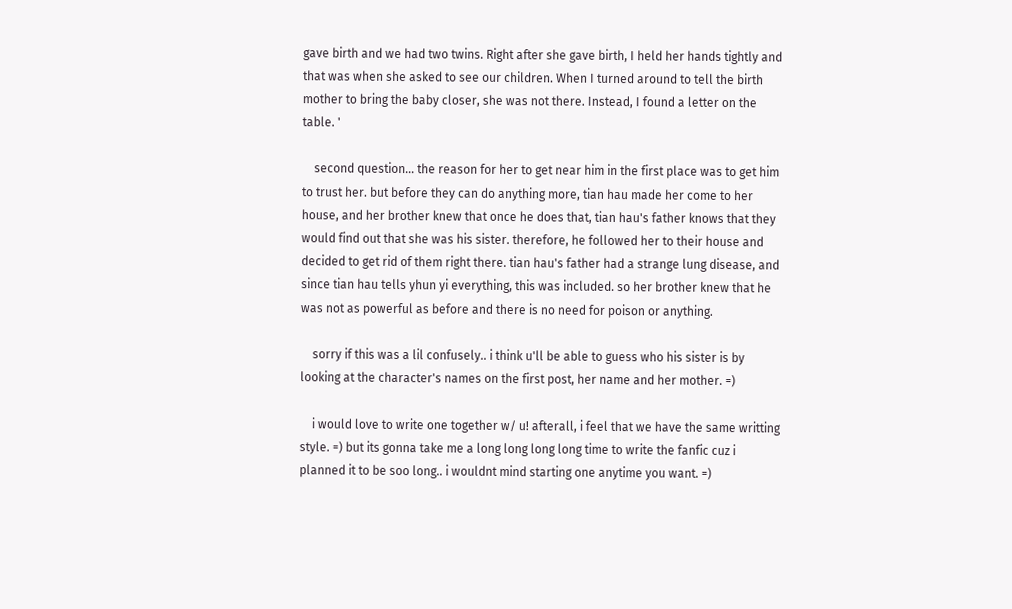gave birth and we had two twins. Right after she gave birth, I held her hands tightly and that was when she asked to see our children. When I turned around to tell the birth mother to bring the baby closer, she was not there. Instead, I found a letter on the table. '

    second question... the reason for her to get near him in the first place was to get him to trust her. but before they can do anything more, tian hau made her come to her house, and her brother knew that once he does that, tian hau's father knows that they would find out that she was his sister. therefore, he followed her to their house and decided to get rid of them right there. tian hau's father had a strange lung disease, and since tian hau tells yhun yi everything, this was included. so her brother knew that he was not as powerful as before and there is no need for poison or anything.

    sorry if this was a lil confusely.. i think u'll be able to guess who his sister is by looking at the character's names on the first post, her name and her mother. =)

    i would love to write one together w/ u! afterall, i feel that we have the same writting style. =) but its gonna take me a long long long long time to write the fanfic cuz i planned it to be soo long.. i wouldnt mind starting one anytime you want. =)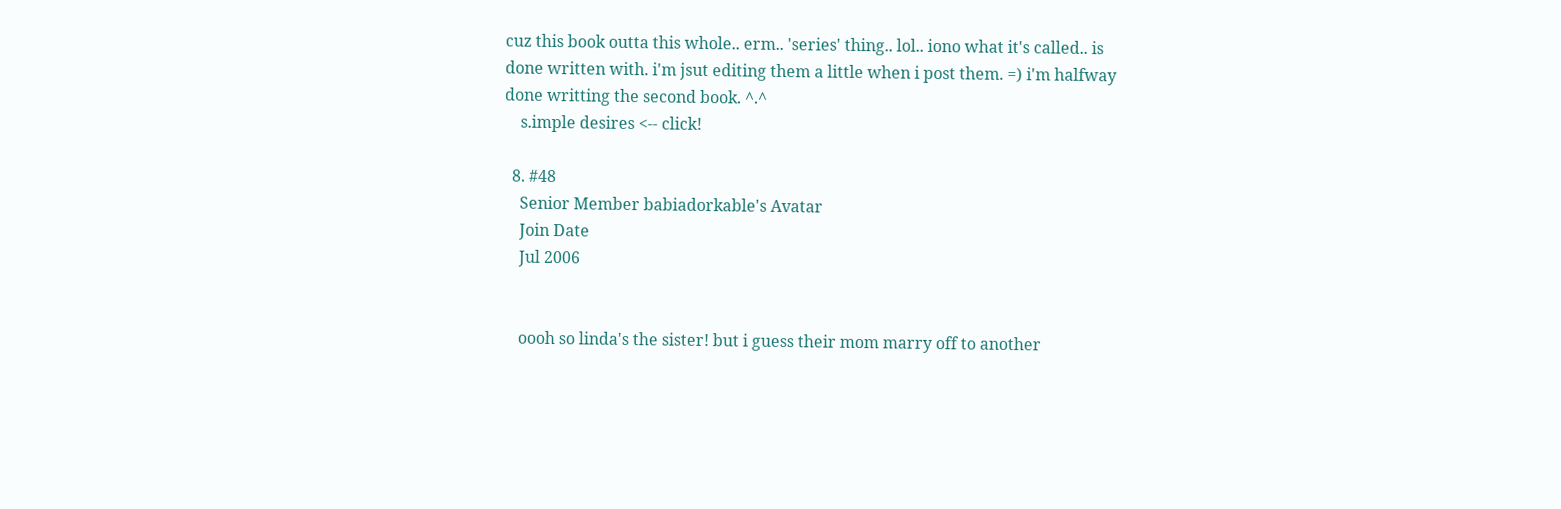cuz this book outta this whole.. erm.. 'series' thing.. lol.. iono what it's called.. is done written with. i'm jsut editing them a little when i post them. =) i'm halfway done writting the second book. ^.^
    s.imple desires <-- click!

  8. #48
    Senior Member babiadorkable's Avatar
    Join Date
    Jul 2006


    oooh so linda's the sister! but i guess their mom marry off to another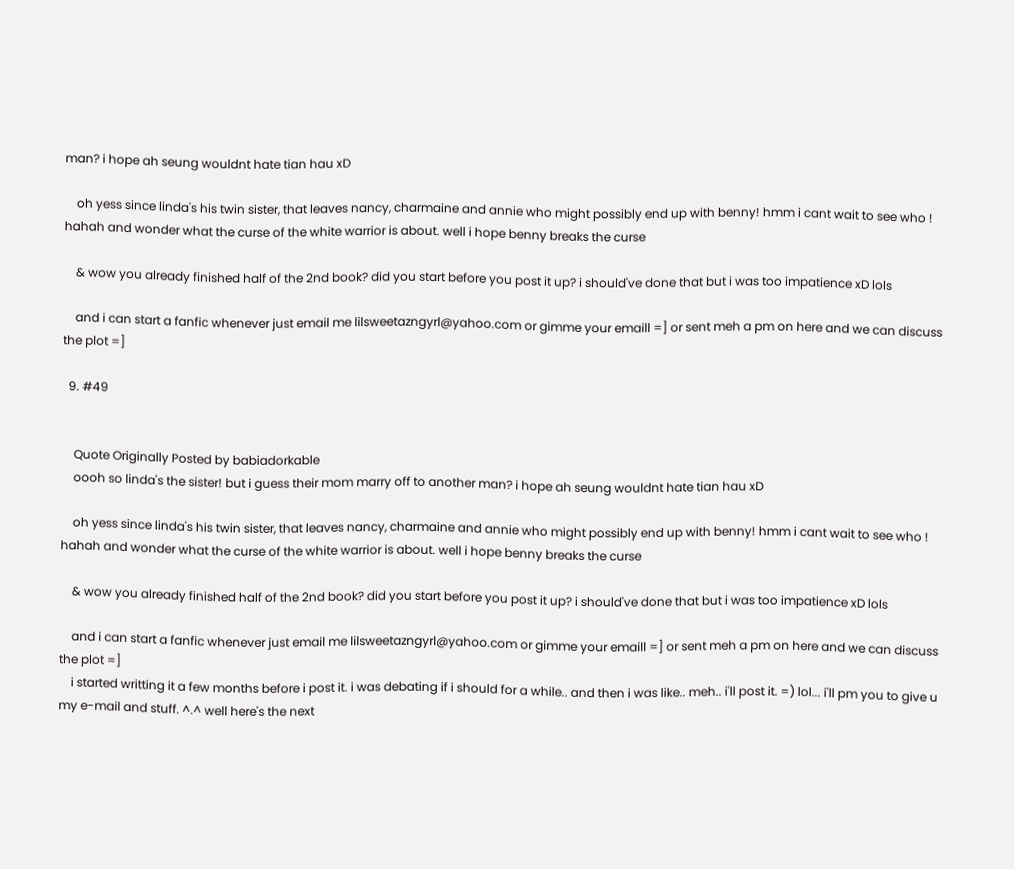man? i hope ah seung wouldnt hate tian hau xD

    oh yess since linda's his twin sister, that leaves nancy, charmaine and annie who might possibly end up with benny! hmm i cant wait to see who ! hahah and wonder what the curse of the white warrior is about. well i hope benny breaks the curse

    & wow you already finished half of the 2nd book? did you start before you post it up? i should've done that but i was too impatience xD lols

    and i can start a fanfic whenever just email me lilsweetazngyrl@yahoo.com or gimme your emaill =] or sent meh a pm on here and we can discuss the plot =]

  9. #49


    Quote Originally Posted by babiadorkable
    oooh so linda's the sister! but i guess their mom marry off to another man? i hope ah seung wouldnt hate tian hau xD

    oh yess since linda's his twin sister, that leaves nancy, charmaine and annie who might possibly end up with benny! hmm i cant wait to see who ! hahah and wonder what the curse of the white warrior is about. well i hope benny breaks the curse

    & wow you already finished half of the 2nd book? did you start before you post it up? i should've done that but i was too impatience xD lols

    and i can start a fanfic whenever just email me lilsweetazngyrl@yahoo.com or gimme your emaill =] or sent meh a pm on here and we can discuss the plot =]
    i started writting it a few months before i post it. i was debating if i should for a while.. and then i was like.. meh.. i'll post it. =) lol... i'll pm you to give u my e-mail and stuff. ^.^ well here's the next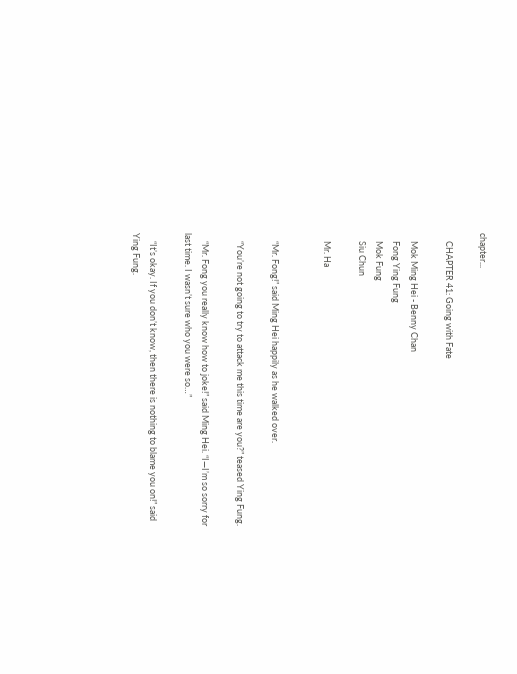chapter...

    CHAPTER 41: Going with Fate

    Mok Ming Hei - Benny Chan
    Fong Ying Fung
    Mok Fung
    Siu Chun

    Mr. Ha


    “Mr. Fong!” said Ming Hei happily as he walked over.

    “You’re not going to try to attack me this time are you?” teased Ying Fung.

    “Mr. Fong you really know how to joke!” said Ming Hei. “I—I’m so sorry for last time. I wasn’t sure who you were so…”

    “It’s okay. If you don’t know, then there is nothing to blame you on!” said Ying Fung.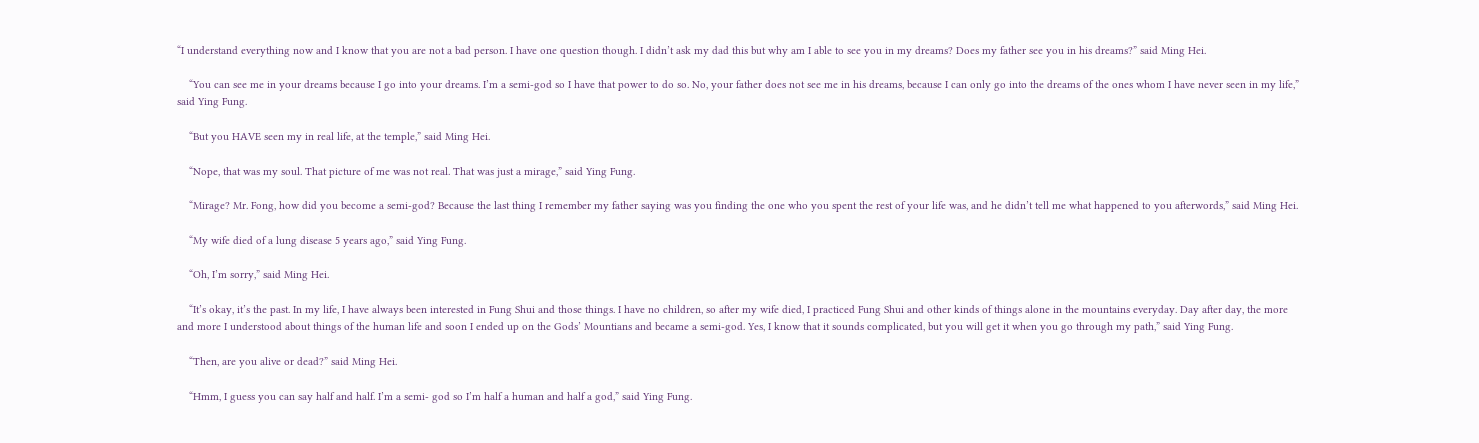“I understand everything now and I know that you are not a bad person. I have one question though. I didn’t ask my dad this but why am I able to see you in my dreams? Does my father see you in his dreams?” said Ming Hei.

    “You can see me in your dreams because I go into your dreams. I’m a semi-god so I have that power to do so. No, your father does not see me in his dreams, because I can only go into the dreams of the ones whom I have never seen in my life,” said Ying Fung.

    “But you HAVE seen my in real life, at the temple,” said Ming Hei.

    “Nope, that was my soul. That picture of me was not real. That was just a mirage,” said Ying Fung.

    “Mirage? Mr. Fong, how did you become a semi-god? Because the last thing I remember my father saying was you finding the one who you spent the rest of your life was, and he didn’t tell me what happened to you afterwords,” said Ming Hei.

    “My wife died of a lung disease 5 years ago,” said Ying Fung.

    “Oh, I’m sorry,” said Ming Hei.

    “It’s okay, it’s the past. In my life, I have always been interested in Fung Shui and those things. I have no children, so after my wife died, I practiced Fung Shui and other kinds of things alone in the mountains everyday. Day after day, the more and more I understood about things of the human life and soon I ended up on the Gods’ Mountians and became a semi-god. Yes, I know that it sounds complicated, but you will get it when you go through my path,” said Ying Fung.

    “Then, are you alive or dead?” said Ming Hei.

    “Hmm, I guess you can say half and half. I’m a semi- god so I’m half a human and half a god,” said Ying Fung.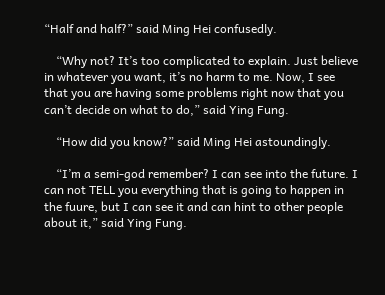“Half and half?” said Ming Hei confusedly.

    “Why not? It’s too complicated to explain. Just believe in whatever you want, it’s no harm to me. Now, I see that you are having some problems right now that you can’t decide on what to do,” said Ying Fung.

    “How did you know?” said Ming Hei astoundingly.

    “I’m a semi-god remember? I can see into the future. I can not TELL you everything that is going to happen in the fuure, but I can see it and can hint to other people about it,” said Ying Fung.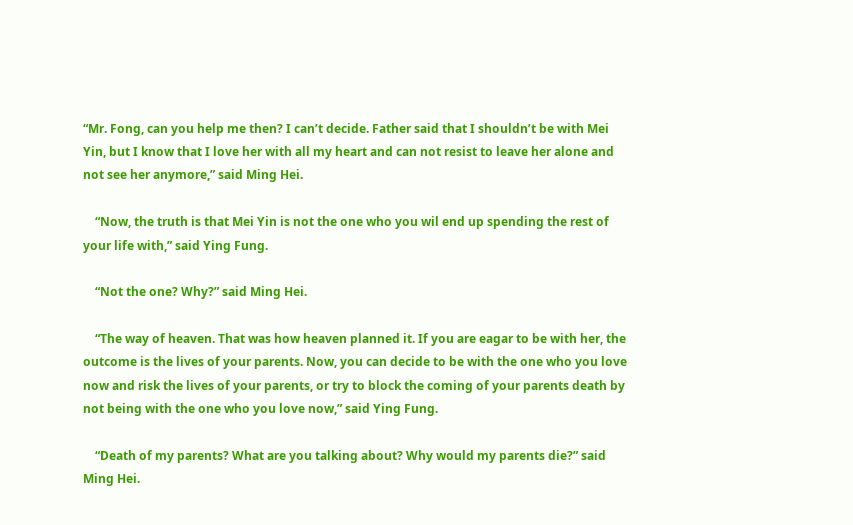“Mr. Fong, can you help me then? I can’t decide. Father said that I shouldn’t be with Mei Yin, but I know that I love her with all my heart and can not resist to leave her alone and not see her anymore,” said Ming Hei.

    “Now, the truth is that Mei Yin is not the one who you wil end up spending the rest of your life with,” said Ying Fung.

    “Not the one? Why?” said Ming Hei.

    “The way of heaven. That was how heaven planned it. If you are eagar to be with her, the outcome is the lives of your parents. Now, you can decide to be with the one who you love now and risk the lives of your parents, or try to block the coming of your parents death by not being with the one who you love now,” said Ying Fung.

    “Death of my parents? What are you talking about? Why would my parents die?” said Ming Hei.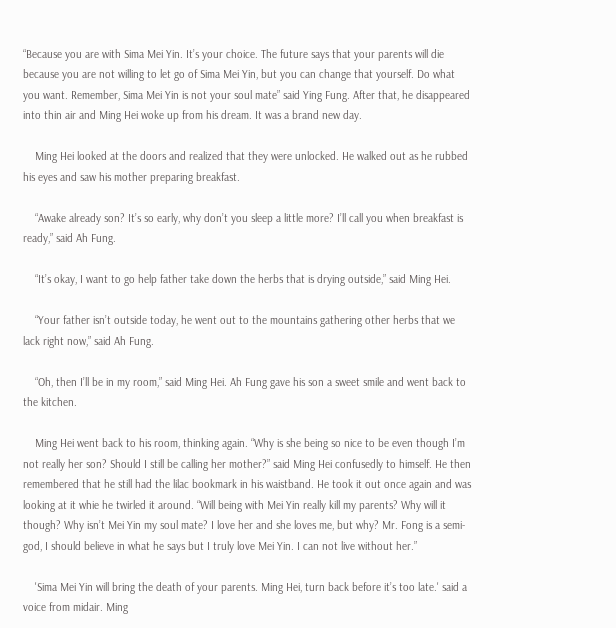“Because you are with Sima Mei Yin. It’s your choice. The future says that your parents will die because you are not willing to let go of Sima Mei Yin, but you can change that yourself. Do what you want. Remember, Sima Mei Yin is not your soul mate” said Ying Fung. After that, he disappeared into thin air and Ming Hei woke up from his dream. It was a brand new day.

    Ming Hei looked at the doors and realized that they were unlocked. He walked out as he rubbed his eyes and saw his mother preparing breakfast.

    “Awake already son? It’s so early, why don’t you sleep a little more? I’ll call you when breakfast is ready,” said Ah Fung.

    “It’s okay, I want to go help father take down the herbs that is drying outside,” said Ming Hei.

    “Your father isn’t outside today, he went out to the mountains gathering other herbs that we lack right now,” said Ah Fung.

    “Oh, then I’ll be in my room,” said Ming Hei. Ah Fung gave his son a sweet smile and went back to the kitchen.

    Ming Hei went back to his room, thinking again. “Why is she being so nice to be even though I’m not really her son? Should I still be calling her mother?” said Ming Hei confusedly to himself. He then remembered that he still had the lilac bookmark in his waistband. He took it out once again and was looking at it whie he twirled it around. “Will being with Mei Yin really kill my parents? Why will it though? Why isn’t Mei Yin my soul mate? I love her and she loves me, but why? Mr. Fong is a semi-god, I should believe in what he says but I truly love Mei Yin. I can not live without her.”

    'Sima Mei Yin will bring the death of your parents. Ming Hei, turn back before it’s too late.' said a voice from midair. Ming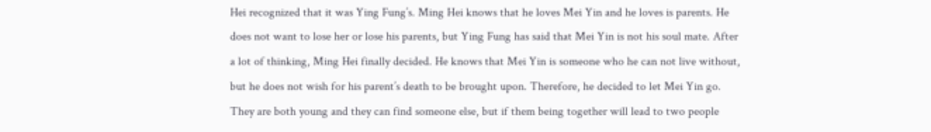Hei recognized that it was Ying Fung’s. Ming Hei knows that he loves Mei Yin and he loves is parents. He does not want to lose her or lose his parents, but Ying Fung has said that Mei Yin is not his soul mate. After a lot of thinking, Ming Hei finally decided. He knows that Mei Yin is someone who he can not live without, but he does not wish for his parent’s death to be brought upon. Therefore, he decided to let Mei Yin go. They are both young and they can find someone else, but if them being together will lead to two people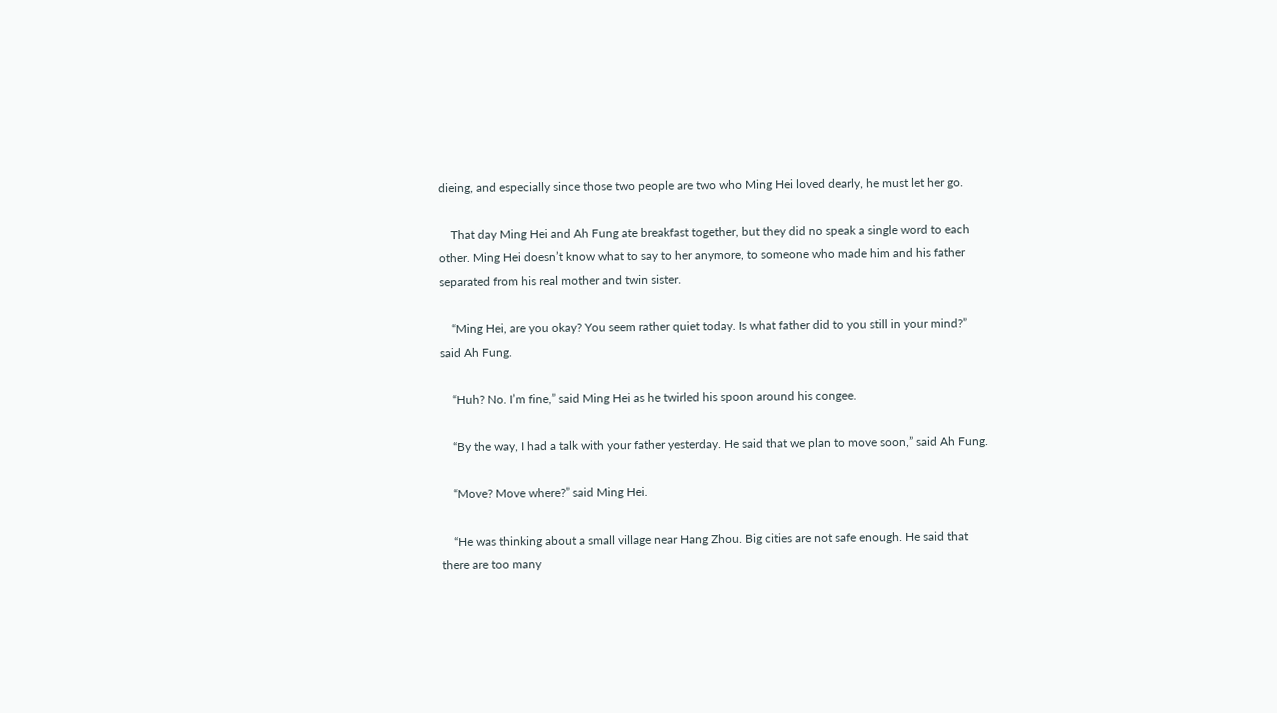dieing, and especially since those two people are two who Ming Hei loved dearly, he must let her go.

    That day Ming Hei and Ah Fung ate breakfast together, but they did no speak a single word to each other. Ming Hei doesn’t know what to say to her anymore, to someone who made him and his father separated from his real mother and twin sister.

    “Ming Hei, are you okay? You seem rather quiet today. Is what father did to you still in your mind?” said Ah Fung.

    “Huh? No. I’m fine,” said Ming Hei as he twirled his spoon around his congee.

    “By the way, I had a talk with your father yesterday. He said that we plan to move soon,” said Ah Fung.

    “Move? Move where?” said Ming Hei.

    “He was thinking about a small village near Hang Zhou. Big cities are not safe enough. He said that there are too many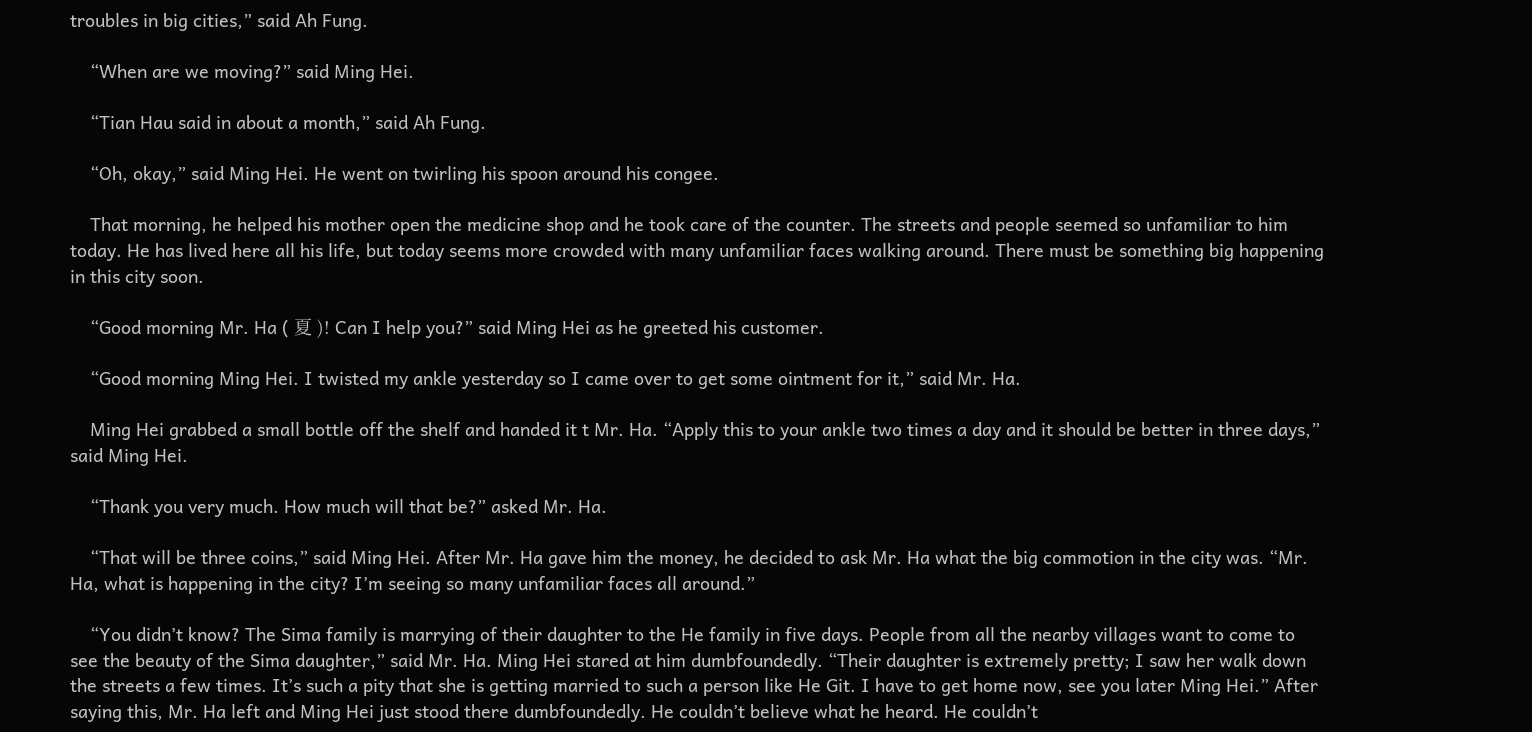troubles in big cities,” said Ah Fung.

    “When are we moving?” said Ming Hei.

    “Tian Hau said in about a month,” said Ah Fung.

    “Oh, okay,” said Ming Hei. He went on twirling his spoon around his congee.

    That morning, he helped his mother open the medicine shop and he took care of the counter. The streets and people seemed so unfamiliar to him today. He has lived here all his life, but today seems more crowded with many unfamiliar faces walking around. There must be something big happening in this city soon.

    “Good morning Mr. Ha ( 夏 )! Can I help you?” said Ming Hei as he greeted his customer.

    “Good morning Ming Hei. I twisted my ankle yesterday so I came over to get some ointment for it,” said Mr. Ha.

    Ming Hei grabbed a small bottle off the shelf and handed it t Mr. Ha. “Apply this to your ankle two times a day and it should be better in three days,” said Ming Hei.

    “Thank you very much. How much will that be?” asked Mr. Ha.

    “That will be three coins,” said Ming Hei. After Mr. Ha gave him the money, he decided to ask Mr. Ha what the big commotion in the city was. “Mr. Ha, what is happening in the city? I’m seeing so many unfamiliar faces all around.”

    “You didn’t know? The Sima family is marrying of their daughter to the He family in five days. People from all the nearby villages want to come to see the beauty of the Sima daughter,” said Mr. Ha. Ming Hei stared at him dumbfoundedly. “Their daughter is extremely pretty; I saw her walk down the streets a few times. It’s such a pity that she is getting married to such a person like He Git. I have to get home now, see you later Ming Hei.” After saying this, Mr. Ha left and Ming Hei just stood there dumbfoundedly. He couldn’t believe what he heard. He couldn’t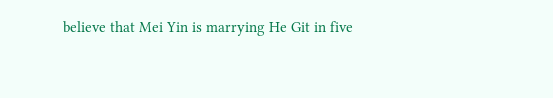believe that Mei Yin is marrying He Git in five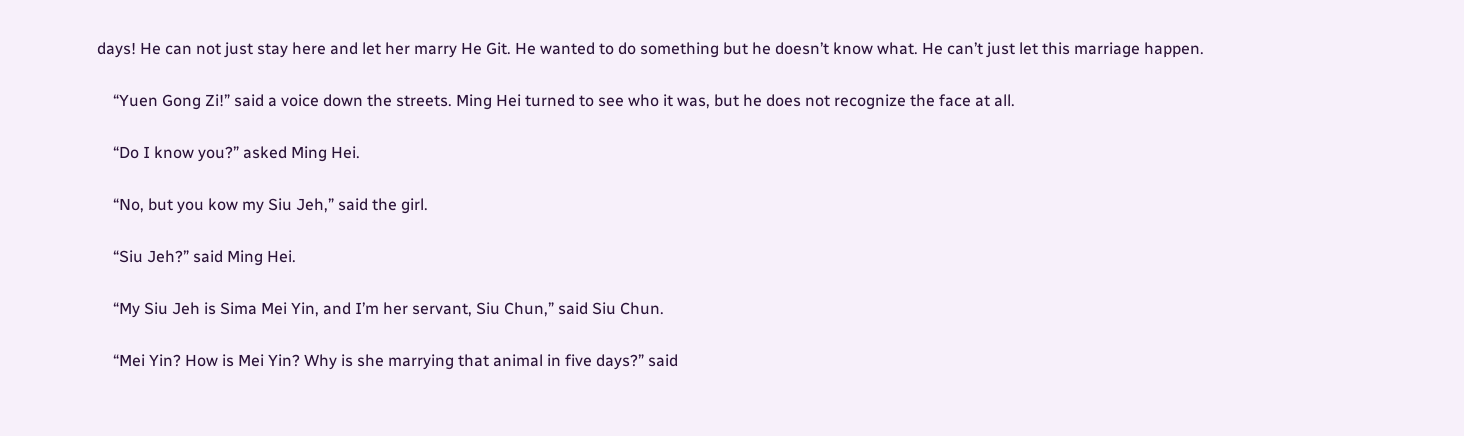days! He can not just stay here and let her marry He Git. He wanted to do something but he doesn’t know what. He can’t just let this marriage happen.

    “Yuen Gong Zi!” said a voice down the streets. Ming Hei turned to see who it was, but he does not recognize the face at all.

    “Do I know you?” asked Ming Hei.

    “No, but you kow my Siu Jeh,” said the girl.

    “Siu Jeh?” said Ming Hei.

    “My Siu Jeh is Sima Mei Yin, and I’m her servant, Siu Chun,” said Siu Chun.

    “Mei Yin? How is Mei Yin? Why is she marrying that animal in five days?” said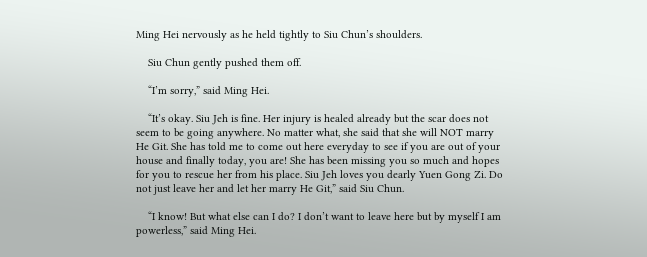Ming Hei nervously as he held tightly to Siu Chun’s shoulders.

    Siu Chun gently pushed them off.

    “I’m sorry,” said Ming Hei.

    “It’s okay. Siu Jeh is fine. Her injury is healed already but the scar does not seem to be going anywhere. No matter what, she said that she will NOT marry He Git. She has told me to come out here everyday to see if you are out of your house and finally today, you are! She has been missing you so much and hopes for you to rescue her from his place. Siu Jeh loves you dearly Yuen Gong Zi. Do not just leave her and let her marry He Git,” said Siu Chun.

    “I know! But what else can I do? I don’t want to leave here but by myself I am powerless,” said Ming Hei.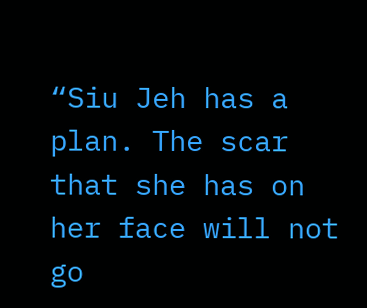“Siu Jeh has a plan. The scar that she has on her face will not go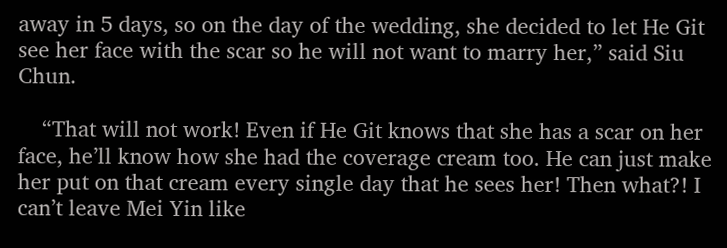away in 5 days, so on the day of the wedding, she decided to let He Git see her face with the scar so he will not want to marry her,” said Siu Chun.

    “That will not work! Even if He Git knows that she has a scar on her face, he’ll know how she had the coverage cream too. He can just make her put on that cream every single day that he sees her! Then what?! I can’t leave Mei Yin like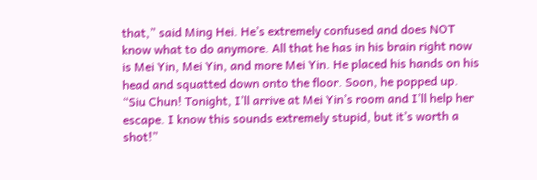that,” said Ming Hei. He’s extremely confused and does NOT know what to do anymore. All that he has in his brain right now is Mei Yin, Mei Yin, and more Mei Yin. He placed his hands on his head and squatted down onto the floor. Soon, he popped up. “Siu Chun! Tonight, I’ll arrive at Mei Yin’s room and I’ll help her escape. I know this sounds extremely stupid, but it’s worth a shot!”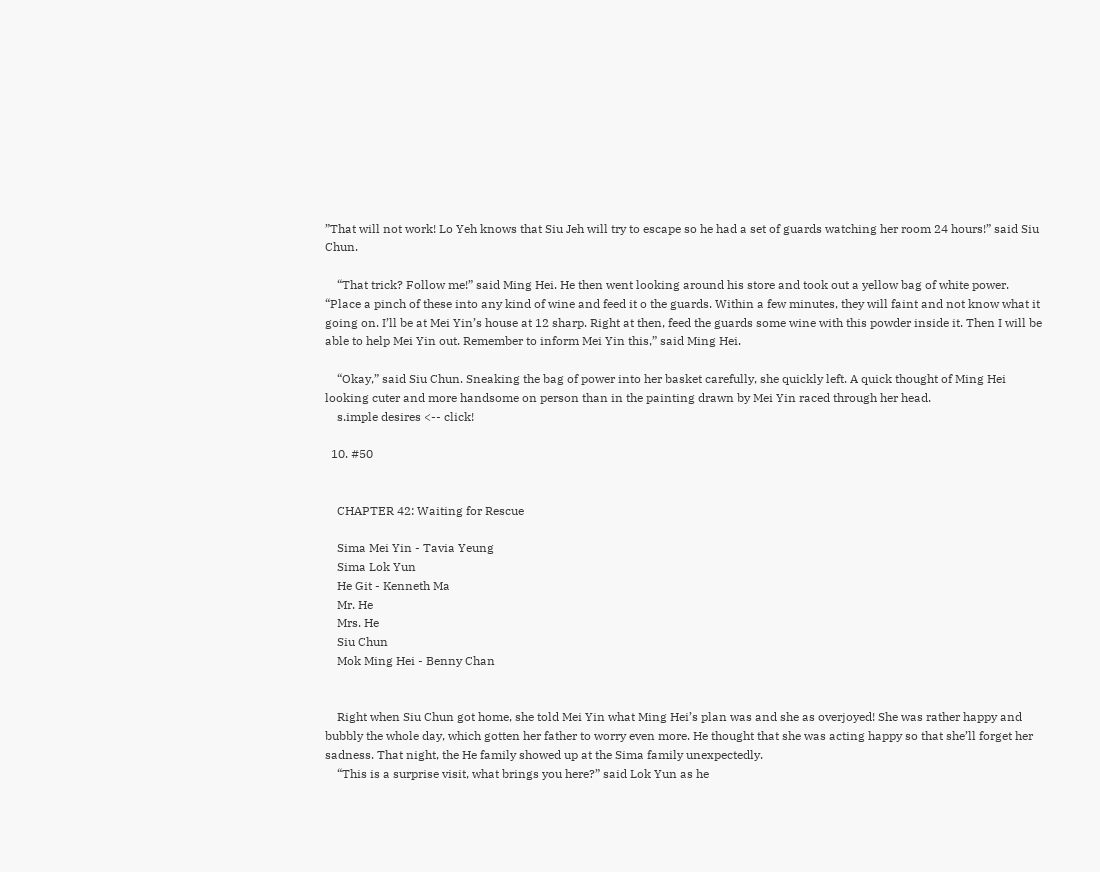”That will not work! Lo Yeh knows that Siu Jeh will try to escape so he had a set of guards watching her room 24 hours!” said Siu Chun.

    “That trick? Follow me!” said Ming Hei. He then went looking around his store and took out a yellow bag of white power. “Place a pinch of these into any kind of wine and feed it o the guards. Within a few minutes, they will faint and not know what it going on. I’ll be at Mei Yin’s house at 12 sharp. Right at then, feed the guards some wine with this powder inside it. Then I will be able to help Mei Yin out. Remember to inform Mei Yin this,” said Ming Hei.

    “Okay,” said Siu Chun. Sneaking the bag of power into her basket carefully, she quickly left. A quick thought of Ming Hei looking cuter and more handsome on person than in the painting drawn by Mei Yin raced through her head.
    s.imple desires <-- click!

  10. #50


    CHAPTER 42: Waiting for Rescue

    Sima Mei Yin - Tavia Yeung
    Sima Lok Yun
    He Git - Kenneth Ma
    Mr. He
    Mrs. He
    Siu Chun
    Mok Ming Hei - Benny Chan


    Right when Siu Chun got home, she told Mei Yin what Ming Hei’s plan was and she as overjoyed! She was rather happy and bubbly the whole day, which gotten her father to worry even more. He thought that she was acting happy so that she’ll forget her sadness. That night, the He family showed up at the Sima family unexpectedly.
    “This is a surprise visit, what brings you here?” said Lok Yun as he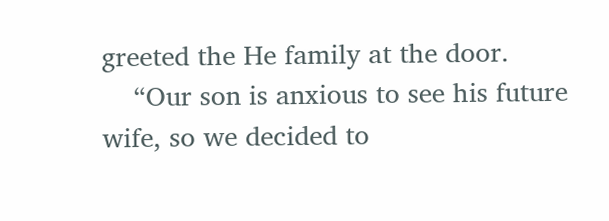greeted the He family at the door.
    “Our son is anxious to see his future wife, so we decided to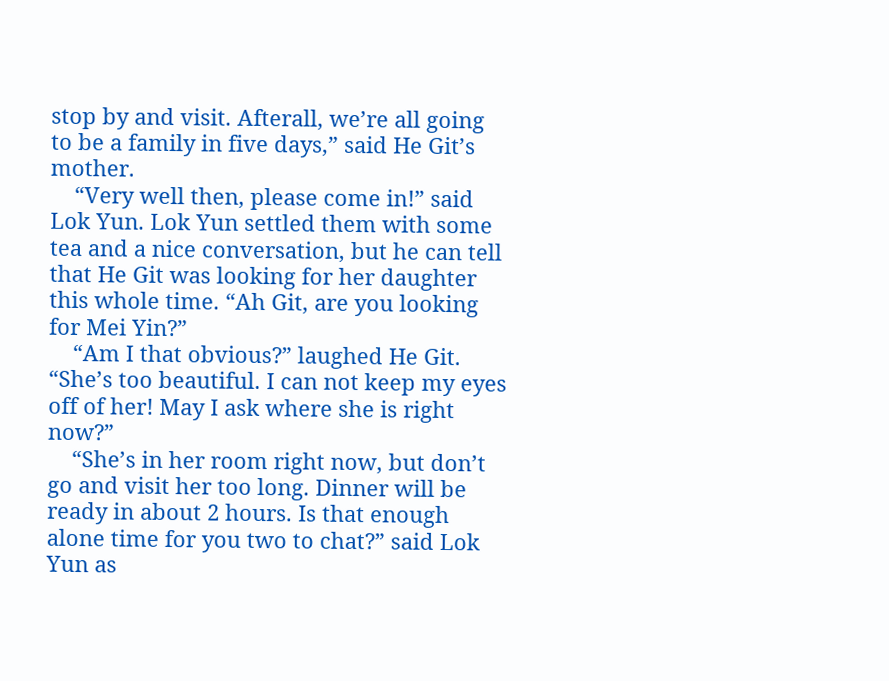stop by and visit. Afterall, we’re all going to be a family in five days,” said He Git’s mother.
    “Very well then, please come in!” said Lok Yun. Lok Yun settled them with some tea and a nice conversation, but he can tell that He Git was looking for her daughter this whole time. “Ah Git, are you looking for Mei Yin?”
    “Am I that obvious?” laughed He Git. “She’s too beautiful. I can not keep my eyes off of her! May I ask where she is right now?”
    “She’s in her room right now, but don’t go and visit her too long. Dinner will be ready in about 2 hours. Is that enough alone time for you two to chat?” said Lok Yun as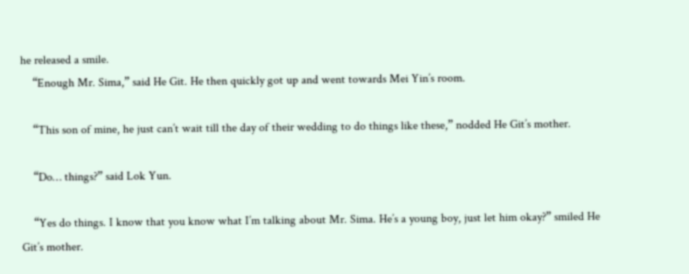he released a smile.
    “Enough Mr. Sima,” said He Git. He then quickly got up and went towards Mei Yin’s room.

    “This son of mine, he just can’t wait till the day of their wedding to do things like these,” nodded He Git’s mother.

    “Do… things?” said Lok Yun.

    “Yes do things. I know that you know what I’m talking about Mr. Sima. He’s a young boy, just let him okay?” smiled He Git’s mother.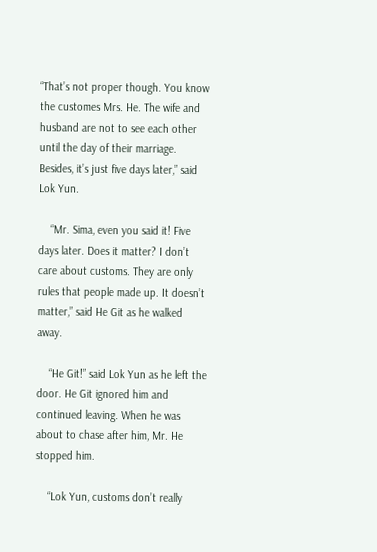“That’s not proper though. You know the customes Mrs. He. The wife and husband are not to see each other until the day of their marriage. Besides, it’s just five days later,” said Lok Yun.

    “Mr. Sima, even you said it! Five days later. Does it matter? I don’t care about customs. They are only rules that people made up. It doesn’t matter,” said He Git as he walked away.

    “He Git!” said Lok Yun as he left the door. He Git ignored him and continued leaving. When he was about to chase after him, Mr. He stopped him.

    “Lok Yun, customs don’t really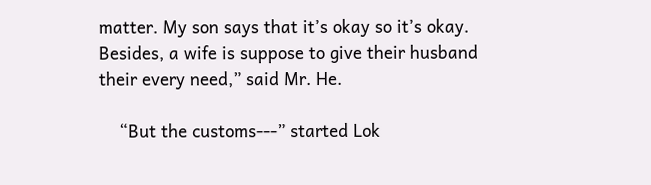matter. My son says that it’s okay so it’s okay. Besides, a wife is suppose to give their husband their every need,” said Mr. He.

    “But the customs---” started Lok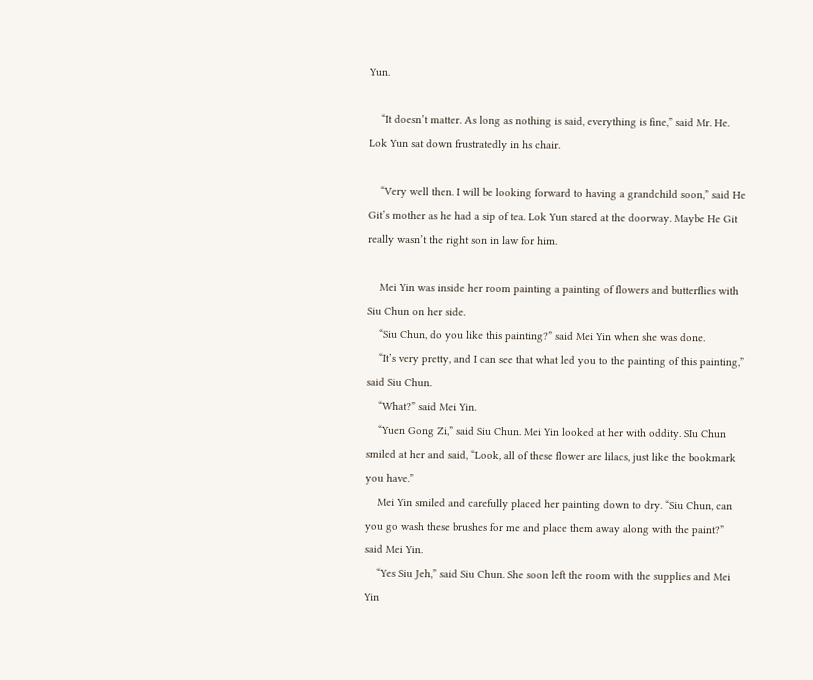Yun.

    “It doesn’t matter. As long as nothing is said, everything is fine,” said Mr. He. Lok Yun sat down frustratedly in hs chair.

    “Very well then. I will be looking forward to having a grandchild soon,” said He Git’s mother as he had a sip of tea. Lok Yun stared at the doorway. Maybe He Git really wasn’t the right son in law for him.

    Mei Yin was inside her room painting a painting of flowers and butterflies with Siu Chun on her side.
    “Siu Chun, do you like this painting?” said Mei Yin when she was done.
    “It’s very pretty, and I can see that what led you to the painting of this painting,” said Siu Chun.
    “What?” said Mei Yin.
    “Yuen Gong Zi,” said Siu Chun. Mei Yin looked at her with oddity. SIu Chun smiled at her and said, “Look, all of these flower are lilacs, just like the bookmark you have.”
    Mei Yin smiled and carefully placed her painting down to dry. “Siu Chun, can you go wash these brushes for me and place them away along with the paint?” said Mei Yin.
    “Yes Siu Jeh,” said Siu Chun. She soon left the room with the supplies and Mei Yin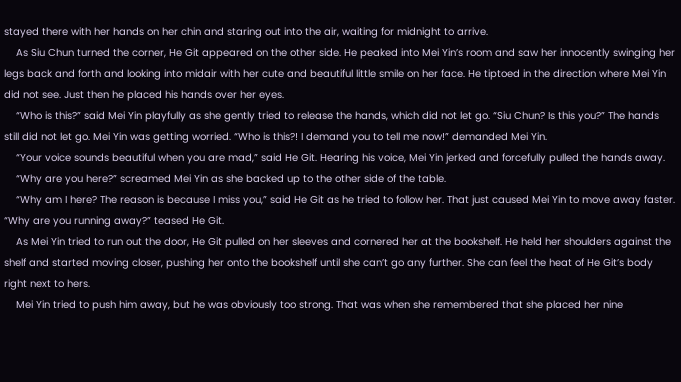stayed there with her hands on her chin and staring out into the air, waiting for midnight to arrive.
    As Siu Chun turned the corner, He Git appeared on the other side. He peaked into Mei Yin’s room and saw her innocently swinging her legs back and forth and looking into midair with her cute and beautiful little smile on her face. He tiptoed in the direction where Mei Yin did not see. Just then he placed his hands over her eyes.
    “Who is this?” said Mei Yin playfully as she gently tried to release the hands, which did not let go. “Siu Chun? Is this you?” The hands still did not let go. Mei Yin was getting worried. “Who is this?! I demand you to tell me now!” demanded Mei Yin.
    “Your voice sounds beautiful when you are mad,” said He Git. Hearing his voice, Mei Yin jerked and forcefully pulled the hands away.
    “Why are you here?” screamed Mei Yin as she backed up to the other side of the table.
    “Why am I here? The reason is because I miss you,” said He Git as he tried to follow her. That just caused Mei Yin to move away faster. “Why are you running away?” teased He Git.
    As Mei Yin tried to run out the door, He Git pulled on her sleeves and cornered her at the bookshelf. He held her shoulders against the shelf and started moving closer, pushing her onto the bookshelf until she can’t go any further. She can feel the heat of He Git’s body right next to hers.
    Mei Yin tried to push him away, but he was obviously too strong. That was when she remembered that she placed her nine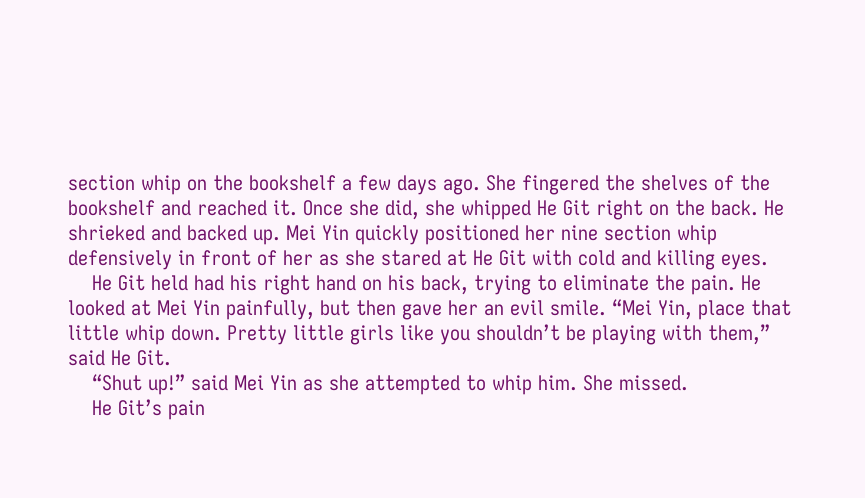section whip on the bookshelf a few days ago. She fingered the shelves of the bookshelf and reached it. Once she did, she whipped He Git right on the back. He shrieked and backed up. Mei Yin quickly positioned her nine section whip defensively in front of her as she stared at He Git with cold and killing eyes.
    He Git held had his right hand on his back, trying to eliminate the pain. He looked at Mei Yin painfully, but then gave her an evil smile. “Mei Yin, place that little whip down. Pretty little girls like you shouldn’t be playing with them,” said He Git.
    “Shut up!” said Mei Yin as she attempted to whip him. She missed.
    He Git’s pain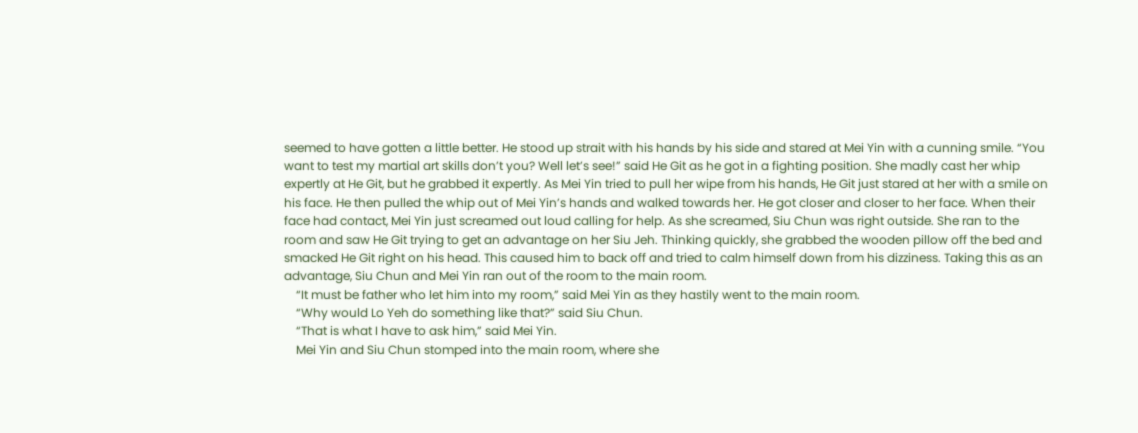seemed to have gotten a little better. He stood up strait with his hands by his side and stared at Mei Yin with a cunning smile. “You want to test my martial art skills don’t you? Well let’s see!” said He Git as he got in a fighting position. She madly cast her whip expertly at He Git, but he grabbed it expertly. As Mei Yin tried to pull her wipe from his hands, He Git just stared at her with a smile on his face. He then pulled the whip out of Mei Yin’s hands and walked towards her. He got closer and closer to her face. When their face had contact, Mei Yin just screamed out loud calling for help. As she screamed, Siu Chun was right outside. She ran to the room and saw He Git trying to get an advantage on her Siu Jeh. Thinking quickly, she grabbed the wooden pillow off the bed and smacked He Git right on his head. This caused him to back off and tried to calm himself down from his dizziness. Taking this as an advantage, Siu Chun and Mei Yin ran out of the room to the main room.
    “It must be father who let him into my room,” said Mei Yin as they hastily went to the main room.
    “Why would Lo Yeh do something like that?” said Siu Chun.
    “That is what I have to ask him,” said Mei Yin.
    Mei Yin and Siu Chun stomped into the main room, where she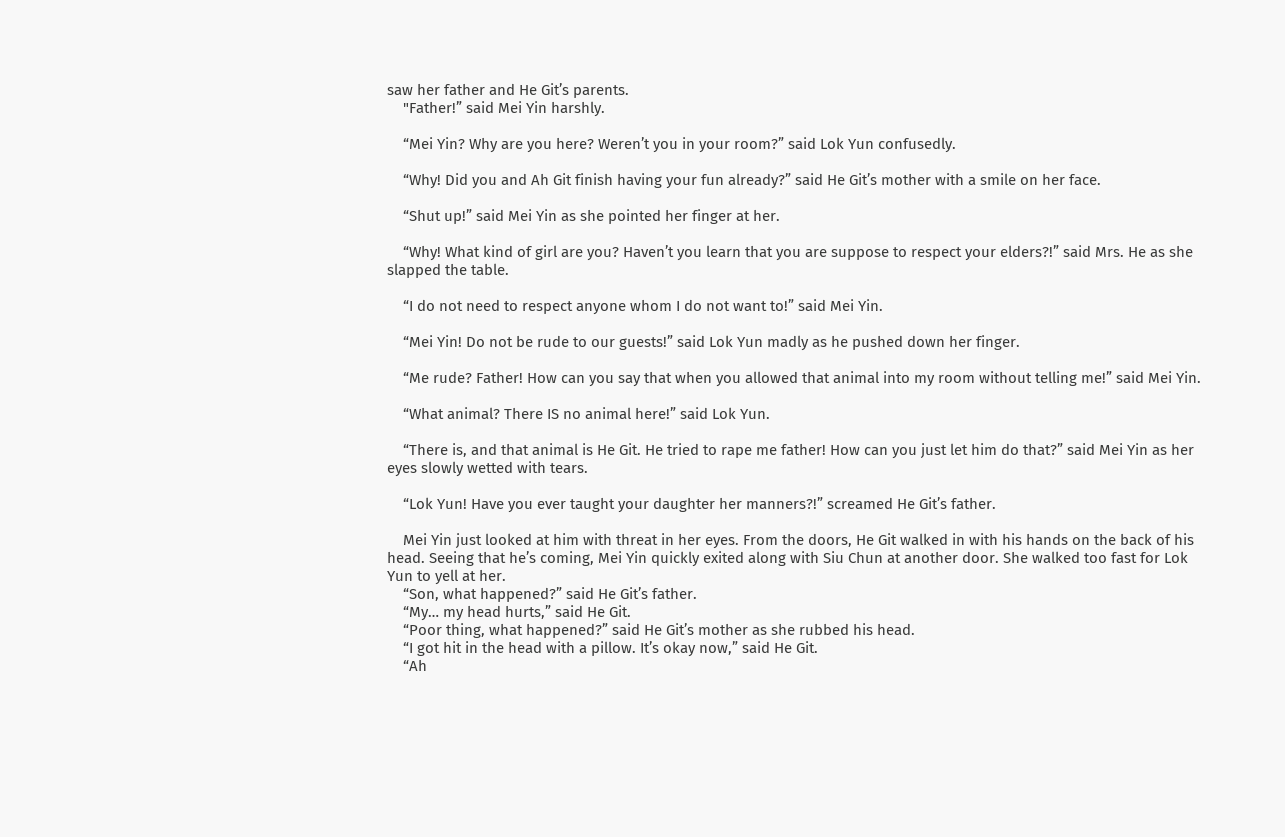saw her father and He Git’s parents.
    "Father!” said Mei Yin harshly.

    “Mei Yin? Why are you here? Weren’t you in your room?” said Lok Yun confusedly.

    “Why! Did you and Ah Git finish having your fun already?” said He Git’s mother with a smile on her face.

    “Shut up!” said Mei Yin as she pointed her finger at her.

    “Why! What kind of girl are you? Haven’t you learn that you are suppose to respect your elders?!” said Mrs. He as she slapped the table.

    “I do not need to respect anyone whom I do not want to!” said Mei Yin.

    “Mei Yin! Do not be rude to our guests!” said Lok Yun madly as he pushed down her finger.

    “Me rude? Father! How can you say that when you allowed that animal into my room without telling me!” said Mei Yin.

    “What animal? There IS no animal here!” said Lok Yun.

    “There is, and that animal is He Git. He tried to rape me father! How can you just let him do that?” said Mei Yin as her eyes slowly wetted with tears.

    “Lok Yun! Have you ever taught your daughter her manners?!” screamed He Git’s father.

    Mei Yin just looked at him with threat in her eyes. From the doors, He Git walked in with his hands on the back of his head. Seeing that he’s coming, Mei Yin quickly exited along with Siu Chun at another door. She walked too fast for Lok Yun to yell at her.
    “Son, what happened?” said He Git’s father.
    “My… my head hurts,” said He Git.
    “Poor thing, what happened?” said He Git’s mother as she rubbed his head.
    “I got hit in the head with a pillow. It’s okay now,” said He Git.
    “Ah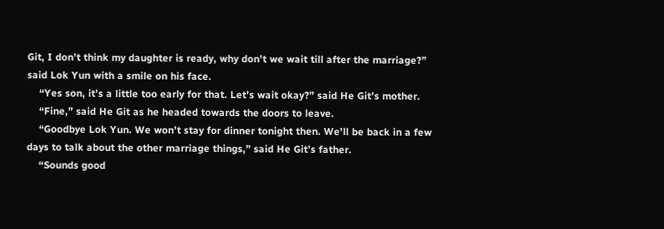Git, I don’t think my daughter is ready, why don’t we wait till after the marriage?” said Lok Yun with a smile on his face.
    “Yes son, it’s a little too early for that. Let’s wait okay?” said He Git’s mother.
    “Fine,” said He Git as he headed towards the doors to leave.
    “Goodbye Lok Yun. We won’t stay for dinner tonight then. We’ll be back in a few days to talk about the other marriage things,” said He Git’s father.
    “Sounds good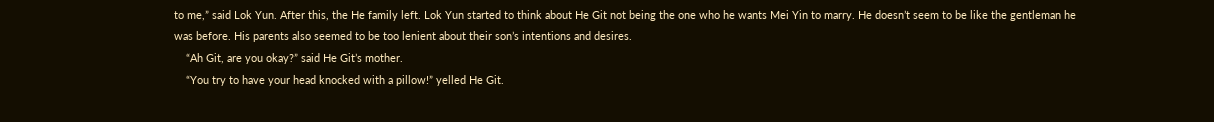to me,” said Lok Yun. After this, the He family left. Lok Yun started to think about He Git not being the one who he wants Mei Yin to marry. He doesn’t seem to be like the gentleman he was before. His parents also seemed to be too lenient about their son’s intentions and desires.
    “Ah Git, are you okay?” said He Git’s mother.
    “You try to have your head knocked with a pillow!” yelled He Git.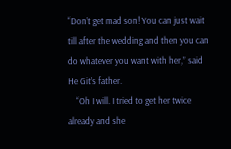“Don’t get mad son! You can just wait till after the wedding and then you can do whatever you want with her,” said He Git’s father.
    “Oh I will. I tried to get her twice already and she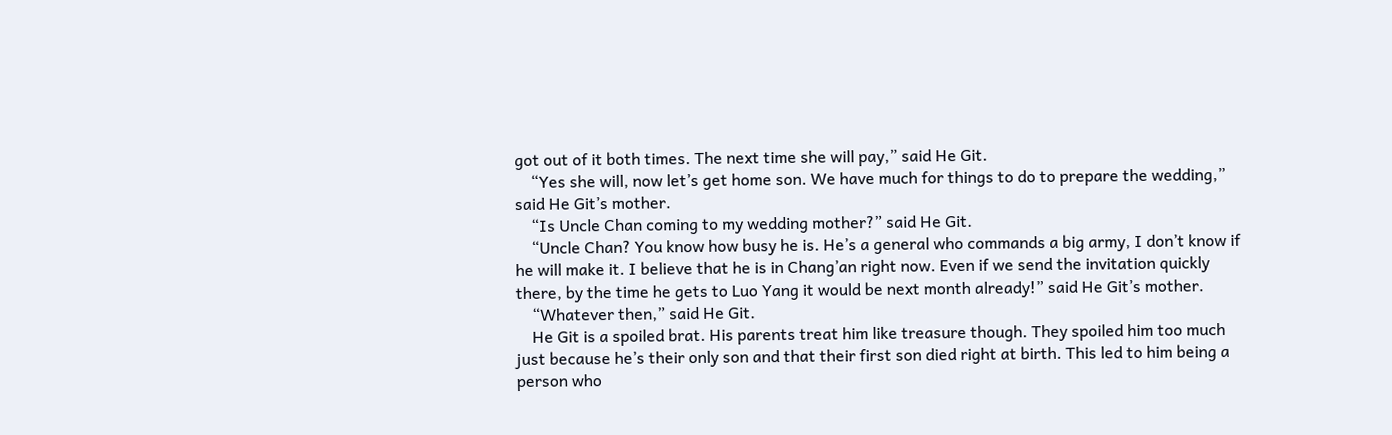got out of it both times. The next time she will pay,” said He Git.
    “Yes she will, now let’s get home son. We have much for things to do to prepare the wedding,” said He Git’s mother.
    “Is Uncle Chan coming to my wedding mother?” said He Git.
    “Uncle Chan? You know how busy he is. He’s a general who commands a big army, I don’t know if he will make it. I believe that he is in Chang’an right now. Even if we send the invitation quickly there, by the time he gets to Luo Yang it would be next month already!” said He Git’s mother.
    “Whatever then,” said He Git.
    He Git is a spoiled brat. His parents treat him like treasure though. They spoiled him too much just because he’s their only son and that their first son died right at birth. This led to him being a person who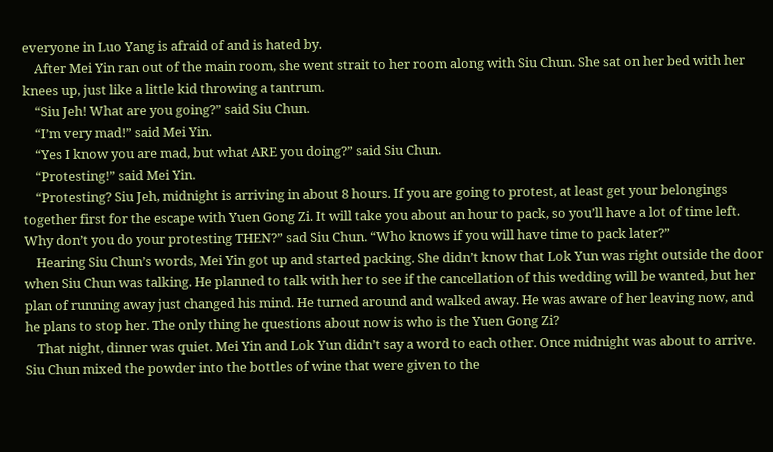everyone in Luo Yang is afraid of and is hated by.
    After Mei Yin ran out of the main room, she went strait to her room along with Siu Chun. She sat on her bed with her knees up, just like a little kid throwing a tantrum.
    “Siu Jeh! What are you going?” said Siu Chun.
    “I’m very mad!” said Mei Yin.
    “Yes I know you are mad, but what ARE you doing?” said Siu Chun.
    “Protesting!” said Mei Yin.
    “Protesting? Siu Jeh, midnight is arriving in about 8 hours. If you are going to protest, at least get your belongings together first for the escape with Yuen Gong Zi. It will take you about an hour to pack, so you’ll have a lot of time left. Why don’t you do your protesting THEN?” sad Siu Chun. “Who knows if you will have time to pack later?”
    Hearing Siu Chun’s words, Mei Yin got up and started packing. She didn’t know that Lok Yun was right outside the door when Siu Chun was talking. He planned to talk with her to see if the cancellation of this wedding will be wanted, but her plan of running away just changed his mind. He turned around and walked away. He was aware of her leaving now, and he plans to stop her. The only thing he questions about now is who is the Yuen Gong Zi?
    That night, dinner was quiet. Mei Yin and Lok Yun didn’t say a word to each other. Once midnight was about to arrive. Siu Chun mixed the powder into the bottles of wine that were given to the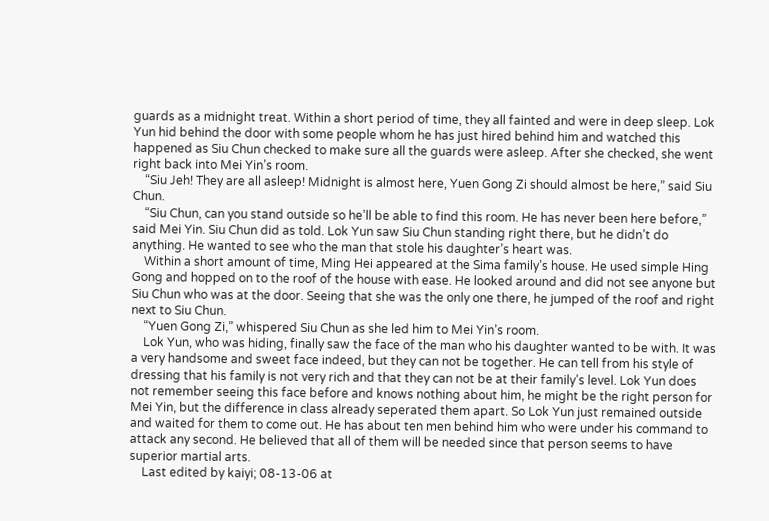guards as a midnight treat. Within a short period of time, they all fainted and were in deep sleep. Lok Yun hid behind the door with some people whom he has just hired behind him and watched this happened as Siu Chun checked to make sure all the guards were asleep. After she checked, she went right back into Mei Yin’s room.
    “Siu Jeh! They are all asleep! Midnight is almost here, Yuen Gong Zi should almost be here,” said Siu Chun.
    “Siu Chun, can you stand outside so he’ll be able to find this room. He has never been here before,” said Mei Yin. Siu Chun did as told. Lok Yun saw Siu Chun standing right there, but he didn’t do anything. He wanted to see who the man that stole his daughter’s heart was.
    Within a short amount of time, Ming Hei appeared at the Sima family’s house. He used simple Hing Gong and hopped on to the roof of the house with ease. He looked around and did not see anyone but Siu Chun who was at the door. Seeing that she was the only one there, he jumped of the roof and right next to Siu Chun.
    “Yuen Gong Zi,” whispered Siu Chun as she led him to Mei Yin’s room.
    Lok Yun, who was hiding, finally saw the face of the man who his daughter wanted to be with. It was a very handsome and sweet face indeed, but they can not be together. He can tell from his style of dressing that his family is not very rich and that they can not be at their family’s level. Lok Yun does not remember seeing this face before and knows nothing about him, he might be the right person for Mei Yin, but the difference in class already seperated them apart. So Lok Yun just remained outside and waited for them to come out. He has about ten men behind him who were under his command to attack any second. He believed that all of them will be needed since that person seems to have superior martial arts.
    Last edited by kaiyi; 08-13-06 at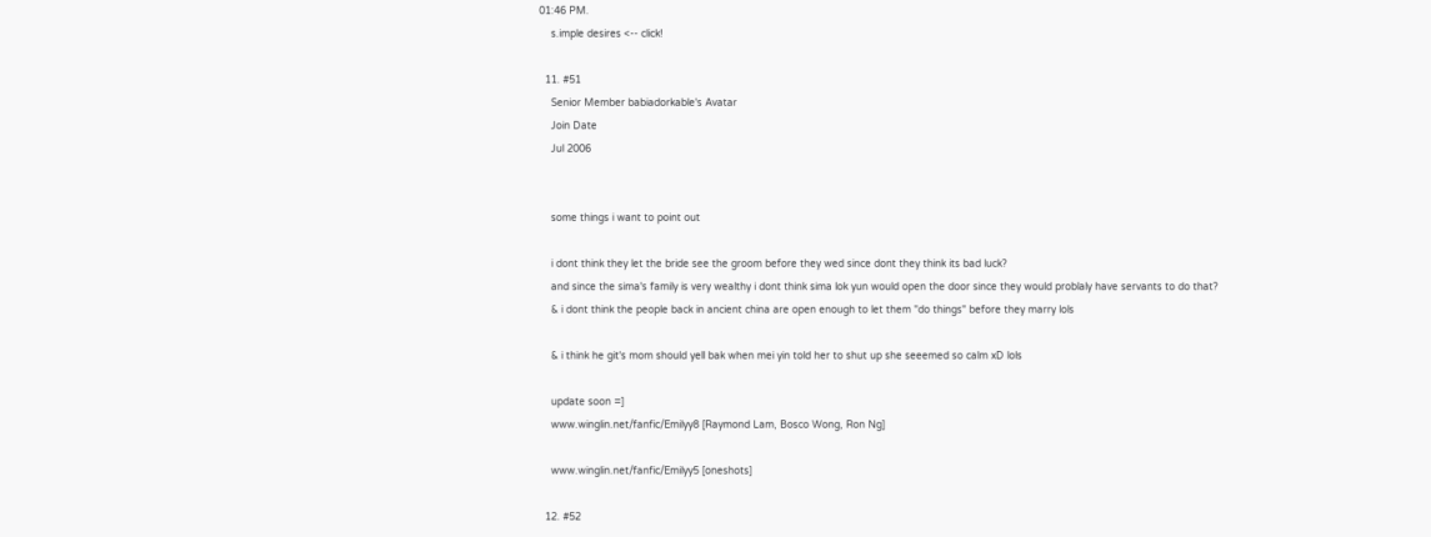01:46 PM.
    s.imple desires <-- click!

  11. #51
    Senior Member babiadorkable's Avatar
    Join Date
    Jul 2006


    some things i want to point out

    i dont think they let the bride see the groom before they wed since dont they think its bad luck?
    and since the sima's family is very wealthy i dont think sima lok yun would open the door since they would problaly have servants to do that?
    & i dont think the people back in ancient china are open enough to let them "do things" before they marry lols

    & i think he git's mom should yell bak when mei yin told her to shut up she seeemed so calm xD lols

    update soon =]
    www.winglin.net/fanfic/Emilyy8 [Raymond Lam, Bosco Wong, Ron Ng]

    www.winglin.net/fanfic/Emilyy5 [oneshots]

  12. #52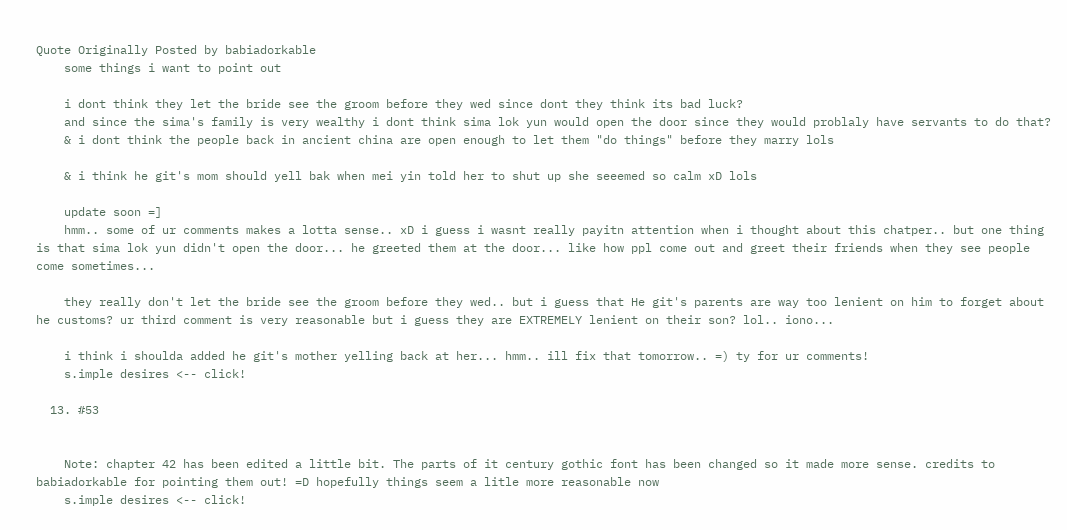Quote Originally Posted by babiadorkable
    some things i want to point out

    i dont think they let the bride see the groom before they wed since dont they think its bad luck?
    and since the sima's family is very wealthy i dont think sima lok yun would open the door since they would problaly have servants to do that?
    & i dont think the people back in ancient china are open enough to let them "do things" before they marry lols

    & i think he git's mom should yell bak when mei yin told her to shut up she seeemed so calm xD lols

    update soon =]
    hmm.. some of ur comments makes a lotta sense.. xD i guess i wasnt really payitn attention when i thought about this chatper.. but one thing is that sima lok yun didn't open the door... he greeted them at the door... like how ppl come out and greet their friends when they see people come sometimes...

    they really don't let the bride see the groom before they wed.. but i guess that He git's parents are way too lenient on him to forget about he customs? ur third comment is very reasonable but i guess they are EXTREMELY lenient on their son? lol.. iono...

    i think i shoulda added he git's mother yelling back at her... hmm.. ill fix that tomorrow.. =) ty for ur comments!
    s.imple desires <-- click!

  13. #53


    Note: chapter 42 has been edited a little bit. The parts of it century gothic font has been changed so it made more sense. credits to babiadorkable for pointing them out! =D hopefully things seem a litle more reasonable now
    s.imple desires <-- click!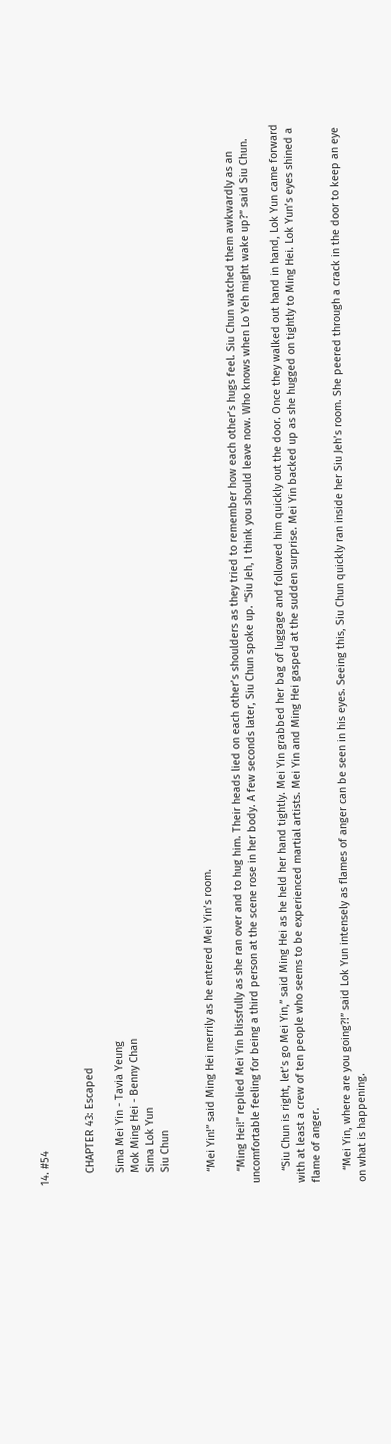14. #54


    CHAPTER 43: Escaped

    Sima Mei Yin - Tavia Yeung
    Mok Ming Hei - Benny Chan
    Sima Lok Yun
    Siu Chun


    “Mei Yin!” said Ming Hei merrily as he entered Mei Yin’s room.

    “Ming Hei!” replied Mei Yin blissfully as she ran over and to hug him. Their heads lied on each other’s shoulders as they tried to remember how each other’s hugs feel. Siu Chun watched them awkwardly as an uncomfortable feeling for being a third person at the scene rose in her body. A few seconds later, Siu Chun spoke up. “Siu Jeh, I think you should leave now. Who knows when Lo Yeh might wake up?” said Siu Chun.

    “Siu Chun is right, let’s go Mei Yin,” said Ming Hei as he held her hand tightly. Mei Yin grabbed her bag of luggage and followed him quickly out the door. Once they walked out hand in hand, Lok Yun came forward with at least a crew of ten people who seems to be experienced martial artists. Mei Yin and Ming Hei gasped at the sudden surprise. Mei Yin backed up as she hugged on tightly to Ming Hei. Lok Yun’s eyes shined a flame of anger.

    “Mei Yin, where are you going?!” said Lok Yun intensely as flames of anger can be seen in his eyes. Seeing this, Siu Chun quickly ran inside her Siu Jeh’s room. She peered through a crack in the door to keep an eye on what is happening.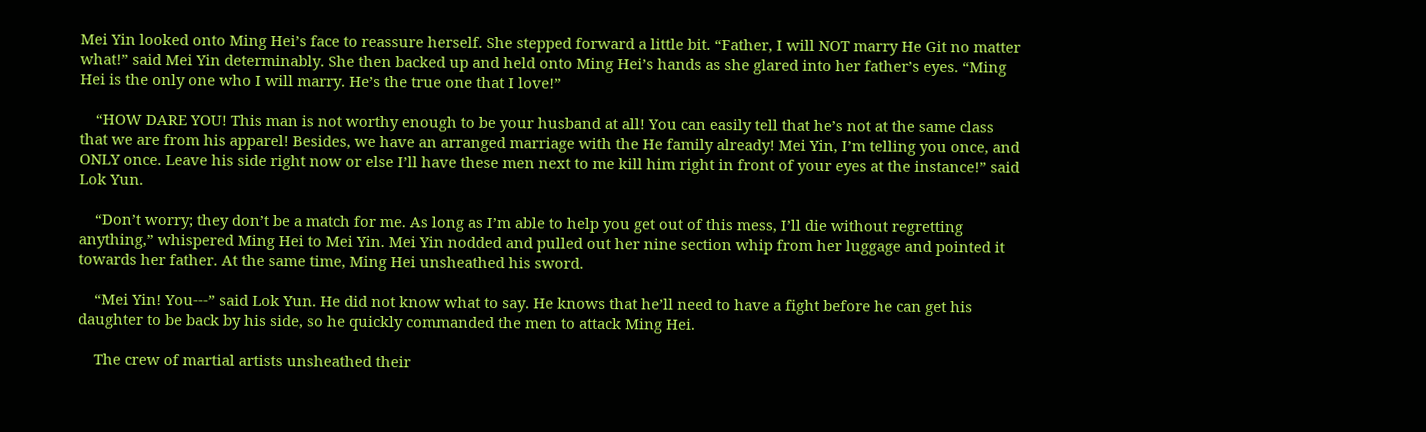Mei Yin looked onto Ming Hei’s face to reassure herself. She stepped forward a little bit. “Father, I will NOT marry He Git no matter what!” said Mei Yin determinably. She then backed up and held onto Ming Hei’s hands as she glared into her father’s eyes. “Ming Hei is the only one who I will marry. He’s the true one that I love!”

    “HOW DARE YOU! This man is not worthy enough to be your husband at all! You can easily tell that he’s not at the same class that we are from his apparel! Besides, we have an arranged marriage with the He family already! Mei Yin, I’m telling you once, and ONLY once. Leave his side right now or else I’ll have these men next to me kill him right in front of your eyes at the instance!” said Lok Yun.

    “Don’t worry; they don’t be a match for me. As long as I’m able to help you get out of this mess, I’ll die without regretting anything,” whispered Ming Hei to Mei Yin. Mei Yin nodded and pulled out her nine section whip from her luggage and pointed it towards her father. At the same time, Ming Hei unsheathed his sword.

    “Mei Yin! You---” said Lok Yun. He did not know what to say. He knows that he’ll need to have a fight before he can get his daughter to be back by his side, so he quickly commanded the men to attack Ming Hei.

    The crew of martial artists unsheathed their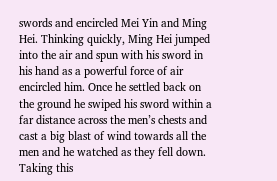swords and encircled Mei Yin and Ming Hei. Thinking quickly, Ming Hei jumped into the air and spun with his sword in his hand as a powerful force of air encircled him. Once he settled back on the ground he swiped his sword within a far distance across the men’s chests and cast a big blast of wind towards all the men and he watched as they fell down. Taking this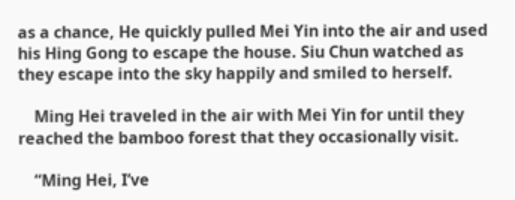as a chance, He quickly pulled Mei Yin into the air and used his Hing Gong to escape the house. Siu Chun watched as they escape into the sky happily and smiled to herself.

    Ming Hei traveled in the air with Mei Yin for until they reached the bamboo forest that they occasionally visit.

    “Ming Hei, I’ve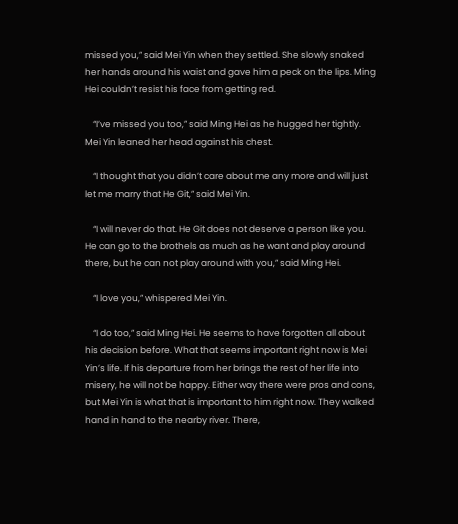missed you,” said Mei Yin when they settled. She slowly snaked her hands around his waist and gave him a peck on the lips. Ming Hei couldn’t resist his face from getting red.

    “I’ve missed you too,” said Ming Hei as he hugged her tightly. Mei Yin leaned her head against his chest.

    “I thought that you didn’t care about me any more and will just let me marry that He Git,” said Mei Yin.

    “I will never do that. He Git does not deserve a person like you. He can go to the brothels as much as he want and play around there, but he can not play around with you,” said Ming Hei.

    “I love you,” whispered Mei Yin.

    “I do too,” said Ming Hei. He seems to have forgotten all about his decision before. What that seems important right now is Mei Yin’s life. If his departure from her brings the rest of her life into misery, he will not be happy. Either way there were pros and cons, but Mei Yin is what that is important to him right now. They walked hand in hand to the nearby river. There,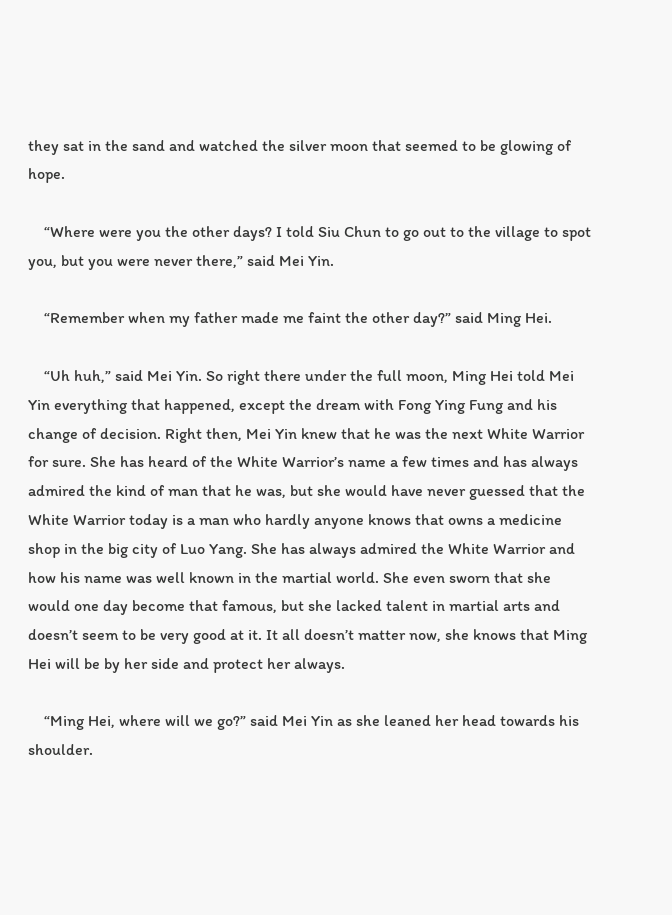they sat in the sand and watched the silver moon that seemed to be glowing of hope.

    “Where were you the other days? I told Siu Chun to go out to the village to spot you, but you were never there,” said Mei Yin.

    “Remember when my father made me faint the other day?” said Ming Hei.

    “Uh huh,” said Mei Yin. So right there under the full moon, Ming Hei told Mei Yin everything that happened, except the dream with Fong Ying Fung and his change of decision. Right then, Mei Yin knew that he was the next White Warrior for sure. She has heard of the White Warrior’s name a few times and has always admired the kind of man that he was, but she would have never guessed that the White Warrior today is a man who hardly anyone knows that owns a medicine shop in the big city of Luo Yang. She has always admired the White Warrior and how his name was well known in the martial world. She even sworn that she would one day become that famous, but she lacked talent in martial arts and doesn’t seem to be very good at it. It all doesn’t matter now, she knows that Ming Hei will be by her side and protect her always.

    “Ming Hei, where will we go?” said Mei Yin as she leaned her head towards his shoulder.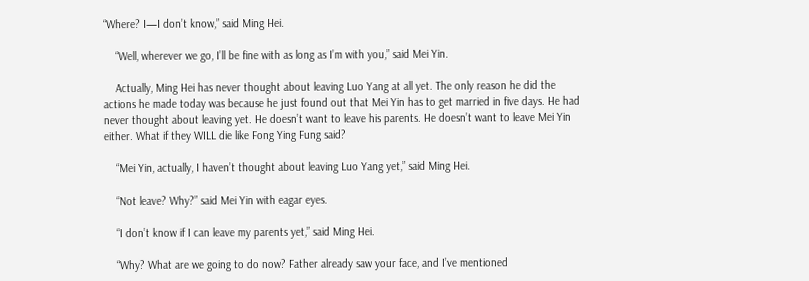“Where? I—I don’t know,” said Ming Hei.

    “Well, wherever we go, I’ll be fine with as long as I’m with you,” said Mei Yin.

    Actually, Ming Hei has never thought about leaving Luo Yang at all yet. The only reason he did the actions he made today was because he just found out that Mei Yin has to get married in five days. He had never thought about leaving yet. He doesn’t want to leave his parents. He doesn’t want to leave Mei Yin either. What if they WILL die like Fong Ying Fung said?

    “Mei Yin, actually, I haven’t thought about leaving Luo Yang yet,” said Ming Hei.

    “Not leave? Why?” said Mei Yin with eagar eyes.

    “I don’t know if I can leave my parents yet,” said Ming Hei.

    “Why? What are we going to do now? Father already saw your face, and I’ve mentioned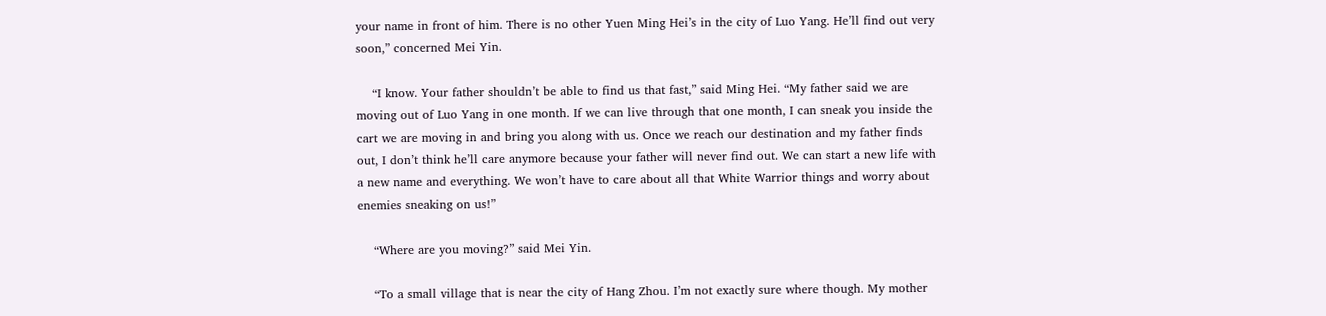your name in front of him. There is no other Yuen Ming Hei’s in the city of Luo Yang. He’ll find out very soon,” concerned Mei Yin.

    “I know. Your father shouldn’t be able to find us that fast,” said Ming Hei. “My father said we are moving out of Luo Yang in one month. If we can live through that one month, I can sneak you inside the cart we are moving in and bring you along with us. Once we reach our destination and my father finds out, I don’t think he’ll care anymore because your father will never find out. We can start a new life with a new name and everything. We won’t have to care about all that White Warrior things and worry about enemies sneaking on us!”

    “Where are you moving?” said Mei Yin.

    “To a small village that is near the city of Hang Zhou. I’m not exactly sure where though. My mother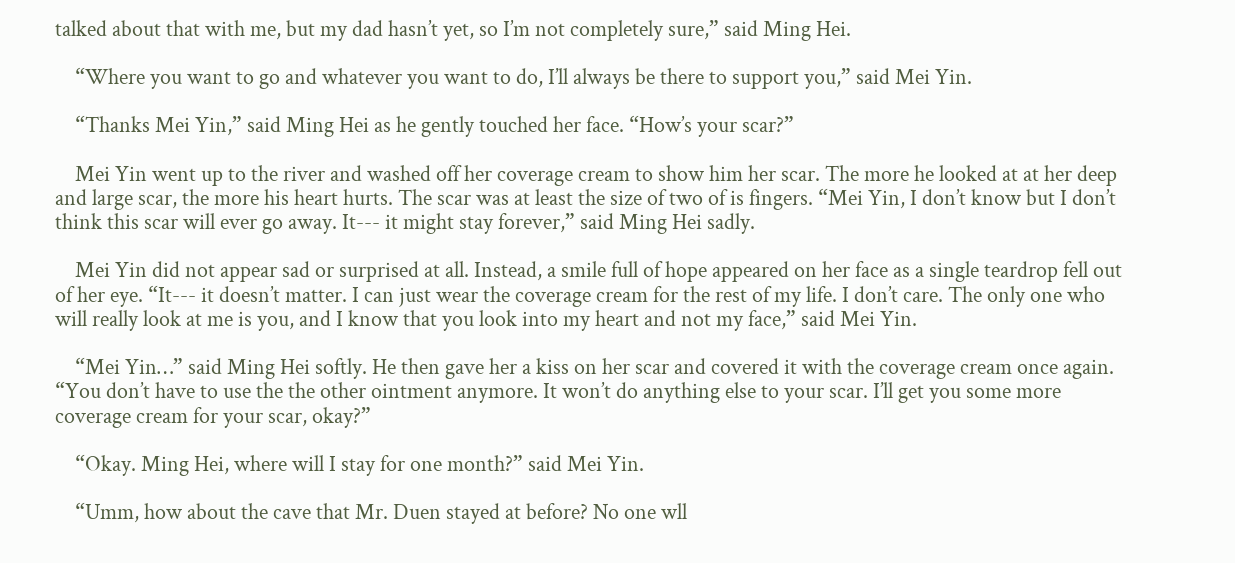talked about that with me, but my dad hasn’t yet, so I’m not completely sure,” said Ming Hei.

    “Where you want to go and whatever you want to do, I’ll always be there to support you,” said Mei Yin.

    “Thanks Mei Yin,” said Ming Hei as he gently touched her face. “How’s your scar?”

    Mei Yin went up to the river and washed off her coverage cream to show him her scar. The more he looked at at her deep and large scar, the more his heart hurts. The scar was at least the size of two of is fingers. “Mei Yin, I don’t know but I don’t think this scar will ever go away. It--- it might stay forever,” said Ming Hei sadly.

    Mei Yin did not appear sad or surprised at all. Instead, a smile full of hope appeared on her face as a single teardrop fell out of her eye. “It--- it doesn’t matter. I can just wear the coverage cream for the rest of my life. I don’t care. The only one who will really look at me is you, and I know that you look into my heart and not my face,” said Mei Yin.

    “Mei Yin…” said Ming Hei softly. He then gave her a kiss on her scar and covered it with the coverage cream once again. “You don’t have to use the the other ointment anymore. It won’t do anything else to your scar. I’ll get you some more coverage cream for your scar, okay?”

    “Okay. Ming Hei, where will I stay for one month?” said Mei Yin.

    “Umm, how about the cave that Mr. Duen stayed at before? No one wll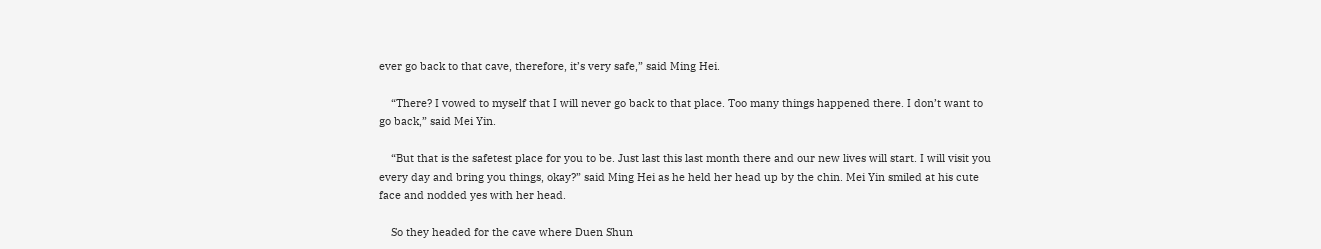ever go back to that cave, therefore, it’s very safe,” said Ming Hei.

    “There? I vowed to myself that I will never go back to that place. Too many things happened there. I don’t want to go back,” said Mei Yin.

    “But that is the safetest place for you to be. Just last this last month there and our new lives will start. I will visit you every day and bring you things, okay?” said Ming Hei as he held her head up by the chin. Mei Yin smiled at his cute face and nodded yes with her head.

    So they headed for the cave where Duen Shun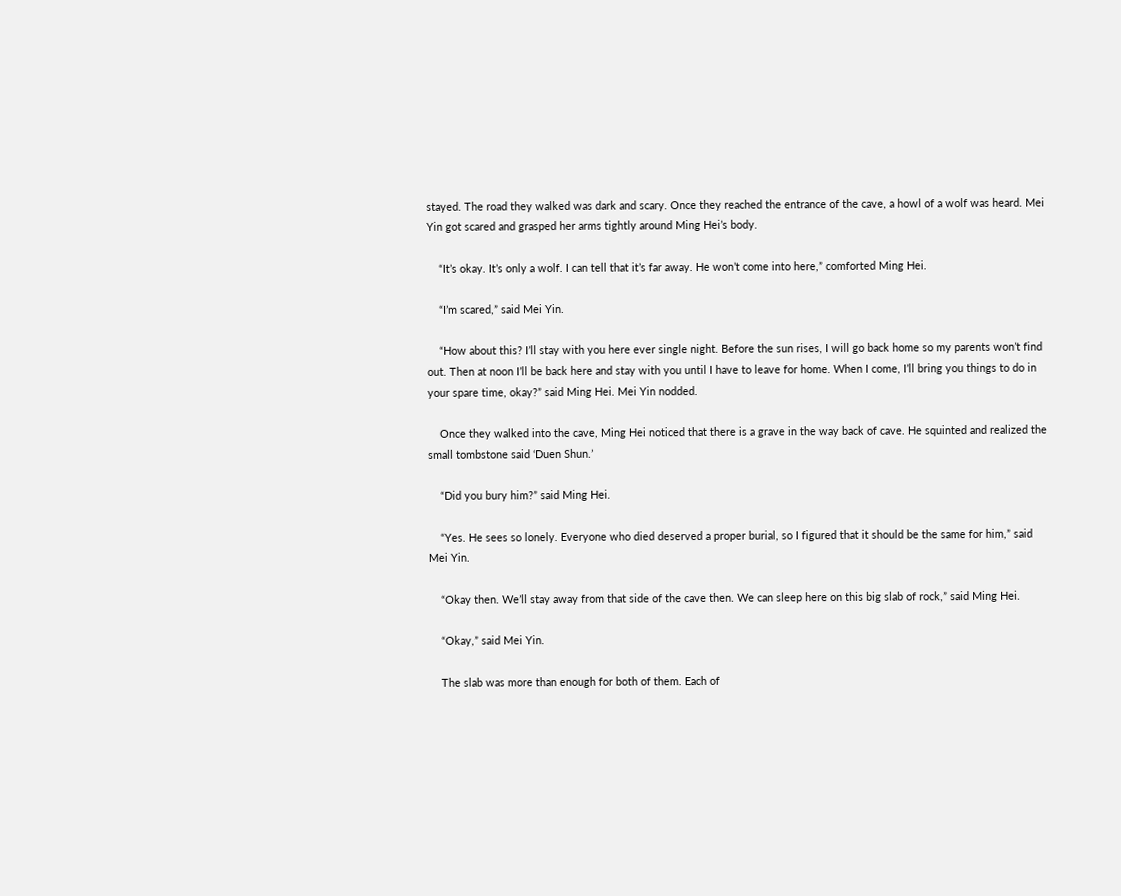stayed. The road they walked was dark and scary. Once they reached the entrance of the cave, a howl of a wolf was heard. Mei Yin got scared and grasped her arms tightly around Ming Hei’s body.

    “It’s okay. It’s only a wolf. I can tell that it’s far away. He won’t come into here,” comforted Ming Hei.

    “I’m scared,” said Mei Yin.

    “How about this? I’ll stay with you here ever single night. Before the sun rises, I will go back home so my parents won’t find out. Then at noon I’ll be back here and stay with you until I have to leave for home. When I come, I’ll bring you things to do in your spare time, okay?” said Ming Hei. Mei Yin nodded.

    Once they walked into the cave, Ming Hei noticed that there is a grave in the way back of cave. He squinted and realized the small tombstone said ‘Duen Shun.’

    “Did you bury him?” said Ming Hei.

    “Yes. He sees so lonely. Everyone who died deserved a proper burial, so I figured that it should be the same for him,” said Mei Yin.

    “Okay then. We’ll stay away from that side of the cave then. We can sleep here on this big slab of rock,” said Ming Hei.

    “Okay,” said Mei Yin.

    The slab was more than enough for both of them. Each of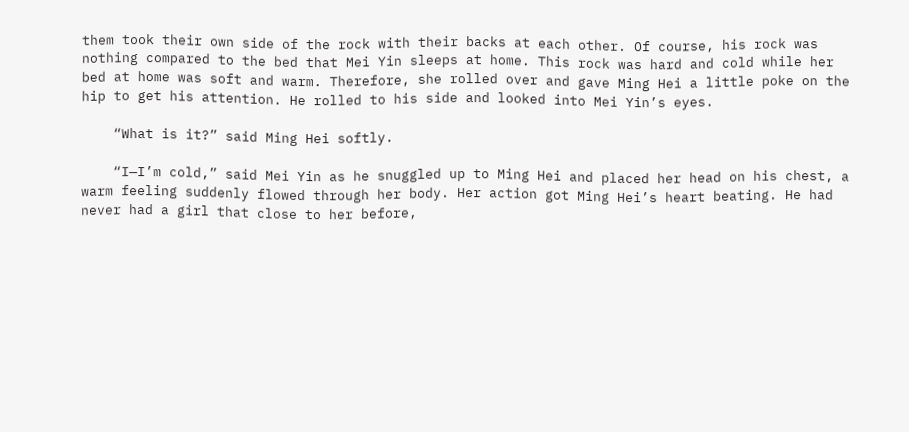them took their own side of the rock with their backs at each other. Of course, his rock was nothing compared to the bed that Mei Yin sleeps at home. This rock was hard and cold while her bed at home was soft and warm. Therefore, she rolled over and gave Ming Hei a little poke on the hip to get his attention. He rolled to his side and looked into Mei Yin’s eyes.

    “What is it?” said Ming Hei softly.

    “I—I’m cold,” said Mei Yin as he snuggled up to Ming Hei and placed her head on his chest, a warm feeling suddenly flowed through her body. Her action got Ming Hei’s heart beating. He had never had a girl that close to her before,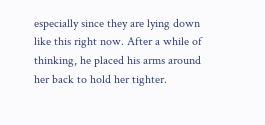especially since they are lying down like this right now. After a while of thinking, he placed his arms around her back to hold her tighter.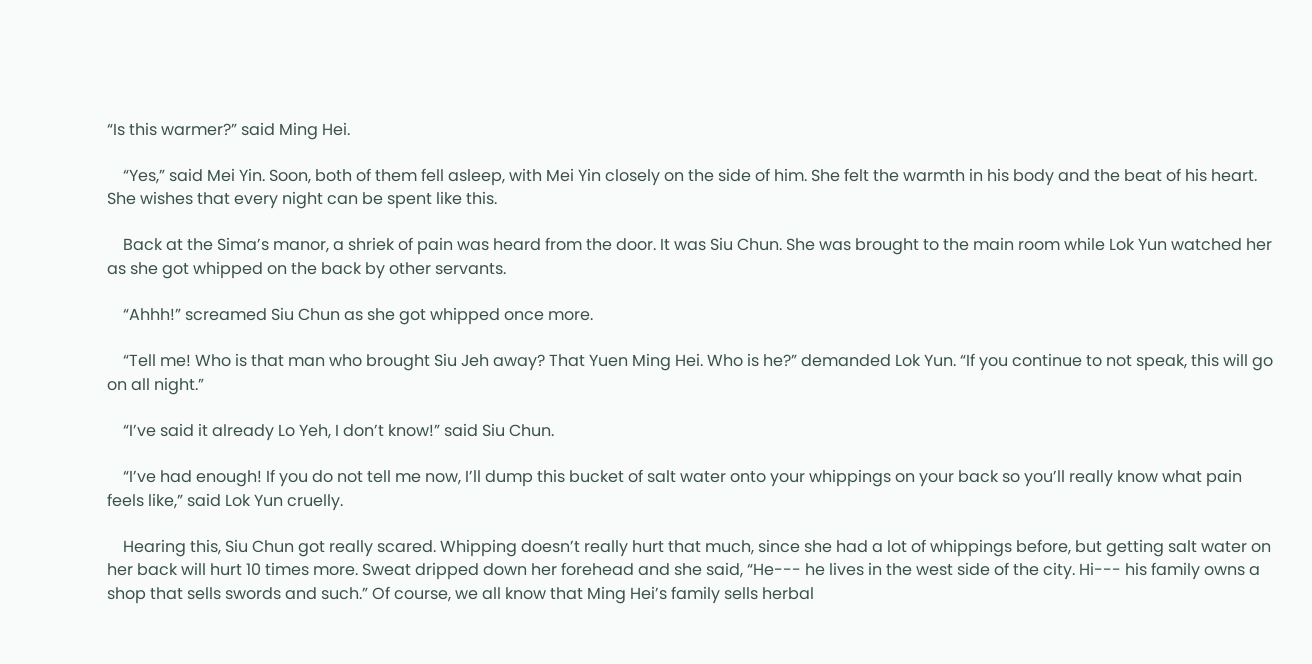“Is this warmer?” said Ming Hei.

    “Yes,” said Mei Yin. Soon, both of them fell asleep, with Mei Yin closely on the side of him. She felt the warmth in his body and the beat of his heart. She wishes that every night can be spent like this.

    Back at the Sima’s manor, a shriek of pain was heard from the door. It was Siu Chun. She was brought to the main room while Lok Yun watched her as she got whipped on the back by other servants.

    “Ahhh!” screamed Siu Chun as she got whipped once more.

    “Tell me! Who is that man who brought Siu Jeh away? That Yuen Ming Hei. Who is he?” demanded Lok Yun. “If you continue to not speak, this will go on all night.”

    “I’ve said it already Lo Yeh, I don’t know!” said Siu Chun.

    “I’ve had enough! If you do not tell me now, I’ll dump this bucket of salt water onto your whippings on your back so you’ll really know what pain feels like,” said Lok Yun cruelly.

    Hearing this, Siu Chun got really scared. Whipping doesn’t really hurt that much, since she had a lot of whippings before, but getting salt water on her back will hurt 10 times more. Sweat dripped down her forehead and she said, “He--- he lives in the west side of the city. Hi--- his family owns a shop that sells swords and such.” Of course, we all know that Ming Hei’s family sells herbal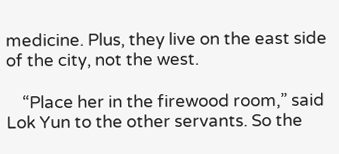medicine. Plus, they live on the east side of the city, not the west.

    “Place her in the firewood room,” said Lok Yun to the other servants. So the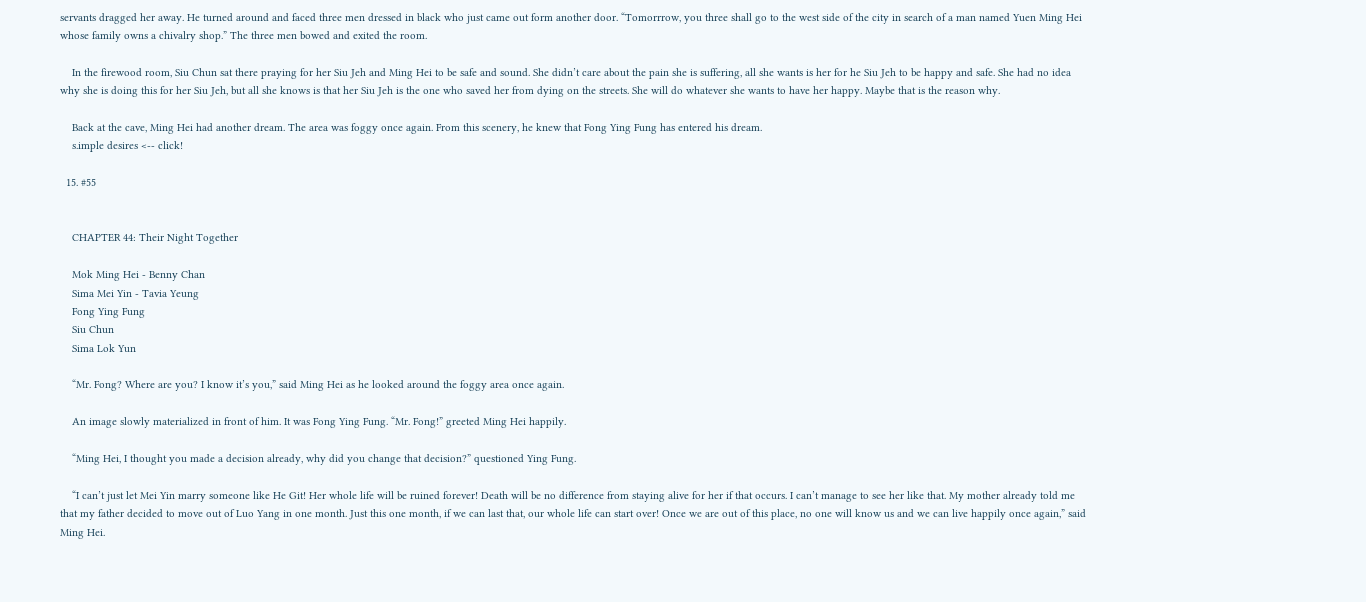servants dragged her away. He turned around and faced three men dressed in black who just came out form another door. “Tomorrrow, you three shall go to the west side of the city in search of a man named Yuen Ming Hei whose family owns a chivalry shop.” The three men bowed and exited the room.

    In the firewood room, Siu Chun sat there praying for her Siu Jeh and Ming Hei to be safe and sound. She didn’t care about the pain she is suffering, all she wants is her for he Siu Jeh to be happy and safe. She had no idea why she is doing this for her Siu Jeh, but all she knows is that her Siu Jeh is the one who saved her from dying on the streets. She will do whatever she wants to have her happy. Maybe that is the reason why.

    Back at the cave, Ming Hei had another dream. The area was foggy once again. From this scenery, he knew that Fong Ying Fung has entered his dream.
    s.imple desires <-- click!

  15. #55


    CHAPTER 44: Their Night Together

    Mok Ming Hei - Benny Chan
    Sima Mei Yin - Tavia Yeung
    Fong Ying Fung
    Siu Chun
    Sima Lok Yun

    “Mr. Fong? Where are you? I know it’s you,” said Ming Hei as he looked around the foggy area once again.

    An image slowly materialized in front of him. It was Fong Ying Fung. “Mr. Fong!” greeted Ming Hei happily.

    “Ming Hei, I thought you made a decision already, why did you change that decision?” questioned Ying Fung.

    “I can’t just let Mei Yin marry someone like He Git! Her whole life will be ruined forever! Death will be no difference from staying alive for her if that occurs. I can’t manage to see her like that. My mother already told me that my father decided to move out of Luo Yang in one month. Just this one month, if we can last that, our whole life can start over! Once we are out of this place, no one will know us and we can live happily once again,” said Ming Hei.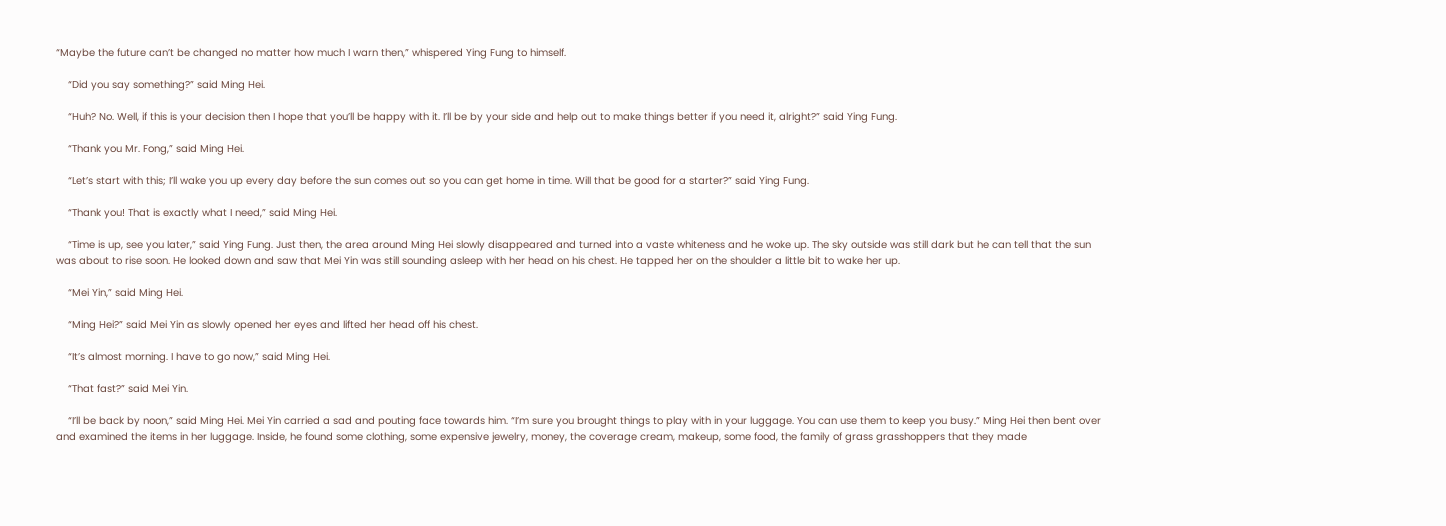“Maybe the future can’t be changed no matter how much I warn then,” whispered Ying Fung to himself.

    “Did you say something?” said Ming Hei.

    “Huh? No. Well, if this is your decision then I hope that you’ll be happy with it. I’ll be by your side and help out to make things better if you need it, alright?” said Ying Fung.

    “Thank you Mr. Fong,” said Ming Hei.

    “Let’s start with this; I’ll wake you up every day before the sun comes out so you can get home in time. Will that be good for a starter?” said Ying Fung.

    “Thank you! That is exactly what I need,” said Ming Hei.

    “Time is up, see you later,” said Ying Fung. Just then, the area around Ming Hei slowly disappeared and turned into a vaste whiteness and he woke up. The sky outside was still dark but he can tell that the sun was about to rise soon. He looked down and saw that Mei Yin was still sounding asleep with her head on his chest. He tapped her on the shoulder a little bit to wake her up.

    “Mei Yin,” said Ming Hei.

    “Ming Hei?” said Mei Yin as slowly opened her eyes and lifted her head off his chest.

    “It’s almost morning. I have to go now,” said Ming Hei.

    “That fast?” said Mei Yin.

    “I’ll be back by noon,” said Ming Hei. Mei Yin carried a sad and pouting face towards him. “I’m sure you brought things to play with in your luggage. You can use them to keep you busy.” Ming Hei then bent over and examined the items in her luggage. Inside, he found some clothing, some expensive jewelry, money, the coverage cream, makeup, some food, the family of grass grasshoppers that they made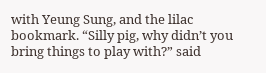with Yeung Sung, and the lilac bookmark. “Silly pig, why didn’t you bring things to play with?” said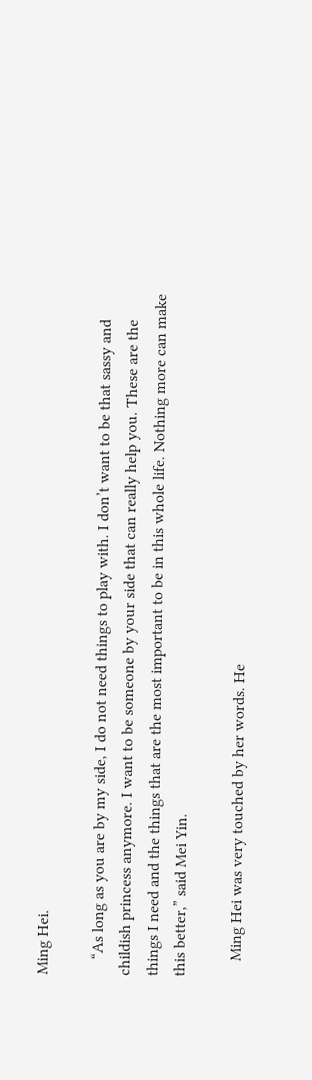Ming Hei.

    “As long as you are by my side, I do not need things to play with. I don’t want to be that sassy and childish princess anymore. I want to be someone by your side that can really help you. These are the things I need and the things that are the most important to be in this whole life. Nothing more can make this better,” said Mei Yin.

    Ming Hei was very touched by her words. He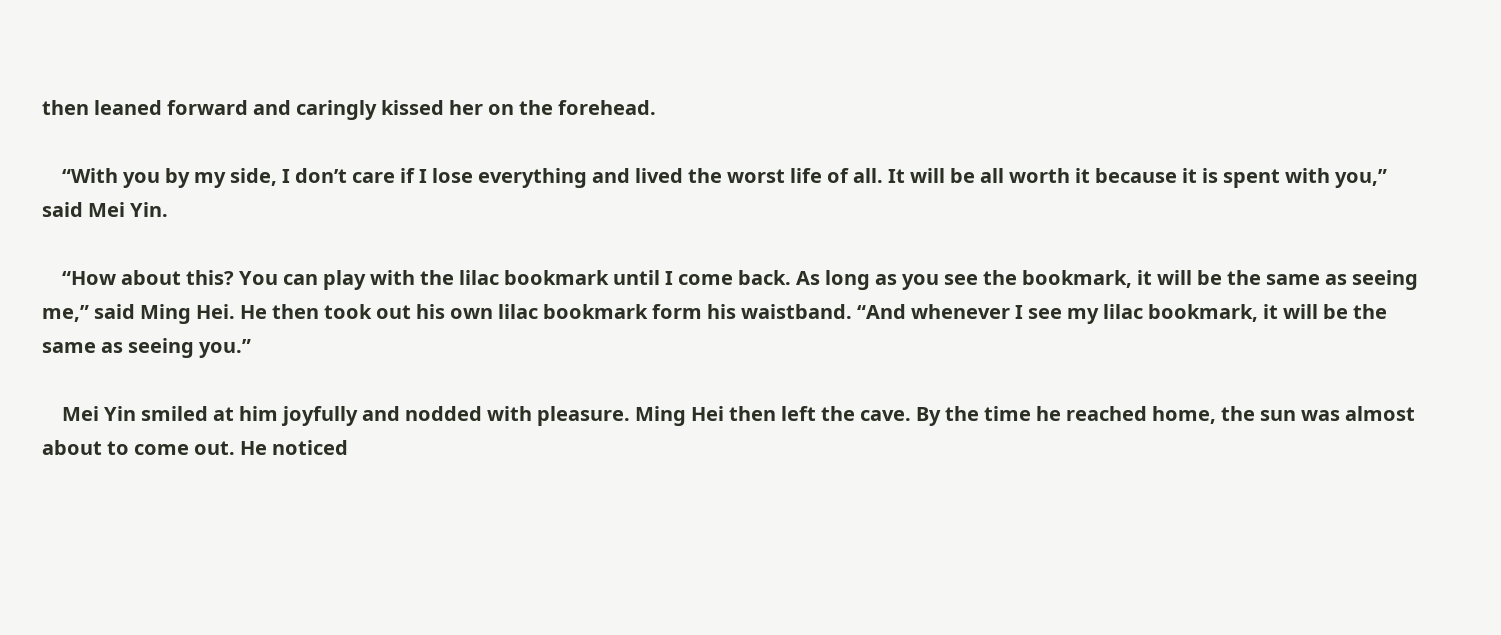then leaned forward and caringly kissed her on the forehead.

    “With you by my side, I don’t care if I lose everything and lived the worst life of all. It will be all worth it because it is spent with you,” said Mei Yin.

    “How about this? You can play with the lilac bookmark until I come back. As long as you see the bookmark, it will be the same as seeing me,” said Ming Hei. He then took out his own lilac bookmark form his waistband. “And whenever I see my lilac bookmark, it will be the same as seeing you.”

    Mei Yin smiled at him joyfully and nodded with pleasure. Ming Hei then left the cave. By the time he reached home, the sun was almost about to come out. He noticed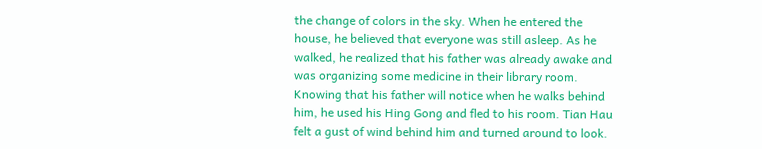the change of colors in the sky. When he entered the house, he believed that everyone was still asleep. As he walked, he realized that his father was already awake and was organizing some medicine in their library room. Knowing that his father will notice when he walks behind him, he used his Hing Gong and fled to his room. Tian Hau felt a gust of wind behind him and turned around to look.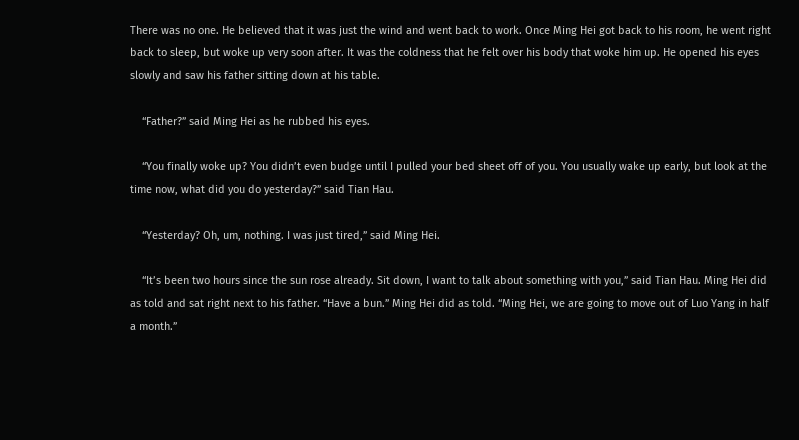There was no one. He believed that it was just the wind and went back to work. Once Ming Hei got back to his room, he went right back to sleep, but woke up very soon after. It was the coldness that he felt over his body that woke him up. He opened his eyes slowly and saw his father sitting down at his table.

    “Father?” said Ming Hei as he rubbed his eyes.

    “You finally woke up? You didn’t even budge until I pulled your bed sheet off of you. You usually wake up early, but look at the time now, what did you do yesterday?” said Tian Hau.

    “Yesterday? Oh, um, nothing. I was just tired,” said Ming Hei.

    “It’s been two hours since the sun rose already. Sit down, I want to talk about something with you,” said Tian Hau. Ming Hei did as told and sat right next to his father. “Have a bun.” Ming Hei did as told. “Ming Hei, we are going to move out of Luo Yang in half a month.”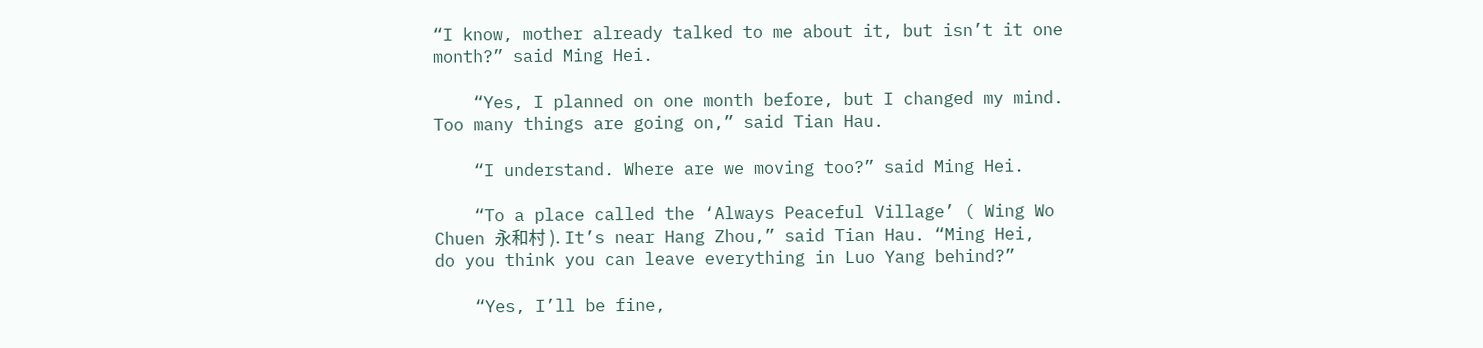“I know, mother already talked to me about it, but isn’t it one month?” said Ming Hei.

    “Yes, I planned on one month before, but I changed my mind. Too many things are going on,” said Tian Hau.

    “I understand. Where are we moving too?” said Ming Hei.

    “To a place called the ‘Always Peaceful Village’ ( Wing Wo Chuen 永和村 ). It’s near Hang Zhou,” said Tian Hau. “Ming Hei, do you think you can leave everything in Luo Yang behind?”

    “Yes, I’ll be fine,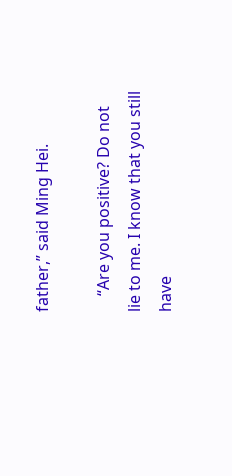father,” said Ming Hei.

    “Are you positive? Do not lie to me. I know that you still have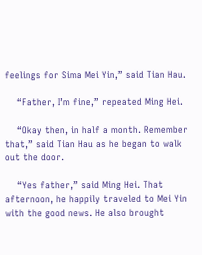feelings for Sima Mei Yin,” said Tian Hau.

    “Father, I’m fine,” repeated Ming Hei.

    “Okay then, in half a month. Remember that,” said Tian Hau as he began to walk out the door.

    “Yes father,” said Ming Hei. That afternoon, he happily traveled to Mei Yin with the good news. He also brought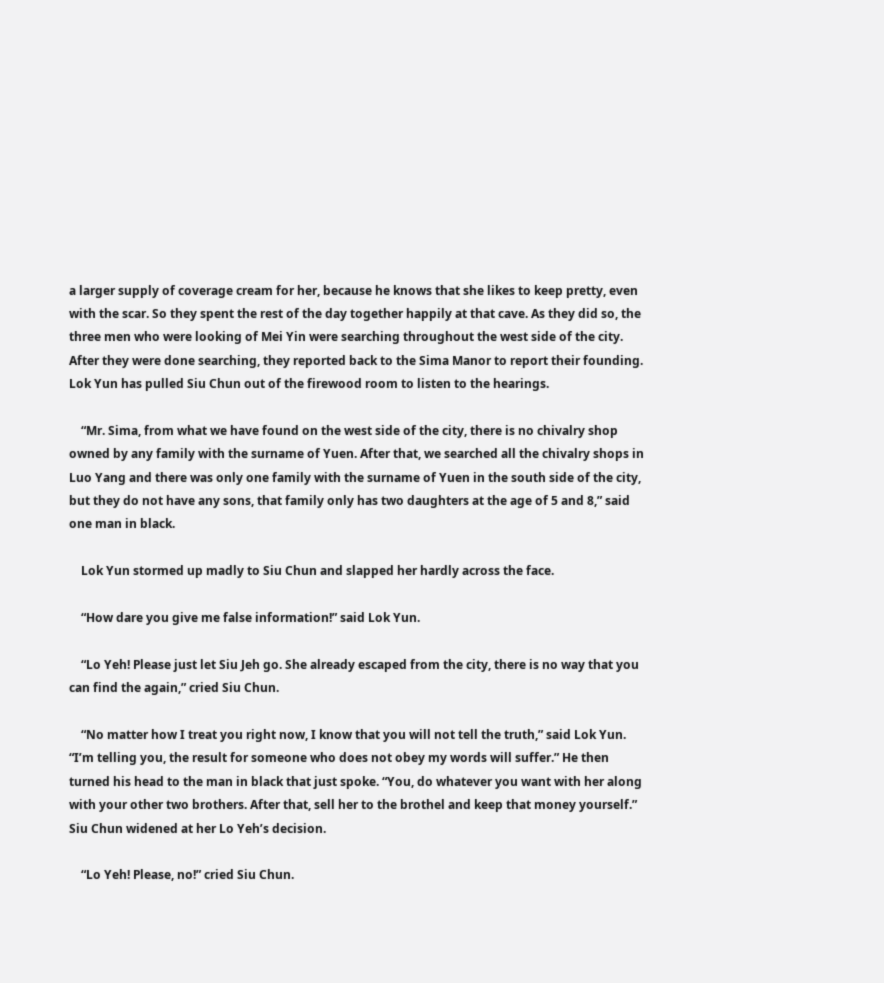a larger supply of coverage cream for her, because he knows that she likes to keep pretty, even with the scar. So they spent the rest of the day together happily at that cave. As they did so, the three men who were looking of Mei Yin were searching throughout the west side of the city. After they were done searching, they reported back to the Sima Manor to report their founding. Lok Yun has pulled Siu Chun out of the firewood room to listen to the hearings.

    “Mr. Sima, from what we have found on the west side of the city, there is no chivalry shop owned by any family with the surname of Yuen. After that, we searched all the chivalry shops in Luo Yang and there was only one family with the surname of Yuen in the south side of the city, but they do not have any sons, that family only has two daughters at the age of 5 and 8,” said one man in black.

    Lok Yun stormed up madly to Siu Chun and slapped her hardly across the face.

    “How dare you give me false information!” said Lok Yun.

    “Lo Yeh! Please just let Siu Jeh go. She already escaped from the city, there is no way that you can find the again,” cried Siu Chun.

    “No matter how I treat you right now, I know that you will not tell the truth,” said Lok Yun. “I’m telling you, the result for someone who does not obey my words will suffer.” He then turned his head to the man in black that just spoke. “You, do whatever you want with her along with your other two brothers. After that, sell her to the brothel and keep that money yourself.” Siu Chun widened at her Lo Yeh’s decision.

    “Lo Yeh! Please, no!” cried Siu Chun.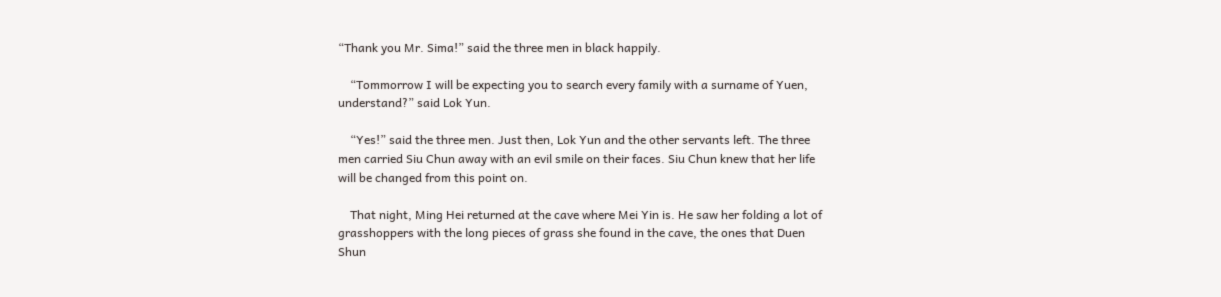“Thank you Mr. Sima!” said the three men in black happily.

    “Tommorrow I will be expecting you to search every family with a surname of Yuen, understand?” said Lok Yun.

    “Yes!” said the three men. Just then, Lok Yun and the other servants left. The three men carried Siu Chun away with an evil smile on their faces. Siu Chun knew that her life will be changed from this point on.

    That night, Ming Hei returned at the cave where Mei Yin is. He saw her folding a lot of grasshoppers with the long pieces of grass she found in the cave, the ones that Duen Shun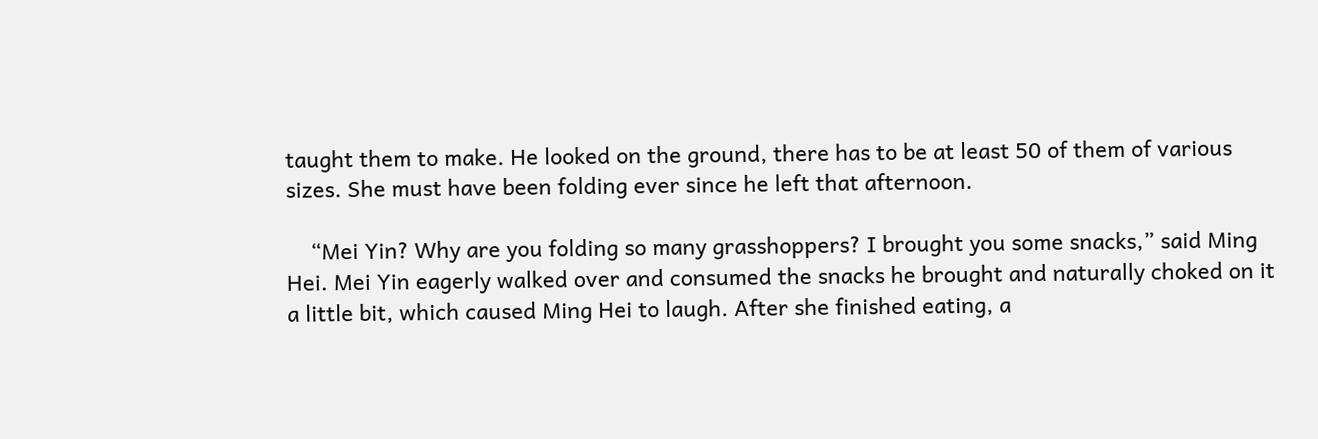taught them to make. He looked on the ground, there has to be at least 50 of them of various sizes. She must have been folding ever since he left that afternoon.

    “Mei Yin? Why are you folding so many grasshoppers? I brought you some snacks,” said Ming Hei. Mei Yin eagerly walked over and consumed the snacks he brought and naturally choked on it a little bit, which caused Ming Hei to laugh. After she finished eating, a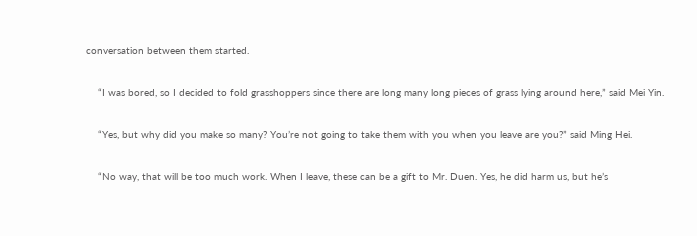conversation between them started.

    “I was bored, so I decided to fold grasshoppers since there are long many long pieces of grass lying around here,” said Mei Yin.

    “Yes, but why did you make so many? You’re not going to take them with you when you leave are you?” said Ming Hei.

    “No way, that will be too much work. When I leave, these can be a gift to Mr. Duen. Yes, he did harm us, but he’s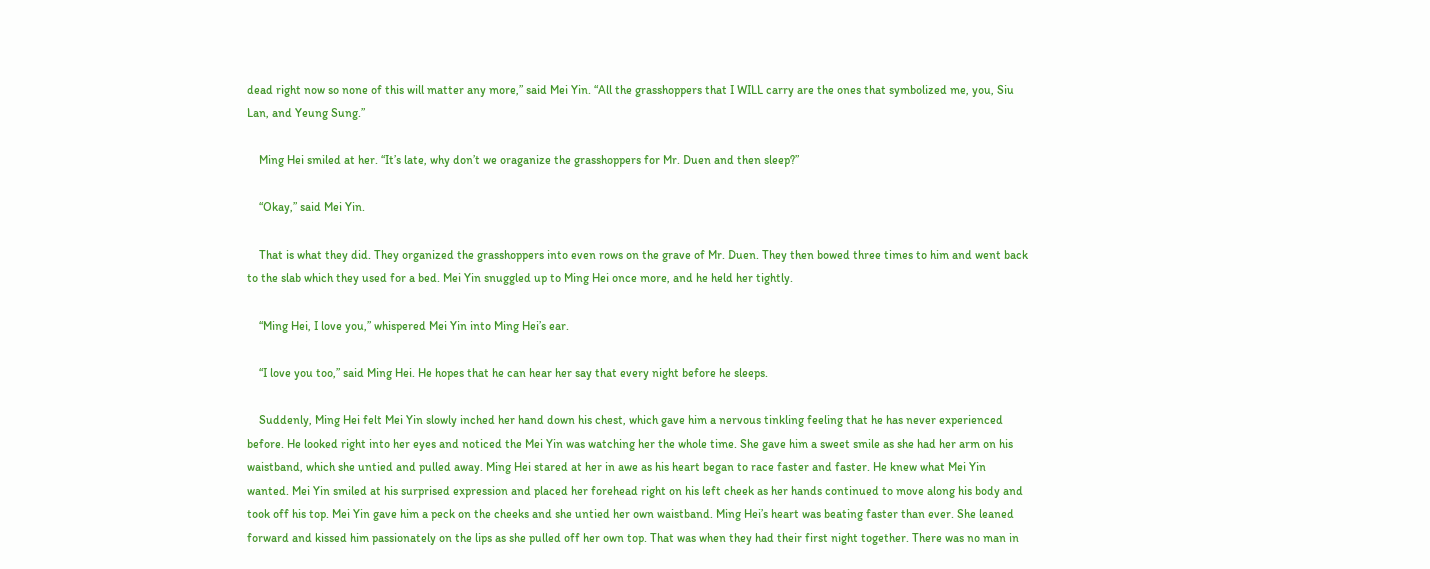dead right now so none of this will matter any more,” said Mei Yin. “All the grasshoppers that I WILL carry are the ones that symbolized me, you, Siu Lan, and Yeung Sung.”

    Ming Hei smiled at her. “It’s late, why don’t we oraganize the grasshoppers for Mr. Duen and then sleep?”

    “Okay,” said Mei Yin.

    That is what they did. They organized the grasshoppers into even rows on the grave of Mr. Duen. They then bowed three times to him and went back to the slab which they used for a bed. Mei Yin snuggled up to Ming Hei once more, and he held her tightly.

    “Ming Hei, I love you,” whispered Mei Yin into Ming Hei’s ear.

    “I love you too,” said Ming Hei. He hopes that he can hear her say that every night before he sleeps.

    Suddenly, Ming Hei felt Mei Yin slowly inched her hand down his chest, which gave him a nervous tinkling feeling that he has never experienced before. He looked right into her eyes and noticed the Mei Yin was watching her the whole time. She gave him a sweet smile as she had her arm on his waistband, which she untied and pulled away. Ming Hei stared at her in awe as his heart began to race faster and faster. He knew what Mei Yin wanted. Mei Yin smiled at his surprised expression and placed her forehead right on his left cheek as her hands continued to move along his body and took off his top. Mei Yin gave him a peck on the cheeks and she untied her own waistband. Ming Hei’s heart was beating faster than ever. She leaned forward and kissed him passionately on the lips as she pulled off her own top. That was when they had their first night together. There was no man in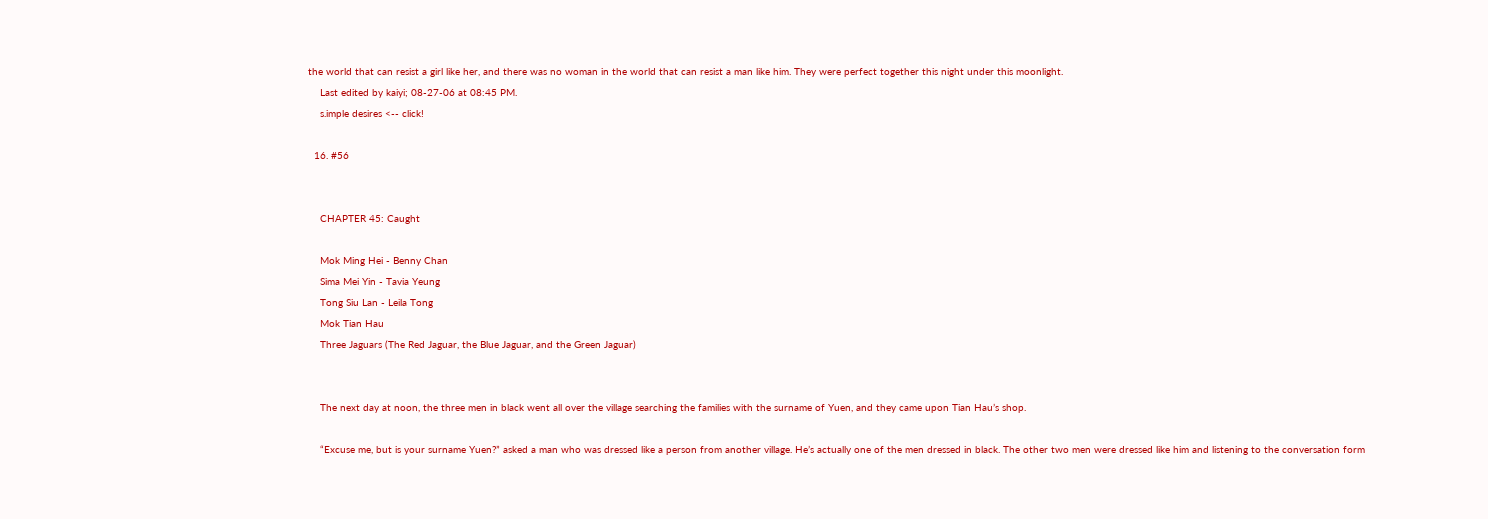the world that can resist a girl like her, and there was no woman in the world that can resist a man like him. They were perfect together this night under this moonlight.
    Last edited by kaiyi; 08-27-06 at 08:45 PM.
    s.imple desires <-- click!

  16. #56


    CHAPTER 45: Caught

    Mok Ming Hei - Benny Chan
    Sima Mei Yin - Tavia Yeung
    Tong Siu Lan - Leila Tong
    Mok Tian Hau
    Three Jaguars (The Red Jaguar, the Blue Jaguar, and the Green Jaguar)


    The next day at noon, the three men in black went all over the village searching the families with the surname of Yuen, and they came upon Tian Hau’s shop.

    “Excuse me, but is your surname Yuen?” asked a man who was dressed like a person from another village. He’s actually one of the men dressed in black. The other two men were dressed like him and listening to the conversation form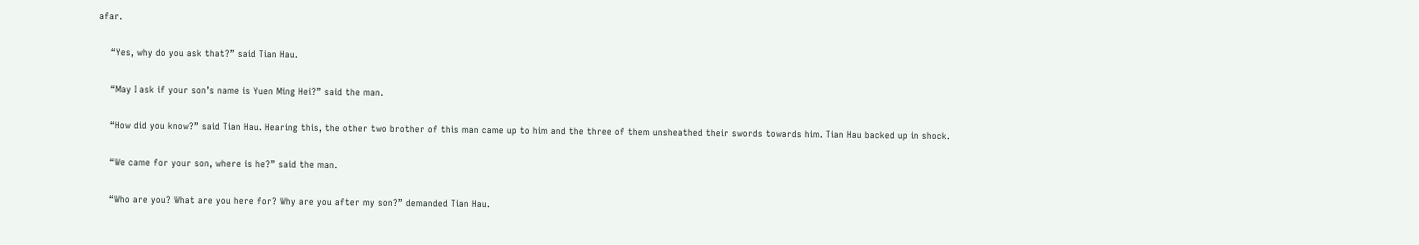afar.

    “Yes, why do you ask that?” said Tian Hau.

    “May I ask if your son’s name is Yuen Ming Hei?” said the man.

    “How did you know?” said Tian Hau. Hearing this, the other two brother of this man came up to him and the three of them unsheathed their swords towards him. Tian Hau backed up in shock.

    “We came for your son, where is he?” said the man.

    “Who are you? What are you here for? Why are you after my son?” demanded Tian Hau.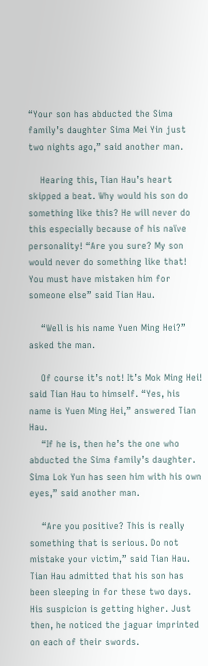“Your son has abducted the Sima family’s daughter Sima Mei Yin just two nights ago,” said another man.

    Hearing this, Tian Hau’s heart skipped a beat. Why would his son do something like this? He will never do this especially because of his naïve personality! “Are you sure? My son would never do something like that! You must have mistaken him for someone else” said Tian Hau.

    “Well is his name Yuen Ming Hei?” asked the man.

    Of course it’s not! It’s Mok Ming Hei! said Tian Hau to himself. “Yes, his name is Yuen Ming Hei,” answered Tian Hau.
    “If he is, then he’s the one who abducted the Sima family’s daughter. Sima Lok Yun has seen him with his own eyes,” said another man.

    “Are you positive? This is really something that is serious. Do not mistake your victim,” said Tian Hau. Tian Hau admitted that his son has been sleeping in for these two days. His suspicion is getting higher. Just then, he noticed the jaguar imprinted on each of their swords.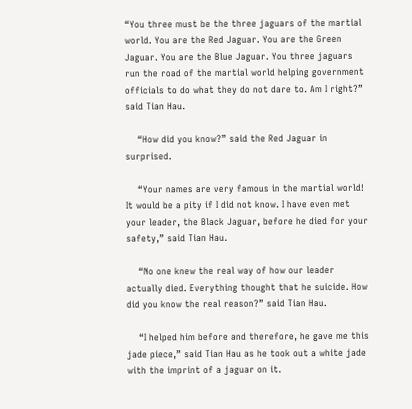“You three must be the three jaguars of the martial world. You are the Red Jaguar. You are the Green Jaguar. You are the Blue Jaguar. You three jaguars run the road of the martial world helping government officials to do what they do not dare to. Am I right?” said Tian Hau.

    “How did you know?” said the Red Jaguar in surprised.

    “Your names are very famous in the martial world! It would be a pity if I did not know. I have even met your leader, the Black Jaguar, before he died for your safety,” said Tian Hau.

    “No one knew the real way of how our leader actually died. Everything thought that he suicide. How did you know the real reason?” said Tian Hau.

    “I helped him before and therefore, he gave me this jade piece,” said Tian Hau as he took out a white jade with the imprint of a jaguar on it.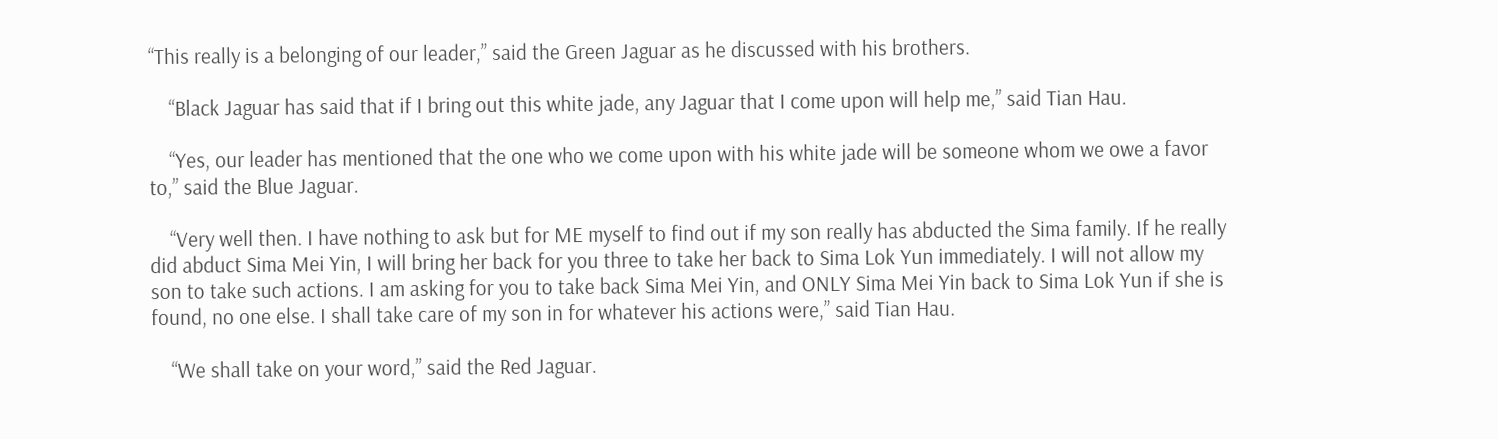“This really is a belonging of our leader,” said the Green Jaguar as he discussed with his brothers.

    “Black Jaguar has said that if I bring out this white jade, any Jaguar that I come upon will help me,” said Tian Hau.

    “Yes, our leader has mentioned that the one who we come upon with his white jade will be someone whom we owe a favor to,” said the Blue Jaguar.

    “Very well then. I have nothing to ask but for ME myself to find out if my son really has abducted the Sima family. If he really did abduct Sima Mei Yin, I will bring her back for you three to take her back to Sima Lok Yun immediately. I will not allow my son to take such actions. I am asking for you to take back Sima Mei Yin, and ONLY Sima Mei Yin back to Sima Lok Yun if she is found, no one else. I shall take care of my son in for whatever his actions were,” said Tian Hau.

    “We shall take on your word,” said the Red Jaguar.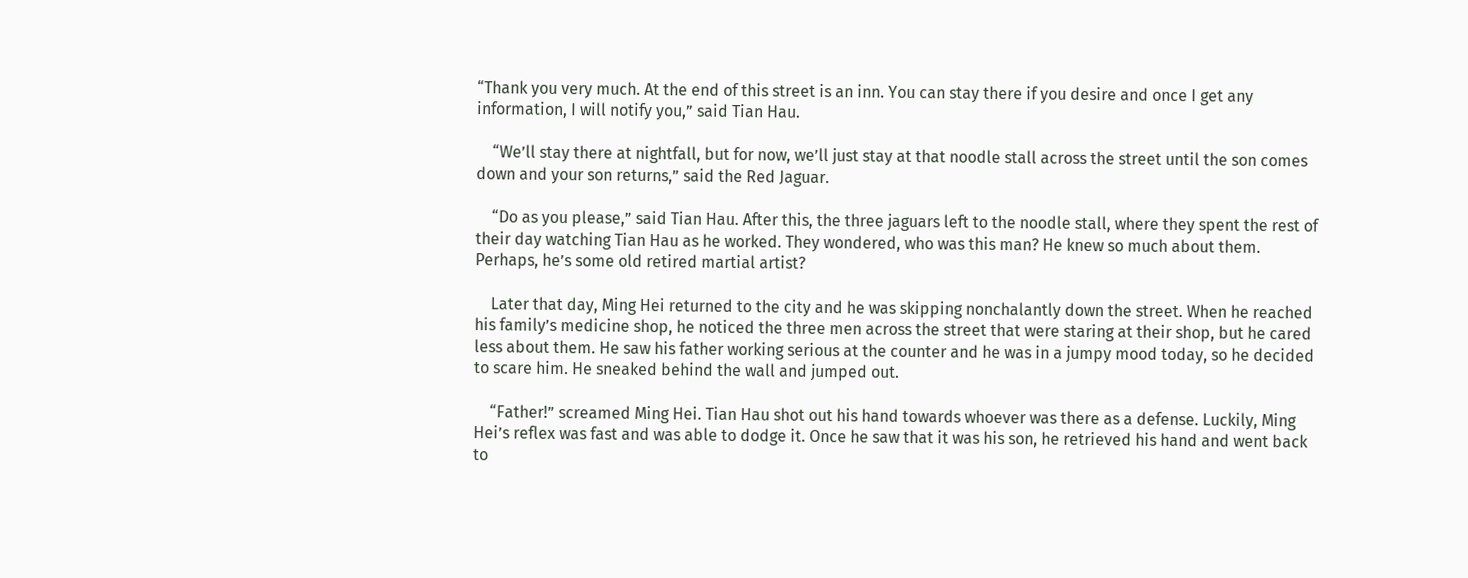“Thank you very much. At the end of this street is an inn. You can stay there if you desire and once I get any information, I will notify you,” said Tian Hau.

    “We’ll stay there at nightfall, but for now, we’ll just stay at that noodle stall across the street until the son comes down and your son returns,” said the Red Jaguar.

    “Do as you please,” said Tian Hau. After this, the three jaguars left to the noodle stall, where they spent the rest of their day watching Tian Hau as he worked. They wondered, who was this man? He knew so much about them. Perhaps, he’s some old retired martial artist?

    Later that day, Ming Hei returned to the city and he was skipping nonchalantly down the street. When he reached his family’s medicine shop, he noticed the three men across the street that were staring at their shop, but he cared less about them. He saw his father working serious at the counter and he was in a jumpy mood today, so he decided to scare him. He sneaked behind the wall and jumped out.

    “Father!” screamed Ming Hei. Tian Hau shot out his hand towards whoever was there as a defense. Luckily, Ming Hei’s reflex was fast and was able to dodge it. Once he saw that it was his son, he retrieved his hand and went back to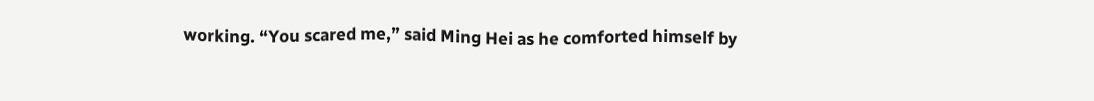working. “You scared me,” said Ming Hei as he comforted himself by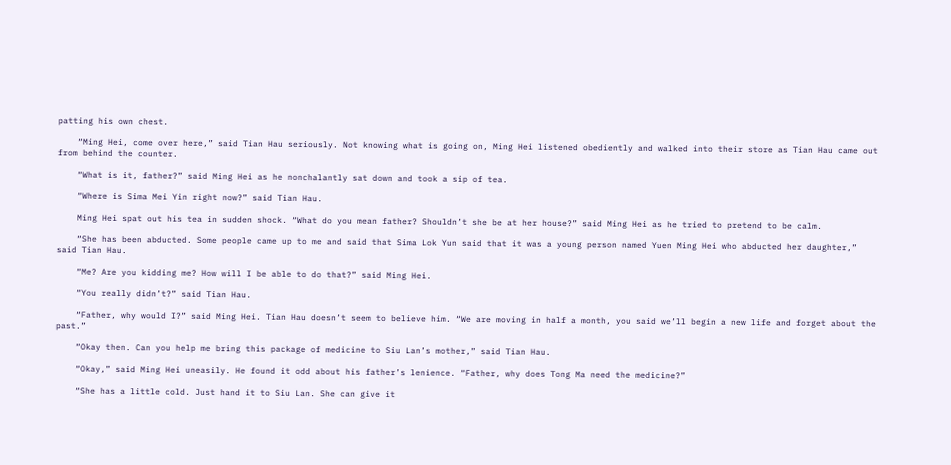patting his own chest.

    “Ming Hei, come over here,” said Tian Hau seriously. Not knowing what is going on, Ming Hei listened obediently and walked into their store as Tian Hau came out from behind the counter.

    “What is it, father?” said Ming Hei as he nonchalantly sat down and took a sip of tea.

    “Where is Sima Mei Yin right now?” said Tian Hau.

    Ming Hei spat out his tea in sudden shock. “What do you mean father? Shouldn’t she be at her house?” said Ming Hei as he tried to pretend to be calm.

    “She has been abducted. Some people came up to me and said that Sima Lok Yun said that it was a young person named Yuen Ming Hei who abducted her daughter,” said Tian Hau.

    “Me? Are you kidding me? How will I be able to do that?” said Ming Hei.

    “You really didn’t?” said Tian Hau.

    “Father, why would I?” said Ming Hei. Tian Hau doesn’t seem to believe him. “We are moving in half a month, you said we’ll begin a new life and forget about the past.”

    “Okay then. Can you help me bring this package of medicine to Siu Lan’s mother,” said Tian Hau.

    “Okay,” said Ming Hei uneasily. He found it odd about his father’s lenience. “Father, why does Tong Ma need the medicine?”

    “She has a little cold. Just hand it to Siu Lan. She can give it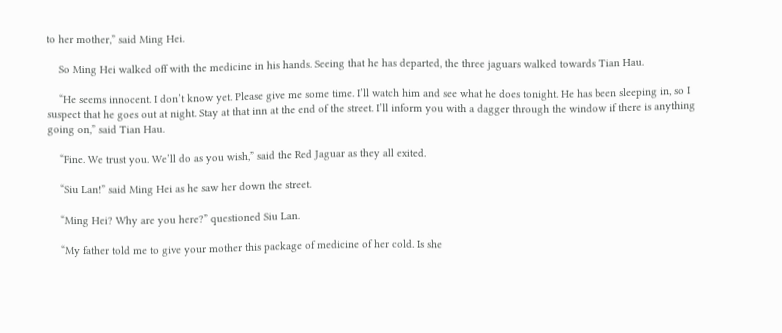to her mother,” said Ming Hei.

    So Ming Hei walked off with the medicine in his hands. Seeing that he has departed, the three jaguars walked towards Tian Hau.

    “He seems innocent. I don’t know yet. Please give me some time. I’ll watch him and see what he does tonight. He has been sleeping in, so I suspect that he goes out at night. Stay at that inn at the end of the street. I’ll inform you with a dagger through the window if there is anything going on,” said Tian Hau.

    “Fine. We trust you. We’ll do as you wish,” said the Red Jaguar as they all exited.

    “Siu Lan!” said Ming Hei as he saw her down the street.

    “Ming Hei? Why are you here?” questioned Siu Lan.

    “My father told me to give your mother this package of medicine of her cold. Is she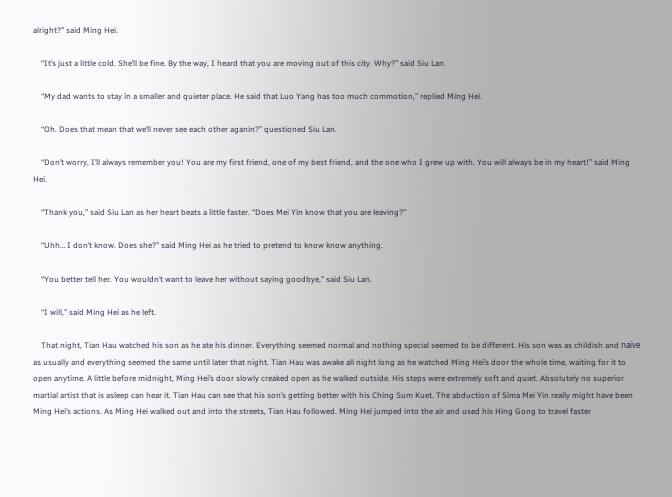alright?” said Ming Hei.

    “It’s just a little cold. She’ll be fine. By the way, I heard that you are moving out of this city. Why?” said Siu Lan.

    “My dad wants to stay in a smaller and quieter place. He said that Luo Yang has too much commotion,” replied Ming Hei.

    “Oh. Does that mean that we’ll never see each other aganin?” questioned Siu Lan.

    “Don’t worry, I’ll always remember you! You are my first friend, one of my best friend, and the one who I grew up with. You will always be in my heart!” said Ming Hei.

    “Thank you,” said Siu Lan as her heart beats a little faster. “Does Mei Yin know that you are leaving?”

    “Uhh… I don’t know. Does she?” said Ming Hei as he tried to pretend to know know anything.

    “You better tell her. You wouldn’t want to leave her without saying goodbye,” said Siu Lan.

    “I will,” said Ming Hei as he left.

    That night, Tian Hau watched his son as he ate his dinner. Everything seemed normal and nothing special seemed to be different. His son was as childish and naïve as usually and everything seemed the same until later that night. Tian Hau was awake all night long as he watched Ming Hei’s door the whole time, waiting for it to open anytime. A little before midnight, Ming Hei’s door slowly creaked open as he walked outside. His steps were extremely soft and quiet. Absolutely no superior martial artist that is asleep can hear it. Tian Hau can see that his son’s getting better with his Ching Sum Kuet. The abduction of Sima Mei Yin really might have been Ming Hei’s actions. As Ming Hei walked out and into the streets, Tian Hau followed. Ming Hei jumped into the air and used his Hing Gong to travel faster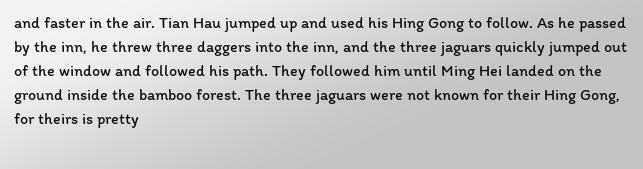and faster in the air. Tian Hau jumped up and used his Hing Gong to follow. As he passed by the inn, he threw three daggers into the inn, and the three jaguars quickly jumped out of the window and followed his path. They followed him until Ming Hei landed on the ground inside the bamboo forest. The three jaguars were not known for their Hing Gong, for theirs is pretty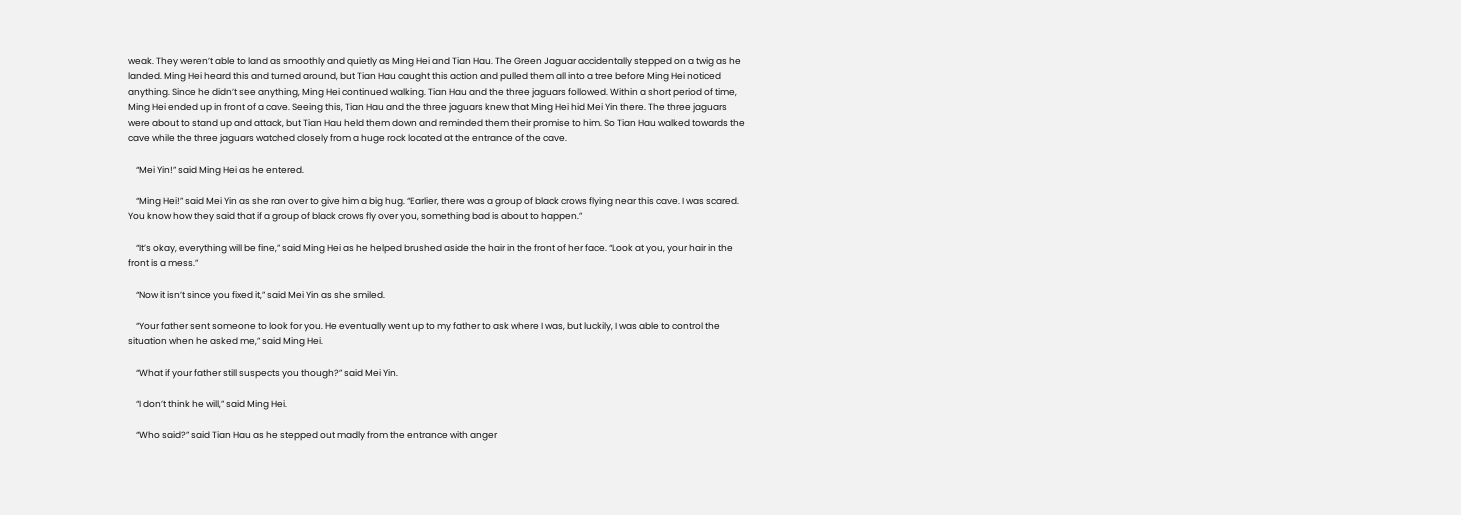weak. They weren’t able to land as smoothly and quietly as Ming Hei and Tian Hau. The Green Jaguar accidentally stepped on a twig as he landed. Ming Hei heard this and turned around, but Tian Hau caught this action and pulled them all into a tree before Ming Hei noticed anything. Since he didn’t see anything, Ming Hei continued walking. Tian Hau and the three jaguars followed. Within a short period of time, Ming Hei ended up in front of a cave. Seeing this, Tian Hau and the three jaguars knew that Ming Hei hid Mei Yin there. The three jaguars were about to stand up and attack, but Tian Hau held them down and reminded them their promise to him. So Tian Hau walked towards the cave while the three jaguars watched closely from a huge rock located at the entrance of the cave.

    “Mei Yin!” said Ming Hei as he entered.

    “Ming Hei!” said Mei Yin as she ran over to give him a big hug. “Earlier, there was a group of black crows flying near this cave. I was scared. You know how they said that if a group of black crows fly over you, something bad is about to happen.”

    “It’s okay, everything will be fine,” said Ming Hei as he helped brushed aside the hair in the front of her face. “Look at you, your hair in the front is a mess.”

    “Now it isn’t since you fixed it,” said Mei Yin as she smiled.

    “Your father sent someone to look for you. He eventually went up to my father to ask where I was, but luckily, I was able to control the situation when he asked me,” said Ming Hei.

    “What if your father still suspects you though?” said Mei Yin.

    “I don’t think he will,” said Ming Hei.

    “Who said?” said Tian Hau as he stepped out madly from the entrance with anger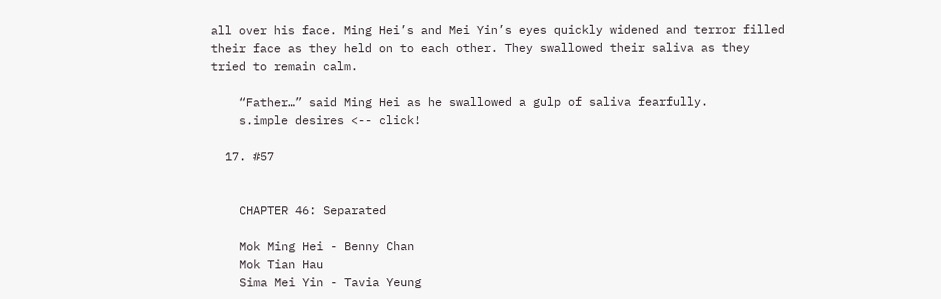all over his face. Ming Hei’s and Mei Yin’s eyes quickly widened and terror filled their face as they held on to each other. They swallowed their saliva as they tried to remain calm.

    “Father…” said Ming Hei as he swallowed a gulp of saliva fearfully.
    s.imple desires <-- click!

  17. #57


    CHAPTER 46: Separated

    Mok Ming Hei - Benny Chan
    Mok Tian Hau
    Sima Mei Yin - Tavia Yeung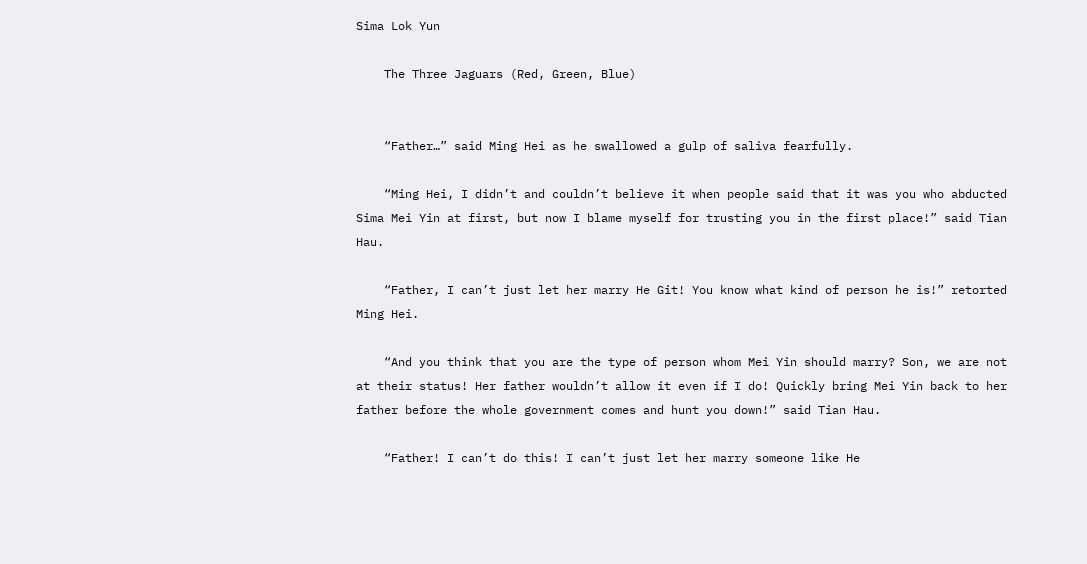Sima Lok Yun

    The Three Jaguars (Red, Green, Blue)


    “Father…” said Ming Hei as he swallowed a gulp of saliva fearfully.

    “Ming Hei, I didn’t and couldn’t believe it when people said that it was you who abducted Sima Mei Yin at first, but now I blame myself for trusting you in the first place!” said Tian Hau.

    “Father, I can’t just let her marry He Git! You know what kind of person he is!” retorted Ming Hei.

    “And you think that you are the type of person whom Mei Yin should marry? Son, we are not at their status! Her father wouldn’t allow it even if I do! Quickly bring Mei Yin back to her father before the whole government comes and hunt you down!” said Tian Hau.

    “Father! I can’t do this! I can’t just let her marry someone like He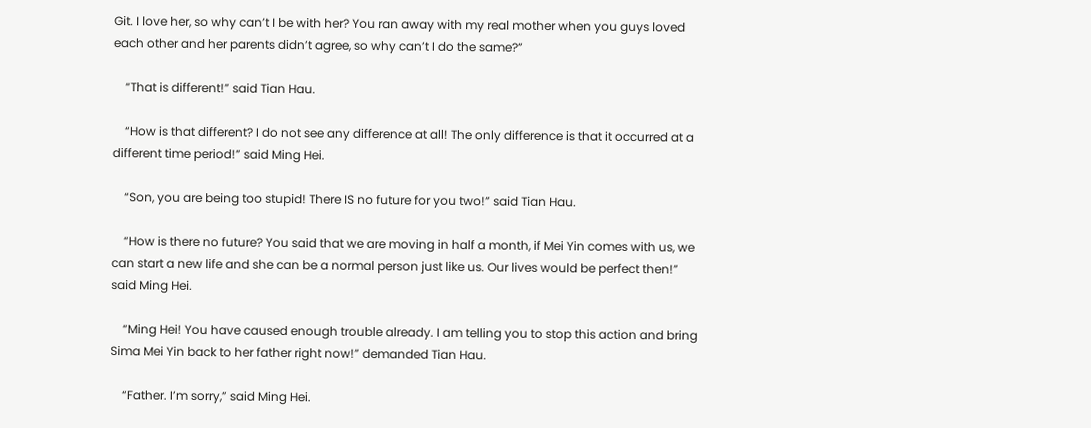Git. I love her, so why can’t I be with her? You ran away with my real mother when you guys loved each other and her parents didn’t agree, so why can’t I do the same?”

    “That is different!” said Tian Hau.

    “How is that different? I do not see any difference at all! The only difference is that it occurred at a different time period!” said Ming Hei.

    “Son, you are being too stupid! There IS no future for you two!” said Tian Hau.

    “How is there no future? You said that we are moving in half a month, if Mei Yin comes with us, we can start a new life and she can be a normal person just like us. Our lives would be perfect then!” said Ming Hei.

    “Ming Hei! You have caused enough trouble already. I am telling you to stop this action and bring Sima Mei Yin back to her father right now!” demanded Tian Hau.

    “Father. I’m sorry,” said Ming Hei.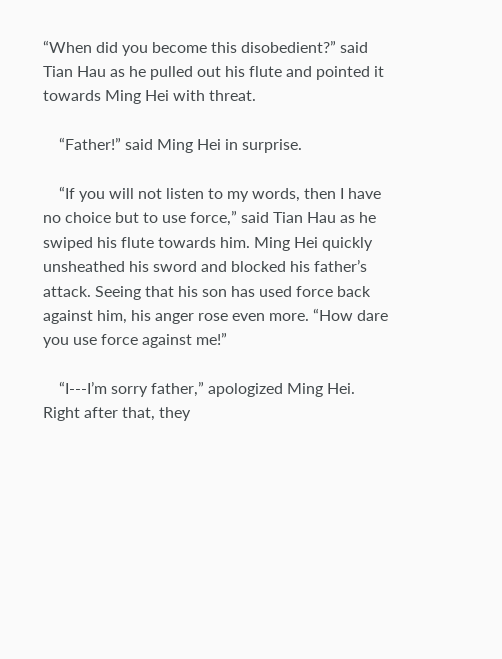“When did you become this disobedient?” said Tian Hau as he pulled out his flute and pointed it towards Ming Hei with threat.

    “Father!” said Ming Hei in surprise.

    “If you will not listen to my words, then I have no choice but to use force,” said Tian Hau as he swiped his flute towards him. Ming Hei quickly unsheathed his sword and blocked his father’s attack. Seeing that his son has used force back against him, his anger rose even more. “How dare you use force against me!”

    “I---I’m sorry father,” apologized Ming Hei. Right after that, they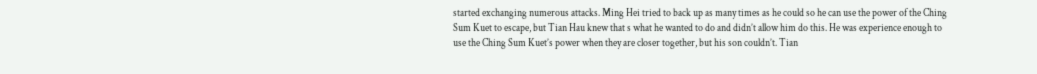started exchanging numerous attacks. Ming Hei tried to back up as many times as he could so he can use the power of the Ching Sum Kuet to escape, but Tian Hau knew that s what he wanted to do and didn’t allow him do this. He was experience enough to use the Ching Sum Kuet’s power when they are closer together, but his son couldn’t. Tian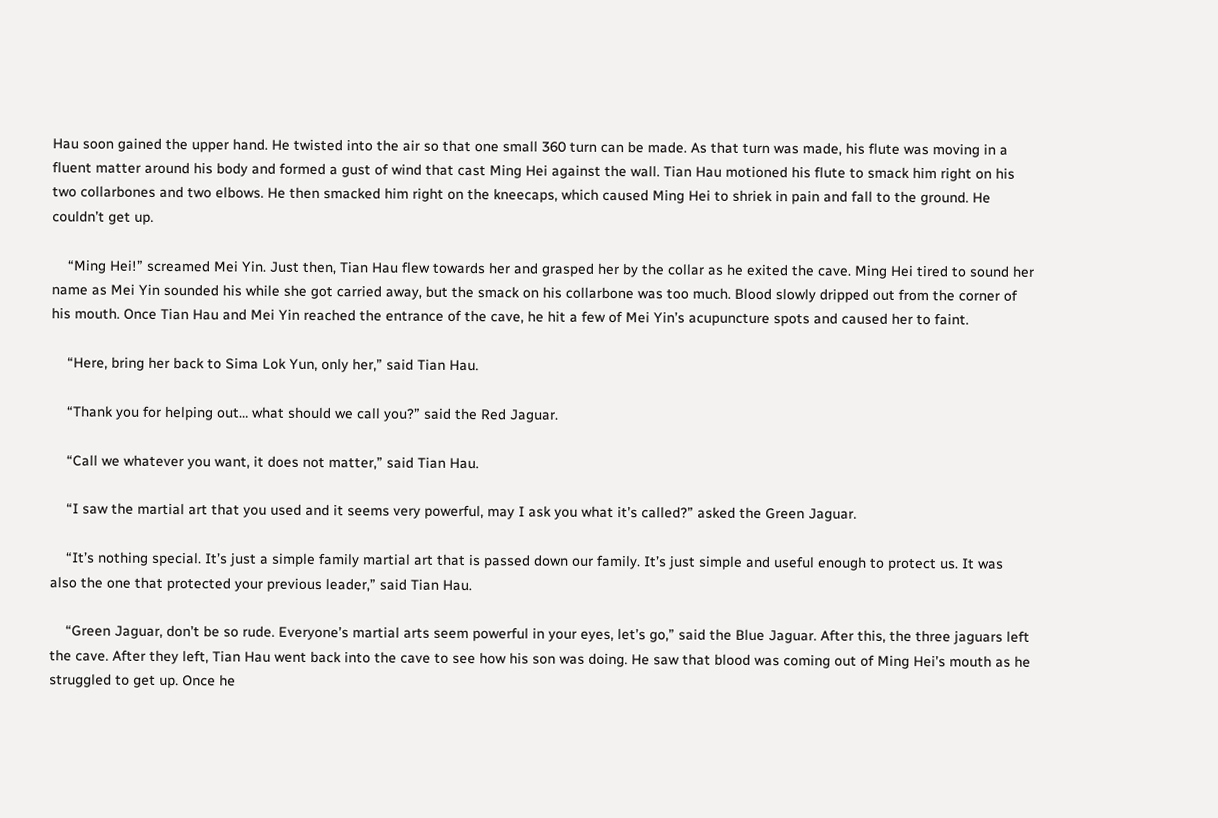Hau soon gained the upper hand. He twisted into the air so that one small 360 turn can be made. As that turn was made, his flute was moving in a fluent matter around his body and formed a gust of wind that cast Ming Hei against the wall. Tian Hau motioned his flute to smack him right on his two collarbones and two elbows. He then smacked him right on the kneecaps, which caused Ming Hei to shriek in pain and fall to the ground. He couldn’t get up.

    “Ming Hei!” screamed Mei Yin. Just then, Tian Hau flew towards her and grasped her by the collar as he exited the cave. Ming Hei tired to sound her name as Mei Yin sounded his while she got carried away, but the smack on his collarbone was too much. Blood slowly dripped out from the corner of his mouth. Once Tian Hau and Mei Yin reached the entrance of the cave, he hit a few of Mei Yin’s acupuncture spots and caused her to faint.

    “Here, bring her back to Sima Lok Yun, only her,” said Tian Hau.

    “Thank you for helping out… what should we call you?” said the Red Jaguar.

    “Call we whatever you want, it does not matter,” said Tian Hau.

    “I saw the martial art that you used and it seems very powerful, may I ask you what it’s called?” asked the Green Jaguar.

    “It’s nothing special. It’s just a simple family martial art that is passed down our family. It’s just simple and useful enough to protect us. It was also the one that protected your previous leader,” said Tian Hau.

    “Green Jaguar, don’t be so rude. Everyone’s martial arts seem powerful in your eyes, let’s go,” said the Blue Jaguar. After this, the three jaguars left the cave. After they left, Tian Hau went back into the cave to see how his son was doing. He saw that blood was coming out of Ming Hei’s mouth as he struggled to get up. Once he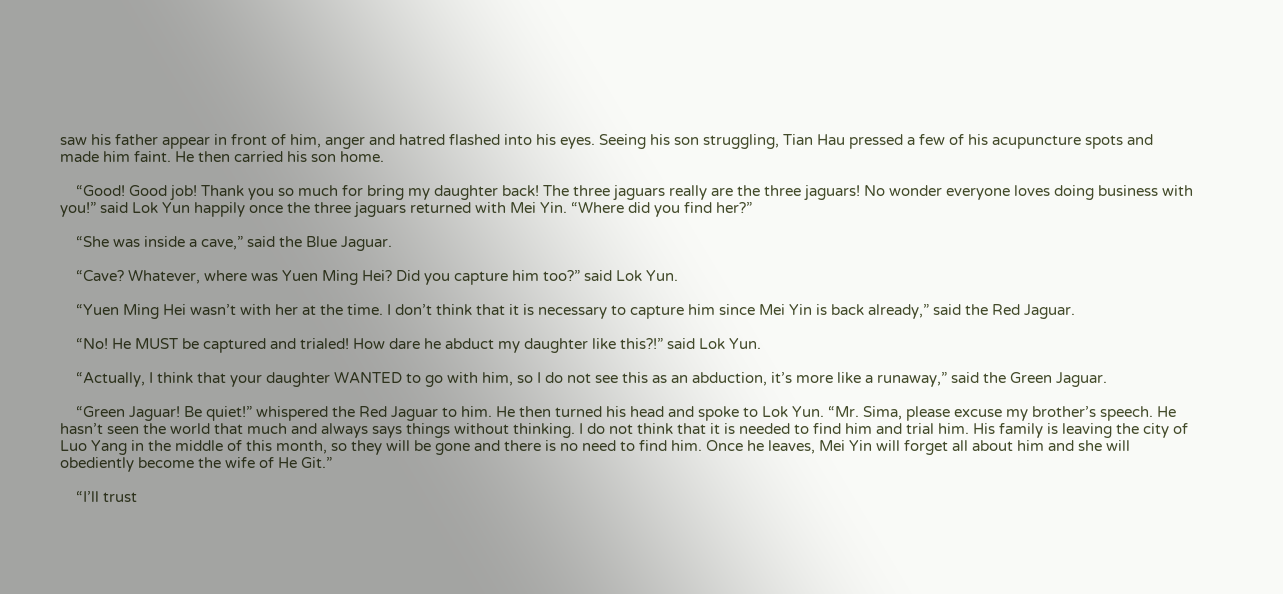saw his father appear in front of him, anger and hatred flashed into his eyes. Seeing his son struggling, Tian Hau pressed a few of his acupuncture spots and made him faint. He then carried his son home.

    “Good! Good job! Thank you so much for bring my daughter back! The three jaguars really are the three jaguars! No wonder everyone loves doing business with you!” said Lok Yun happily once the three jaguars returned with Mei Yin. “Where did you find her?”

    “She was inside a cave,” said the Blue Jaguar.

    “Cave? Whatever, where was Yuen Ming Hei? Did you capture him too?” said Lok Yun.

    “Yuen Ming Hei wasn’t with her at the time. I don’t think that it is necessary to capture him since Mei Yin is back already,” said the Red Jaguar.

    “No! He MUST be captured and trialed! How dare he abduct my daughter like this?!” said Lok Yun.

    “Actually, I think that your daughter WANTED to go with him, so I do not see this as an abduction, it’s more like a runaway,” said the Green Jaguar.

    “Green Jaguar! Be quiet!” whispered the Red Jaguar to him. He then turned his head and spoke to Lok Yun. “Mr. Sima, please excuse my brother’s speech. He hasn’t seen the world that much and always says things without thinking. I do not think that it is needed to find him and trial him. His family is leaving the city of Luo Yang in the middle of this month, so they will be gone and there is no need to find him. Once he leaves, Mei Yin will forget all about him and she will obediently become the wife of He Git.”

    “I’ll trust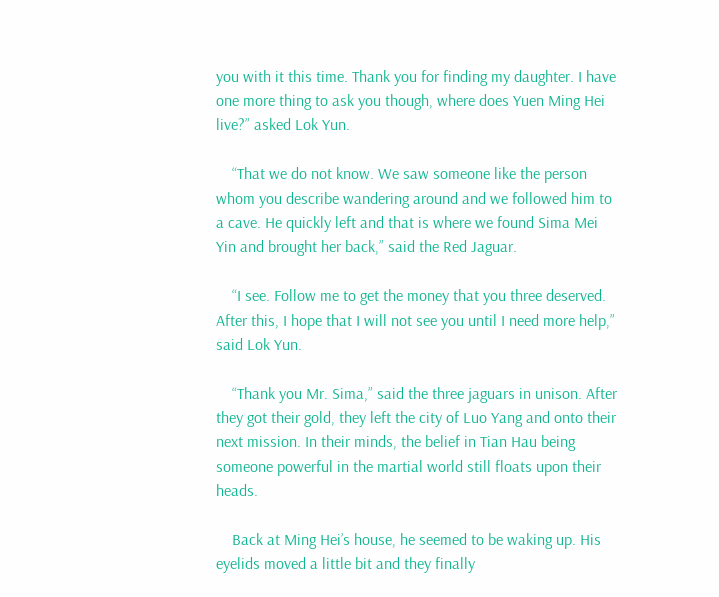you with it this time. Thank you for finding my daughter. I have one more thing to ask you though, where does Yuen Ming Hei live?” asked Lok Yun.

    “That we do not know. We saw someone like the person whom you describe wandering around and we followed him to a cave. He quickly left and that is where we found Sima Mei Yin and brought her back,” said the Red Jaguar.

    “I see. Follow me to get the money that you three deserved. After this, I hope that I will not see you until I need more help,” said Lok Yun.

    “Thank you Mr. Sima,” said the three jaguars in unison. After they got their gold, they left the city of Luo Yang and onto their next mission. In their minds, the belief in Tian Hau being someone powerful in the martial world still floats upon their heads.

    Back at Ming Hei’s house, he seemed to be waking up. His eyelids moved a little bit and they finally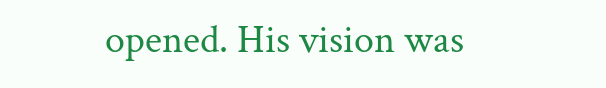opened. His vision was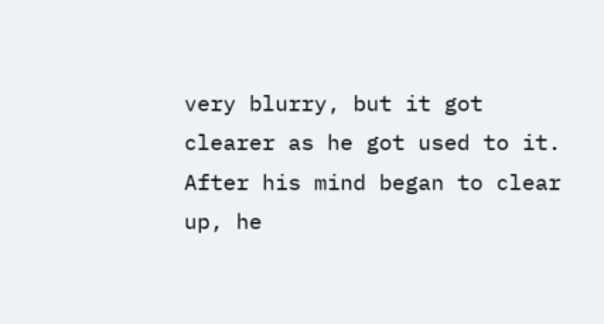very blurry, but it got clearer as he got used to it. After his mind began to clear up, he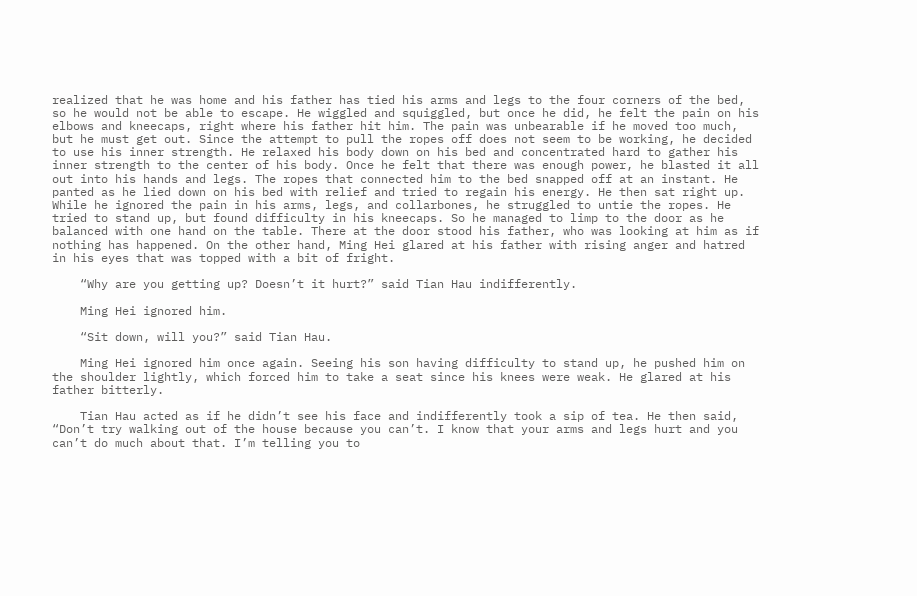realized that he was home and his father has tied his arms and legs to the four corners of the bed, so he would not be able to escape. He wiggled and squiggled, but once he did, he felt the pain on his elbows and kneecaps, right where his father hit him. The pain was unbearable if he moved too much, but he must get out. Since the attempt to pull the ropes off does not seem to be working, he decided to use his inner strength. He relaxed his body down on his bed and concentrated hard to gather his inner strength to the center of his body. Once he felt that there was enough power, he blasted it all out into his hands and legs. The ropes that connected him to the bed snapped off at an instant. He panted as he lied down on his bed with relief and tried to regain his energy. He then sat right up. While he ignored the pain in his arms, legs, and collarbones, he struggled to untie the ropes. He tried to stand up, but found difficulty in his kneecaps. So he managed to limp to the door as he balanced with one hand on the table. There at the door stood his father, who was looking at him as if nothing has happened. On the other hand, Ming Hei glared at his father with rising anger and hatred in his eyes that was topped with a bit of fright.

    “Why are you getting up? Doesn’t it hurt?” said Tian Hau indifferently.

    Ming Hei ignored him.

    “Sit down, will you?” said Tian Hau.

    Ming Hei ignored him once again. Seeing his son having difficulty to stand up, he pushed him on the shoulder lightly, which forced him to take a seat since his knees were weak. He glared at his father bitterly.

    Tian Hau acted as if he didn’t see his face and indifferently took a sip of tea. He then said, “Don’t try walking out of the house because you can’t. I know that your arms and legs hurt and you can’t do much about that. I’m telling you to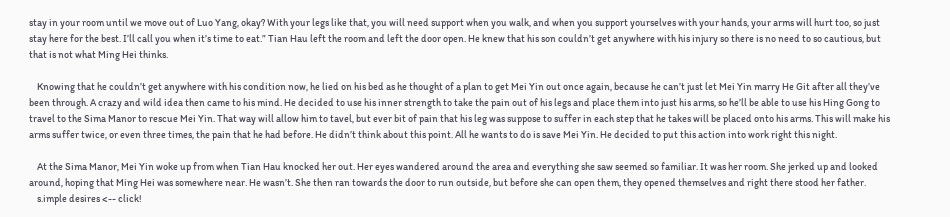stay in your room until we move out of Luo Yang, okay? With your legs like that, you will need support when you walk, and when you support yourselves with your hands, your arms will hurt too, so just stay here for the best. I’ll call you when it’s time to eat.” Tian Hau left the room and left the door open. He knew that his son couldn’t get anywhere with his injury so there is no need to so cautious, but that is not what Ming Hei thinks.

    Knowing that he couldn’t get anywhere with his condition now, he lied on his bed as he thought of a plan to get Mei Yin out once again, because he can’t just let Mei Yin marry He Git after all they’ve been through. A crazy and wild idea then came to his mind. He decided to use his inner strength to take the pain out of his legs and place them into just his arms, so he’ll be able to use his Hing Gong to travel to the Sima Manor to rescue Mei Yin. That way will allow him to tavel, but ever bit of pain that his leg was suppose to suffer in each step that he takes will be placed onto his arms. This will make his arms suffer twice, or even three times, the pain that he had before. He didn’t think about this point. All he wants to do is save Mei Yin. He decided to put this action into work right this night.

    At the Sima Manor, Mei Yin woke up from when Tian Hau knocked her out. Her eyes wandered around the area and everything she saw seemed so familiar. It was her room. She jerked up and looked around, hoping that Ming Hei was somewhere near. He wasn’t. She then ran towards the door to run outside, but before she can open them, they opened themselves and right there stood her father.
    s.imple desires <-- click!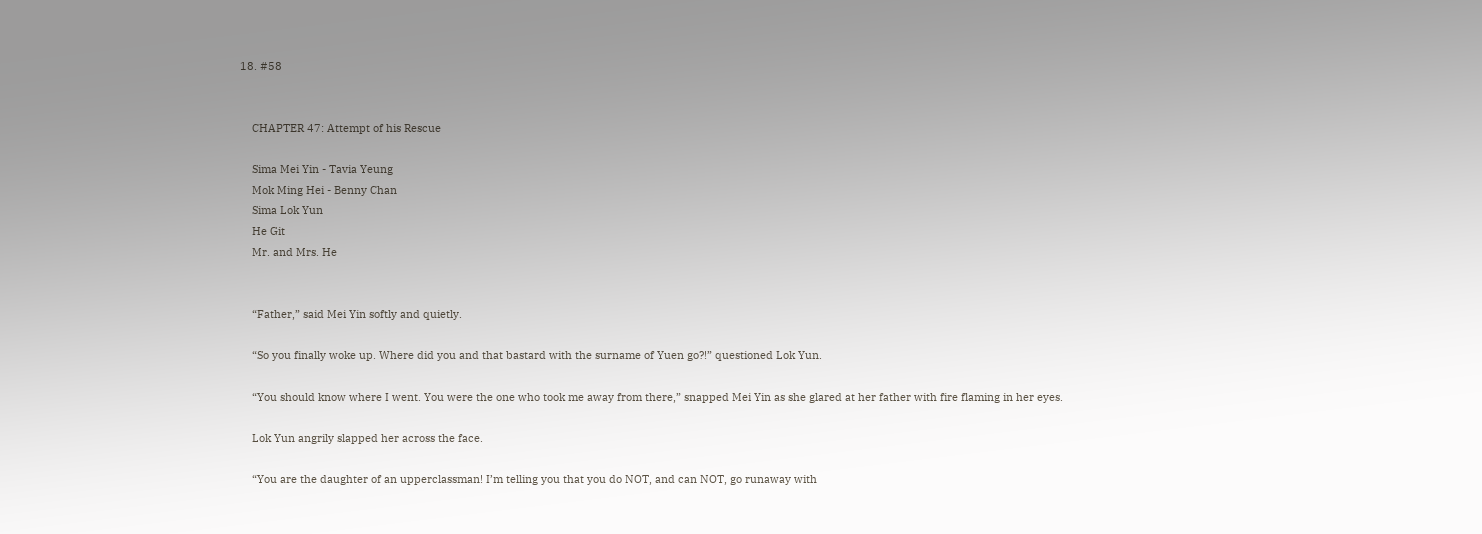18. #58


    CHAPTER 47: Attempt of his Rescue

    Sima Mei Yin - Tavia Yeung
    Mok Ming Hei - Benny Chan
    Sima Lok Yun
    He Git
    Mr. and Mrs. He


    “Father,” said Mei Yin softly and quietly.

    “So you finally woke up. Where did you and that bastard with the surname of Yuen go?!” questioned Lok Yun.

    “You should know where I went. You were the one who took me away from there,” snapped Mei Yin as she glared at her father with fire flaming in her eyes.

    Lok Yun angrily slapped her across the face.

    “You are the daughter of an upperclassman! I’m telling you that you do NOT, and can NOT, go runaway with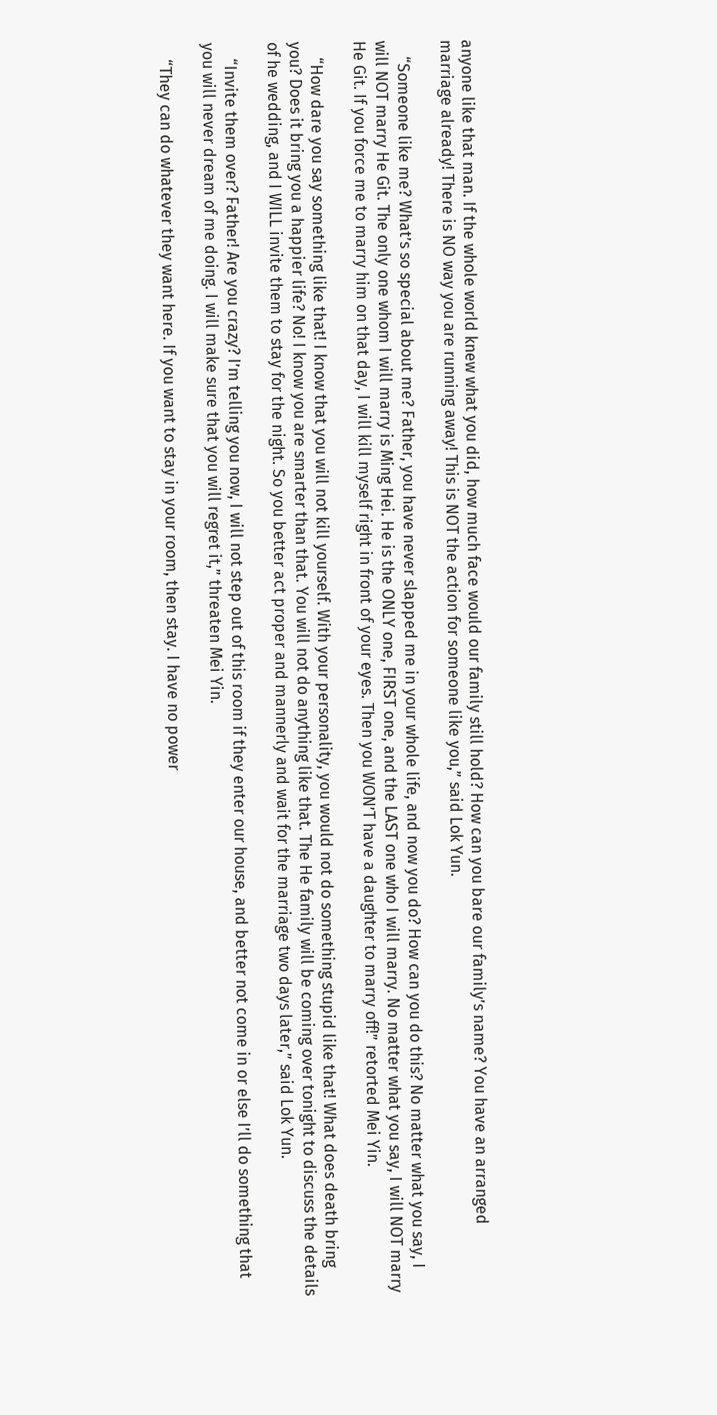anyone like that man. If the whole world knew what you did, how much face would our family still hold? How can you bare our family’s name? You have an arranged marriage already! There is NO way you are running away! This is NOT the action for someone like you,” said Lok Yun.

    “Someone like me? What’s so special about me? Father, you have never slapped me in your whole life, and now you do? How can you do this? No matter what you say, I will NOT marry He Git. The only one whom I will marry is Ming Hei. He is the ONLY one, FIRST one, and the LAST one who I will marry. No matter what you say, I will NOT marry He Git. If you force me to marry him on that day, I will kill myself right in front of your eyes. Then you WON’T have a daughter to marry off!” retorted Mei Yin.

    “How dare you say something like that! I know that you will not kill yourself. With your personality, you would not do something stupid like that! What does death bring you? Does it bring you a happier life? No! I know you are smarter than that. You will not do anything like that. The He family will be coming over tonight to discuss the details of he wedding, and I WILL invite them to stay for the night. So you better act proper and mannerly and wait for the marriage two days later,” said Lok Yun.

    “Invite them over? Father! Are you crazy? I’m telling you now, I will not step out of this room if they enter our house, and better not come in or else I’ll do something that you will never dream of me doing. I will make sure that you will regret it,” threaten Mei Yin.

    “They can do whatever they want here. If you want to stay in your room, then stay. I have no power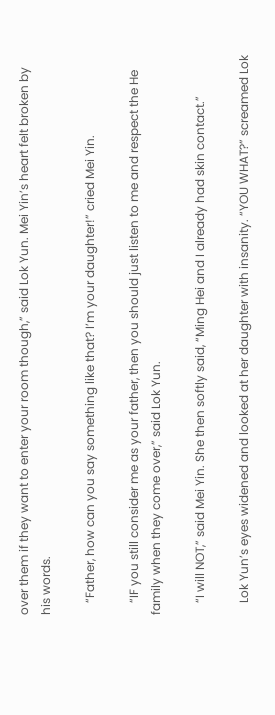over them if they want to enter your room though,” said Lok Yun. Mei Yin’s heart felt broken by his words.

    “Father, how can you say something like that? I’m your daughter!” cried Mei Yin.

    “IF you still consider me as your father, then you should just listen to me and respect the He family when they come over,” said Lok Yun.

    “I will NOT,” said Mei Yin. She then softly said, “Ming Hei and I already had skin contact.”

    Lok Yun’s eyes widened and looked at her daughter with insanity. “YOU WHAT?” screamed Lok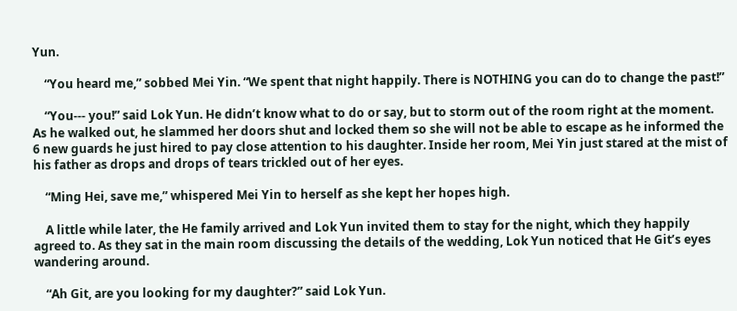Yun.

    “You heard me,” sobbed Mei Yin. “We spent that night happily. There is NOTHING you can do to change the past!”

    “You--- you!” said Lok Yun. He didn’t know what to do or say, but to storm out of the room right at the moment. As he walked out, he slammed her doors shut and locked them so she will not be able to escape as he informed the 6 new guards he just hired to pay close attention to his daughter. Inside her room, Mei Yin just stared at the mist of his father as drops and drops of tears trickled out of her eyes.

    “Ming Hei, save me,” whispered Mei Yin to herself as she kept her hopes high.

    A little while later, the He family arrived and Lok Yun invited them to stay for the night, which they happily agreed to. As they sat in the main room discussing the details of the wedding, Lok Yun noticed that He Git’s eyes wandering around.

    “Ah Git, are you looking for my daughter?” said Lok Yun.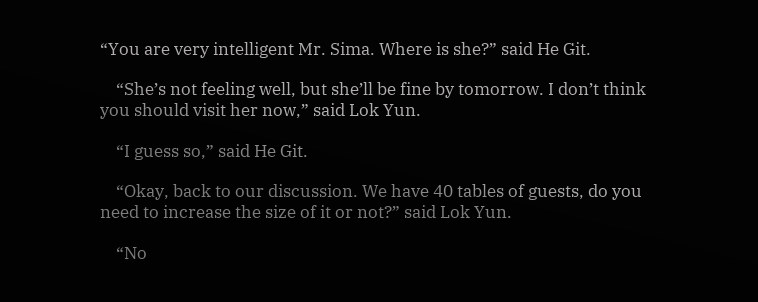“You are very intelligent Mr. Sima. Where is she?” said He Git.

    “She’s not feeling well, but she’ll be fine by tomorrow. I don’t think you should visit her now,” said Lok Yun.

    “I guess so,” said He Git.

    “Okay, back to our discussion. We have 40 tables of guests, do you need to increase the size of it or not?” said Lok Yun.

    “No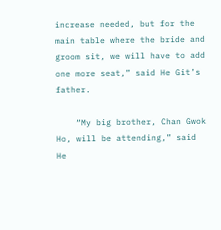increase needed, but for the main table where the bride and groom sit, we will have to add one more seat,” said He Git’s father.

    “My big brother, Chan Gwok Ho, will be attending,” said He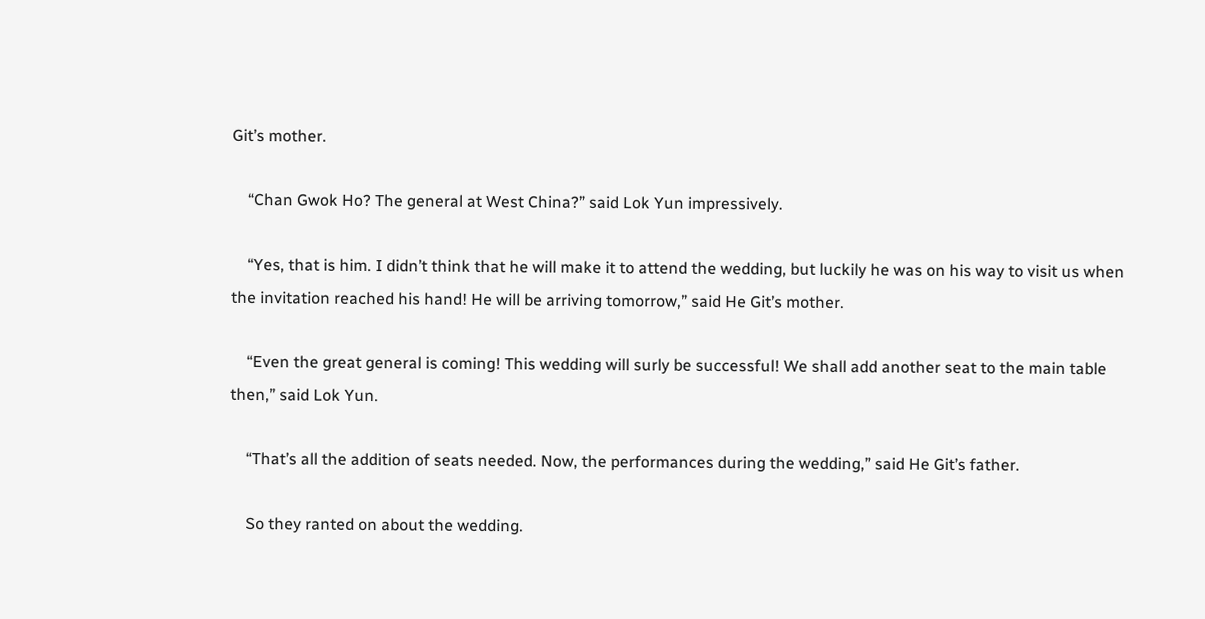Git’s mother.

    “Chan Gwok Ho? The general at West China?” said Lok Yun impressively.

    “Yes, that is him. I didn’t think that he will make it to attend the wedding, but luckily he was on his way to visit us when the invitation reached his hand! He will be arriving tomorrow,” said He Git’s mother.

    “Even the great general is coming! This wedding will surly be successful! We shall add another seat to the main table then,” said Lok Yun.

    “That’s all the addition of seats needed. Now, the performances during the wedding,” said He Git’s father.

    So they ranted on about the wedding.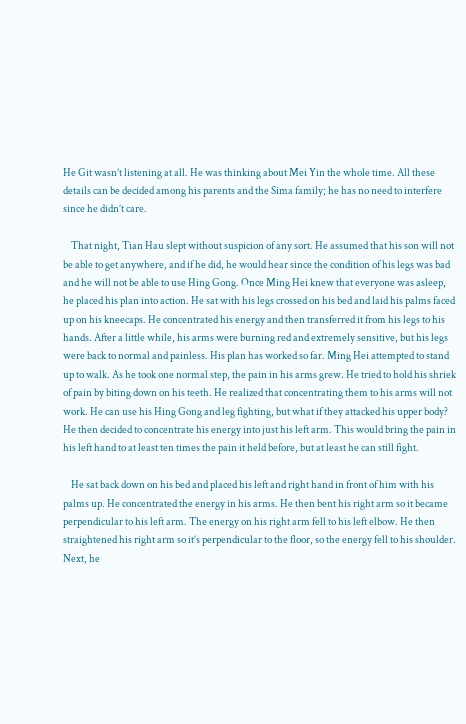He Git wasn’t listening at all. He was thinking about Mei Yin the whole time. All these details can be decided among his parents and the Sima family; he has no need to interfere since he didn’t care.

    That night, Tian Hau slept without suspicion of any sort. He assumed that his son will not be able to get anywhere, and if he did, he would hear since the condition of his legs was bad and he will not be able to use Hing Gong. Once Ming Hei knew that everyone was asleep, he placed his plan into action. He sat with his legs crossed on his bed and laid his palms faced up on his kneecaps. He concentrated his energy and then transferred it from his legs to his hands. After a little while, his arms were burning red and extremely sensitive, but his legs were back to normal and painless. His plan has worked so far. Ming Hei attempted to stand up to walk. As he took one normal step, the pain in his arms grew. He tried to hold his shriek of pain by biting down on his teeth. He realized that concentrating them to his arms will not work. He can use his Hing Gong and leg fighting, but what if they attacked his upper body? He then decided to concentrate his energy into just his left arm. This would bring the pain in his left hand to at least ten times the pain it held before, but at least he can still fight.

    He sat back down on his bed and placed his left and right hand in front of him with his palms up. He concentrated the energy in his arms. He then bent his right arm so it became perpendicular to his left arm. The energy on his right arm fell to his left elbow. He then straightened his right arm so it’s perpendicular to the floor, so the energy fell to his shoulder. Next, he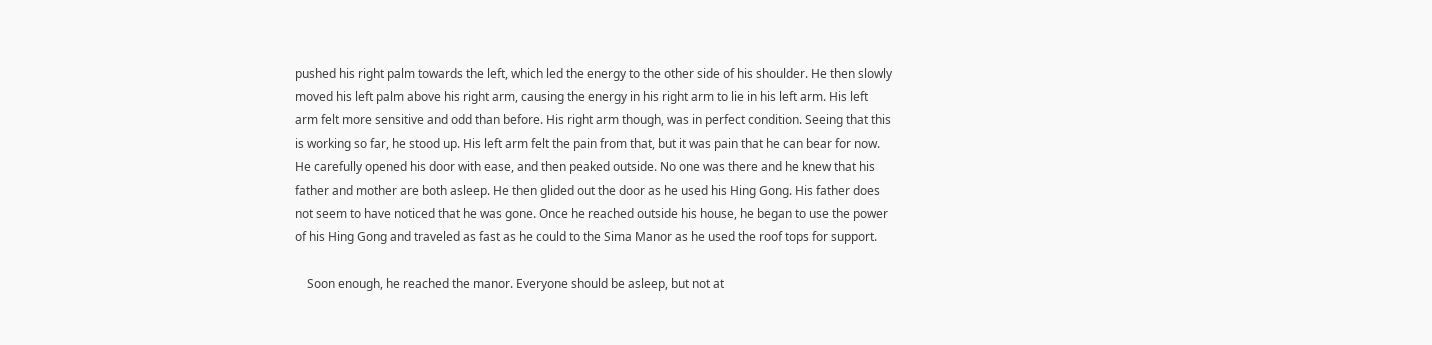pushed his right palm towards the left, which led the energy to the other side of his shoulder. He then slowly moved his left palm above his right arm, causing the energy in his right arm to lie in his left arm. His left arm felt more sensitive and odd than before. His right arm though, was in perfect condition. Seeing that this is working so far, he stood up. His left arm felt the pain from that, but it was pain that he can bear for now. He carefully opened his door with ease, and then peaked outside. No one was there and he knew that his father and mother are both asleep. He then glided out the door as he used his Hing Gong. His father does not seem to have noticed that he was gone. Once he reached outside his house, he began to use the power of his Hing Gong and traveled as fast as he could to the Sima Manor as he used the roof tops for support.

    Soon enough, he reached the manor. Everyone should be asleep, but not at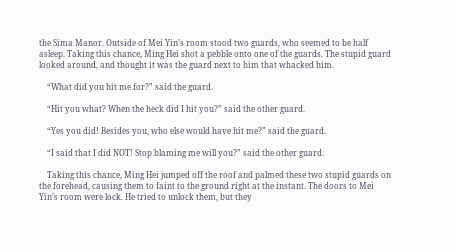the Sima Manor. Outside of Mei Yin’s room stood two guards, who seemed to be half asleep. Taking this chance, Ming Hei shot a pebble onto one of the guards. The stupid guard looked around, and thought it was the guard next to him that whacked him.

    “What did you hit me for?” said the guard.

    “Hit you what? When the heck did I hit you?” said the other guard.

    “Yes you did! Besides you, who else would have hit me?” said the guard.

    “I said that I did NOT! Stop blaming me will you?” said the other guard.

    Taking this chance, Ming Hei jumped off the roof and palmed these two stupid guards on the forehead, causing them to faint to the ground right at the instant. The doors to Mei Yin’s room were lock. He tried to unlock them, but they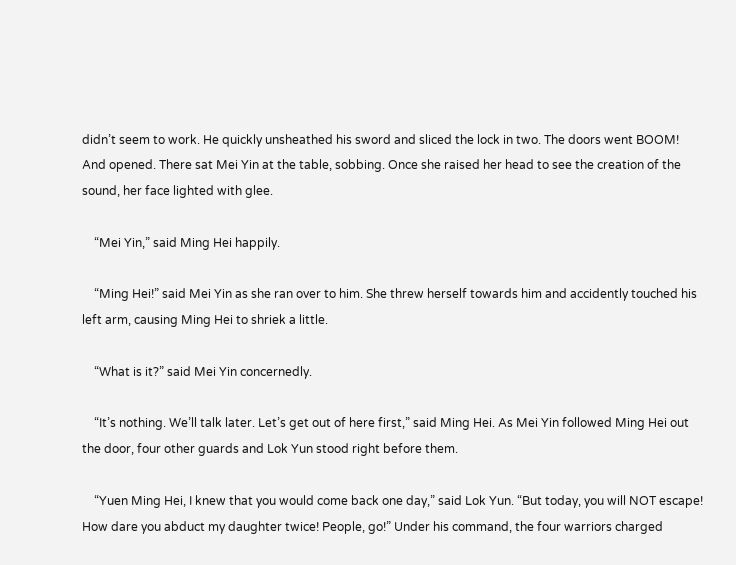didn’t seem to work. He quickly unsheathed his sword and sliced the lock in two. The doors went BOOM! And opened. There sat Mei Yin at the table, sobbing. Once she raised her head to see the creation of the sound, her face lighted with glee.

    “Mei Yin,” said Ming Hei happily.

    “Ming Hei!” said Mei Yin as she ran over to him. She threw herself towards him and accidently touched his left arm, causing Ming Hei to shriek a little.

    “What is it?” said Mei Yin concernedly.

    “It’s nothing. We’ll talk later. Let’s get out of here first,” said Ming Hei. As Mei Yin followed Ming Hei out the door, four other guards and Lok Yun stood right before them.

    “Yuen Ming Hei, I knew that you would come back one day,” said Lok Yun. “But today, you will NOT escape! How dare you abduct my daughter twice! People, go!” Under his command, the four warriors charged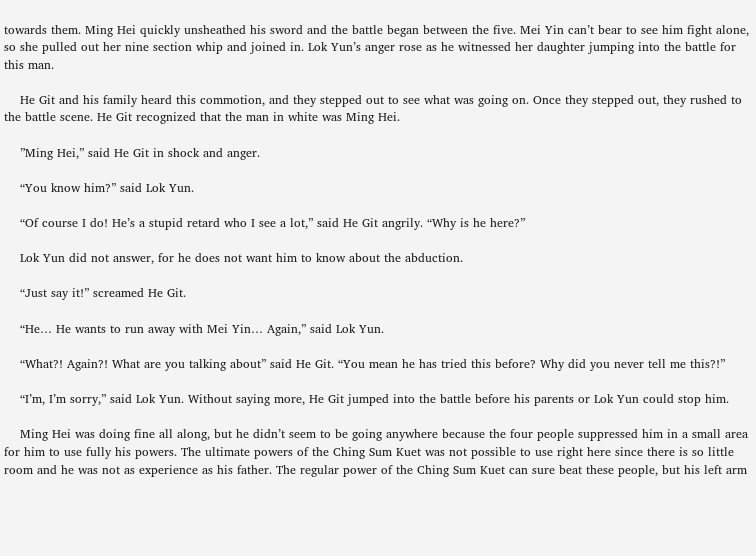towards them. Ming Hei quickly unsheathed his sword and the battle began between the five. Mei Yin can’t bear to see him fight alone, so she pulled out her nine section whip and joined in. Lok Yun’s anger rose as he witnessed her daughter jumping into the battle for this man.

    He Git and his family heard this commotion, and they stepped out to see what was going on. Once they stepped out, they rushed to the battle scene. He Git recognized that the man in white was Ming Hei.

    ”Ming Hei,” said He Git in shock and anger.

    “You know him?” said Lok Yun.

    “Of course I do! He’s a stupid retard who I see a lot,” said He Git angrily. “Why is he here?”

    Lok Yun did not answer, for he does not want him to know about the abduction.

    “Just say it!” screamed He Git.

    “He… He wants to run away with Mei Yin… Again,” said Lok Yun.

    “What?! Again?! What are you talking about” said He Git. “You mean he has tried this before? Why did you never tell me this?!”

    “I’m, I’m sorry,” said Lok Yun. Without saying more, He Git jumped into the battle before his parents or Lok Yun could stop him.

    Ming Hei was doing fine all along, but he didn’t seem to be going anywhere because the four people suppressed him in a small area for him to use fully his powers. The ultimate powers of the Ching Sum Kuet was not possible to use right here since there is so little room and he was not as experience as his father. The regular power of the Ching Sum Kuet can sure beat these people, but his left arm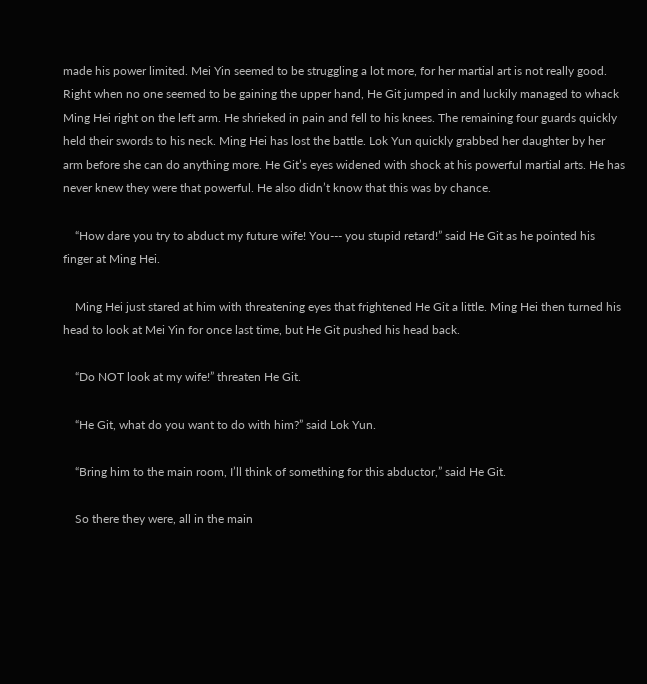made his power limited. Mei Yin seemed to be struggling a lot more, for her martial art is not really good. Right when no one seemed to be gaining the upper hand, He Git jumped in and luckily managed to whack Ming Hei right on the left arm. He shrieked in pain and fell to his knees. The remaining four guards quickly held their swords to his neck. Ming Hei has lost the battle. Lok Yun quickly grabbed her daughter by her arm before she can do anything more. He Git’s eyes widened with shock at his powerful martial arts. He has never knew they were that powerful. He also didn’t know that this was by chance.

    “How dare you try to abduct my future wife! You--- you stupid retard!” said He Git as he pointed his finger at Ming Hei.

    Ming Hei just stared at him with threatening eyes that frightened He Git a little. Ming Hei then turned his head to look at Mei Yin for once last time, but He Git pushed his head back.

    “Do NOT look at my wife!” threaten He Git.

    “He Git, what do you want to do with him?” said Lok Yun.

    “Bring him to the main room, I’ll think of something for this abductor,” said He Git.

    So there they were, all in the main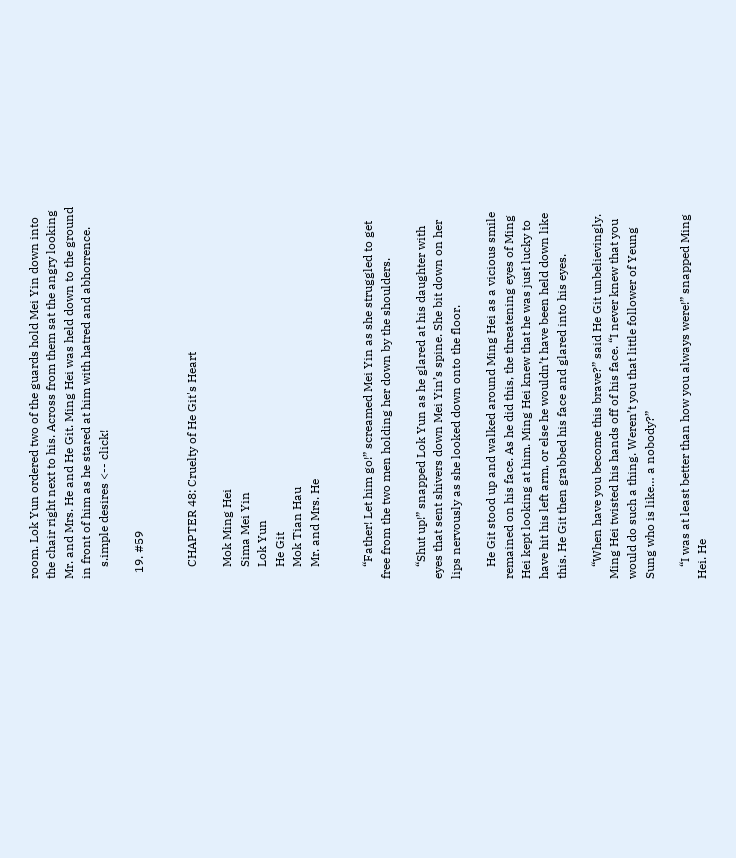room. Lok Yun ordered two of the guards hold Mei Yin down into the chair right next to his. Across from them sat the angry looking Mr. and Mrs. He and He Git. Ming Hei was held down to the ground in front of him as he stared at him with hatred and abhorrence.
    s.imple desires <-- click!

  19. #59


    CHAPTER 48: Cruelty of He Git's Heart

    Mok Ming Hei
    Sima Mei Yin
    Lok Yun
    He Git
    Mok Tian Hau
    Mr. and Mrs. He


    “Father! Let him go!” screamed Mei Yin as she struggled to get free from the two men holding her down by the shoulders.

    “Shut up!” snapped Lok Yun as he glared at his daughter with eyes that sent shivers down Mei Yin’s spine. She bit down on her lips nervously as she looked down onto the floor.

    He Git stood up and walked around Ming Hei as a vicious smile remained on his face. As he did this, the threatening eyes of Ming Hei kept looking at him. Ming Hei knew that he was just lucky to have hit his left arm, or else he wouldn’t have been held down like this. He Git then grabbed his face and glared into his eyes.

    “When have you become this brave?” said He Git unbelievingly. Ming Hei twisted his hands off of his face. “I never knew that you would do such a thing. Weren’t you that little follower of Yeung Sung who is like… a nobody?”

    “I was at least better than how you always were!” snapped Ming Hei. He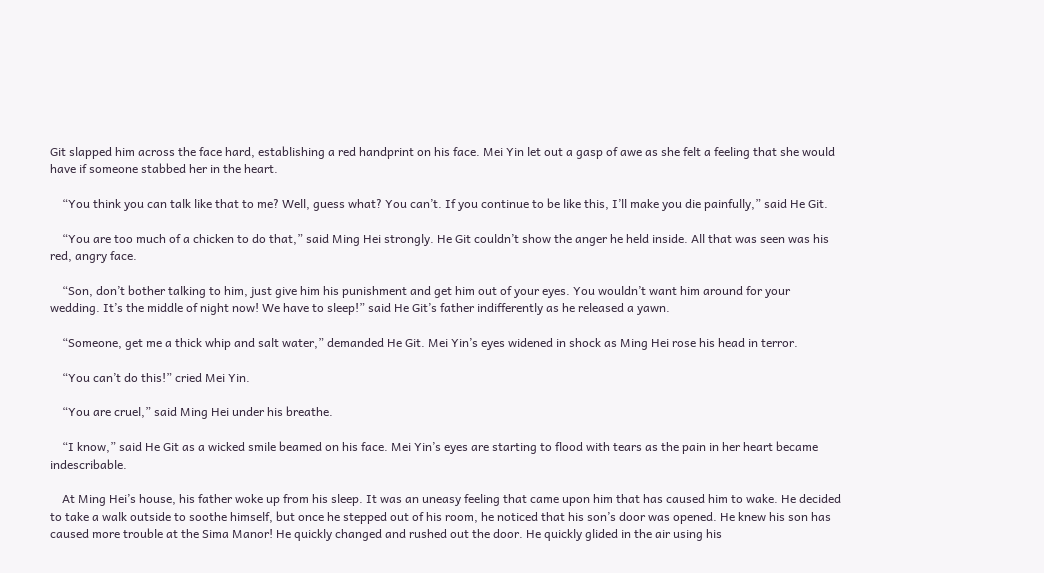Git slapped him across the face hard, establishing a red handprint on his face. Mei Yin let out a gasp of awe as she felt a feeling that she would have if someone stabbed her in the heart.

    “You think you can talk like that to me? Well, guess what? You can’t. If you continue to be like this, I’ll make you die painfully,” said He Git.

    “You are too much of a chicken to do that,” said Ming Hei strongly. He Git couldn’t show the anger he held inside. All that was seen was his red, angry face.

    “Son, don’t bother talking to him, just give him his punishment and get him out of your eyes. You wouldn’t want him around for your wedding. It’s the middle of night now! We have to sleep!” said He Git’s father indifferently as he released a yawn.

    “Someone, get me a thick whip and salt water,” demanded He Git. Mei Yin’s eyes widened in shock as Ming Hei rose his head in terror.

    “You can’t do this!” cried Mei Yin.

    “You are cruel,” said Ming Hei under his breathe.

    “I know,” said He Git as a wicked smile beamed on his face. Mei Yin’s eyes are starting to flood with tears as the pain in her heart became indescribable.

    At Ming Hei’s house, his father woke up from his sleep. It was an uneasy feeling that came upon him that has caused him to wake. He decided to take a walk outside to soothe himself, but once he stepped out of his room, he noticed that his son’s door was opened. He knew his son has caused more trouble at the Sima Manor! He quickly changed and rushed out the door. He quickly glided in the air using his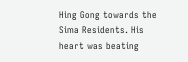Hing Gong towards the Sima Residents. His heart was beating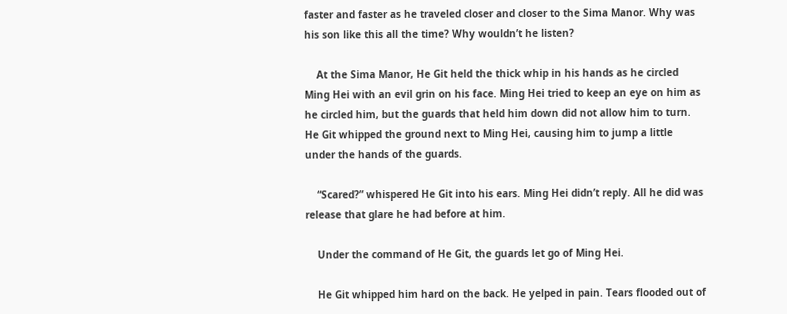faster and faster as he traveled closer and closer to the Sima Manor. Why was his son like this all the time? Why wouldn’t he listen?

    At the Sima Manor, He Git held the thick whip in his hands as he circled Ming Hei with an evil grin on his face. Ming Hei tried to keep an eye on him as he circled him, but the guards that held him down did not allow him to turn. He Git whipped the ground next to Ming Hei, causing him to jump a little under the hands of the guards.

    “Scared?” whispered He Git into his ears. Ming Hei didn’t reply. All he did was release that glare he had before at him.

    Under the command of He Git, the guards let go of Ming Hei.

    He Git whipped him hard on the back. He yelped in pain. Tears flooded out of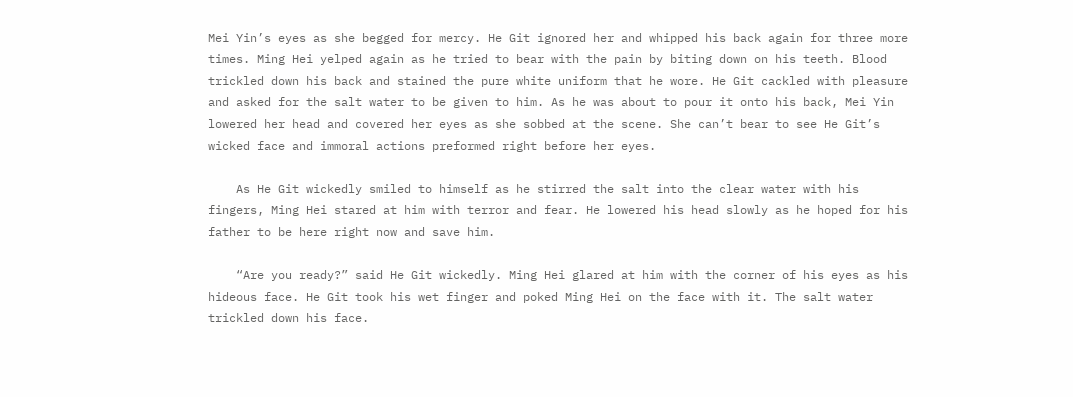Mei Yin’s eyes as she begged for mercy. He Git ignored her and whipped his back again for three more times. Ming Hei yelped again as he tried to bear with the pain by biting down on his teeth. Blood trickled down his back and stained the pure white uniform that he wore. He Git cackled with pleasure and asked for the salt water to be given to him. As he was about to pour it onto his back, Mei Yin lowered her head and covered her eyes as she sobbed at the scene. She can’t bear to see He Git’s wicked face and immoral actions preformed right before her eyes.

    As He Git wickedly smiled to himself as he stirred the salt into the clear water with his fingers, Ming Hei stared at him with terror and fear. He lowered his head slowly as he hoped for his father to be here right now and save him.

    “Are you ready?” said He Git wickedly. Ming Hei glared at him with the corner of his eyes as his hideous face. He Git took his wet finger and poked Ming Hei on the face with it. The salt water trickled down his face.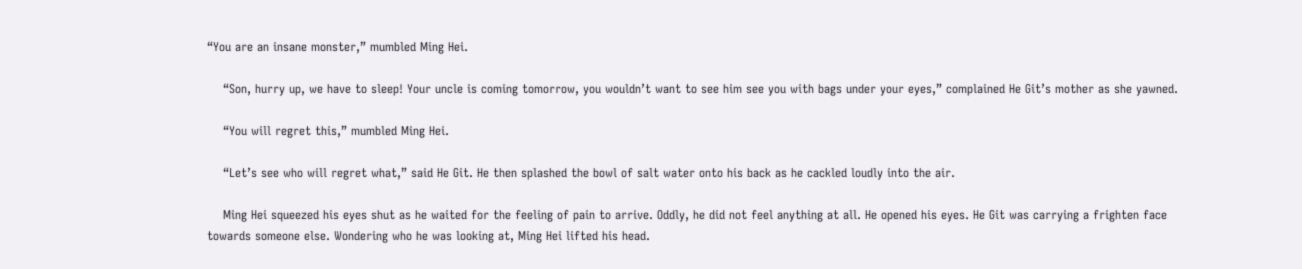“You are an insane monster,” mumbled Ming Hei.

    “Son, hurry up, we have to sleep! Your uncle is coming tomorrow, you wouldn’t want to see him see you with bags under your eyes,” complained He Git’s mother as she yawned.

    “You will regret this,” mumbled Ming Hei.

    “Let’s see who will regret what,” said He Git. He then splashed the bowl of salt water onto his back as he cackled loudly into the air.

    Ming Hei squeezed his eyes shut as he waited for the feeling of pain to arrive. Oddly, he did not feel anything at all. He opened his eyes. He Git was carrying a frighten face towards someone else. Wondering who he was looking at, Ming Hei lifted his head.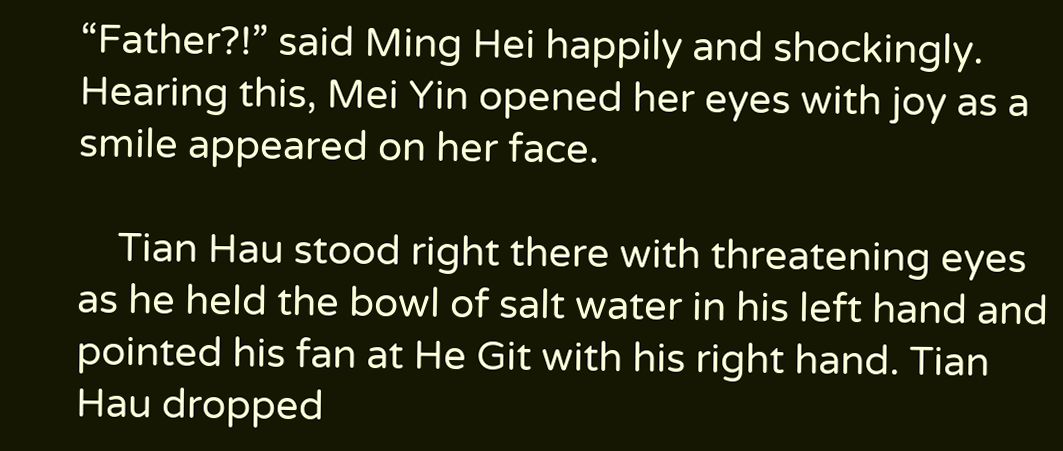“Father?!” said Ming Hei happily and shockingly. Hearing this, Mei Yin opened her eyes with joy as a smile appeared on her face.

    Tian Hau stood right there with threatening eyes as he held the bowl of salt water in his left hand and pointed his fan at He Git with his right hand. Tian Hau dropped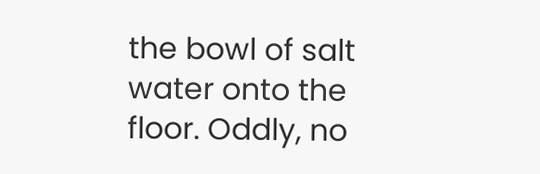the bowl of salt water onto the floor. Oddly, no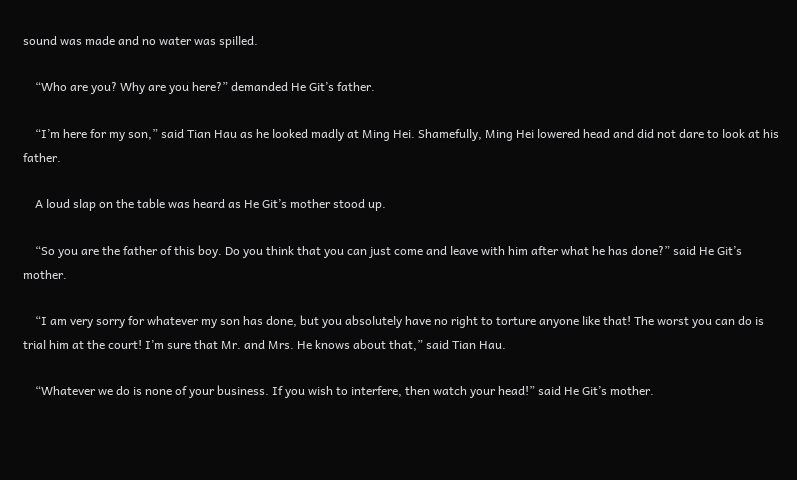sound was made and no water was spilled.

    “Who are you? Why are you here?” demanded He Git’s father.

    “I’m here for my son,” said Tian Hau as he looked madly at Ming Hei. Shamefully, Ming Hei lowered head and did not dare to look at his father.

    A loud slap on the table was heard as He Git’s mother stood up.

    “So you are the father of this boy. Do you think that you can just come and leave with him after what he has done?” said He Git’s mother.

    “I am very sorry for whatever my son has done, but you absolutely have no right to torture anyone like that! The worst you can do is trial him at the court! I’m sure that Mr. and Mrs. He knows about that,” said Tian Hau.

    “Whatever we do is none of your business. If you wish to interfere, then watch your head!” said He Git’s mother.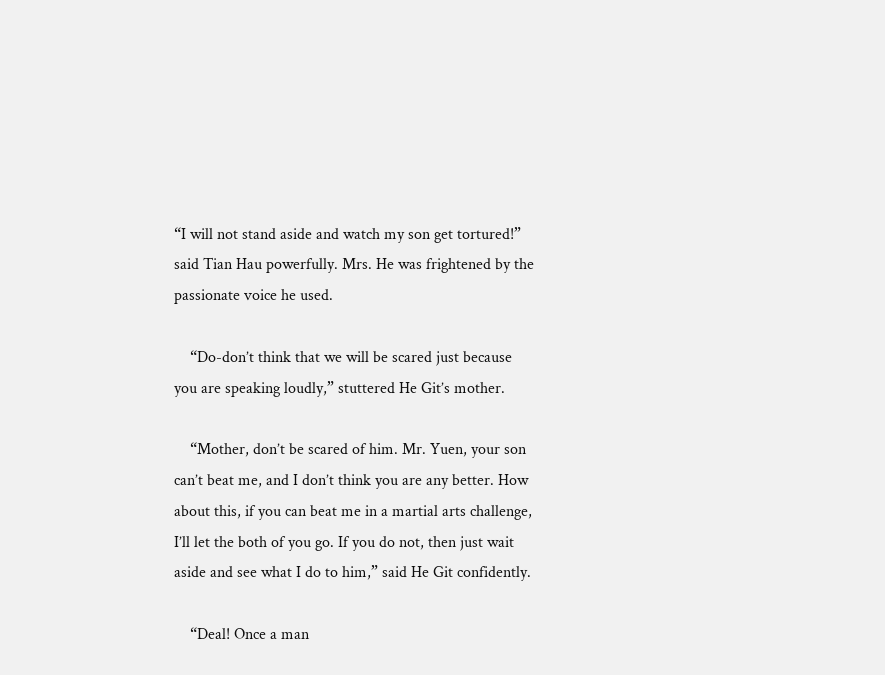“I will not stand aside and watch my son get tortured!” said Tian Hau powerfully. Mrs. He was frightened by the passionate voice he used.

    “Do-don’t think that we will be scared just because you are speaking loudly,” stuttered He Git’s mother.

    “Mother, don’t be scared of him. Mr. Yuen, your son can’t beat me, and I don’t think you are any better. How about this, if you can beat me in a martial arts challenge, I’ll let the both of you go. If you do not, then just wait aside and see what I do to him,” said He Git confidently.

    “Deal! Once a man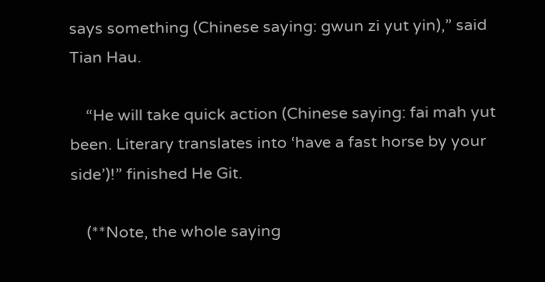says something (Chinese saying: gwun zi yut yin),” said Tian Hau.

    “He will take quick action (Chinese saying: fai mah yut been. Literary translates into ‘have a fast horse by your side’)!” finished He Git.

    (**Note, the whole saying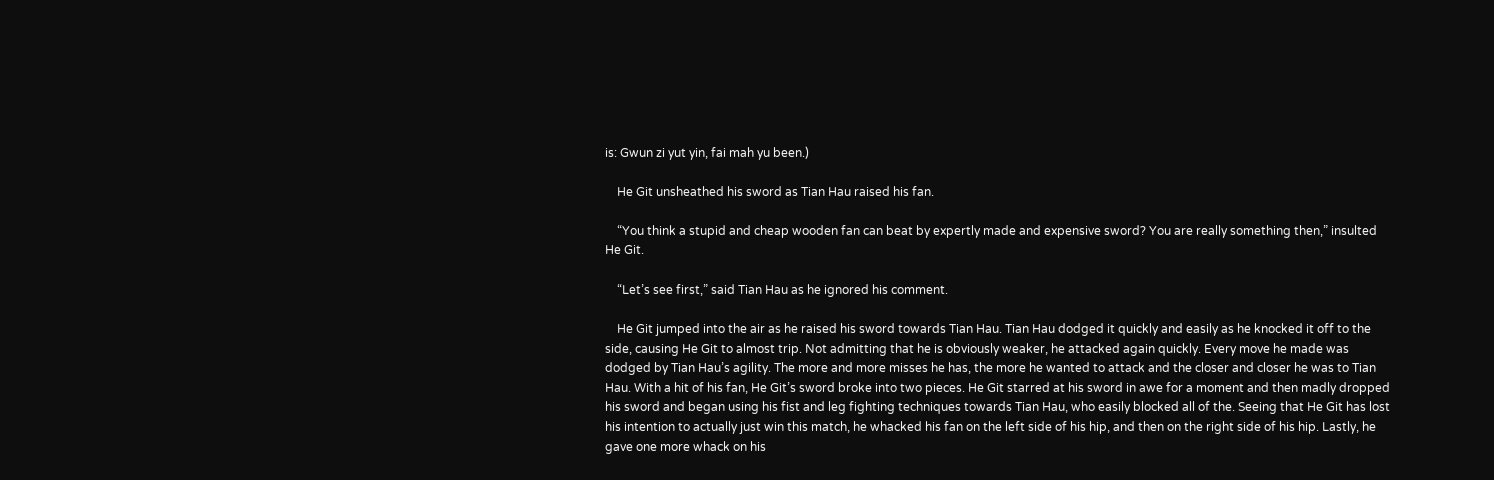is: Gwun zi yut yin, fai mah yu been.)

    He Git unsheathed his sword as Tian Hau raised his fan.

    “You think a stupid and cheap wooden fan can beat by expertly made and expensive sword? You are really something then,” insulted He Git.

    “Let’s see first,” said Tian Hau as he ignored his comment.

    He Git jumped into the air as he raised his sword towards Tian Hau. Tian Hau dodged it quickly and easily as he knocked it off to the side, causing He Git to almost trip. Not admitting that he is obviously weaker, he attacked again quickly. Every move he made was dodged by Tian Hau’s agility. The more and more misses he has, the more he wanted to attack and the closer and closer he was to Tian Hau. With a hit of his fan, He Git’s sword broke into two pieces. He Git starred at his sword in awe for a moment and then madly dropped his sword and began using his fist and leg fighting techniques towards Tian Hau, who easily blocked all of the. Seeing that He Git has lost his intention to actually just win this match, he whacked his fan on the left side of his hip, and then on the right side of his hip. Lastly, he gave one more whack on his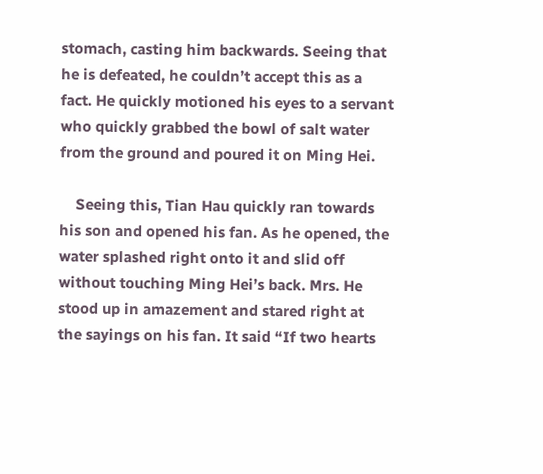stomach, casting him backwards. Seeing that he is defeated, he couldn’t accept this as a fact. He quickly motioned his eyes to a servant who quickly grabbed the bowl of salt water from the ground and poured it on Ming Hei.

    Seeing this, Tian Hau quickly ran towards his son and opened his fan. As he opened, the water splashed right onto it and slid off without touching Ming Hei’s back. Mrs. He stood up in amazement and stared right at the sayings on his fan. It said “If two hearts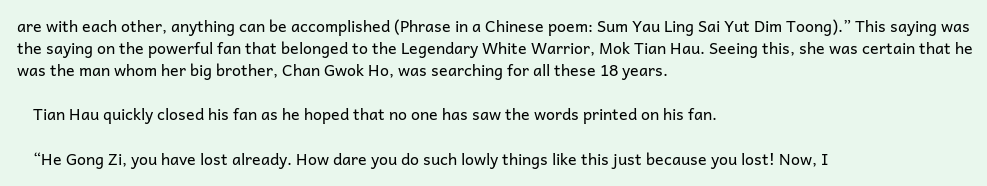are with each other, anything can be accomplished (Phrase in a Chinese poem: Sum Yau Ling Sai Yut Dim Toong).” This saying was the saying on the powerful fan that belonged to the Legendary White Warrior, Mok Tian Hau. Seeing this, she was certain that he was the man whom her big brother, Chan Gwok Ho, was searching for all these 18 years.

    Tian Hau quickly closed his fan as he hoped that no one has saw the words printed on his fan.

    “He Gong Zi, you have lost already. How dare you do such lowly things like this just because you lost! Now, I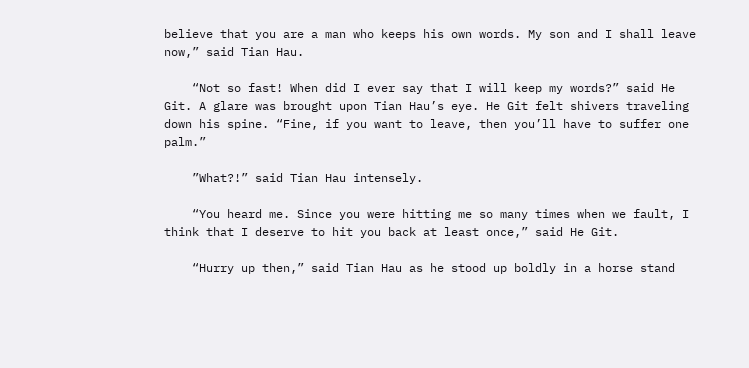believe that you are a man who keeps his own words. My son and I shall leave now,” said Tian Hau.

    “Not so fast! When did I ever say that I will keep my words?” said He Git. A glare was brought upon Tian Hau’s eye. He Git felt shivers traveling down his spine. “Fine, if you want to leave, then you’ll have to suffer one palm.”

    ”What?!” said Tian Hau intensely.

    “You heard me. Since you were hitting me so many times when we fault, I think that I deserve to hit you back at least once,” said He Git.

    “Hurry up then,” said Tian Hau as he stood up boldly in a horse stand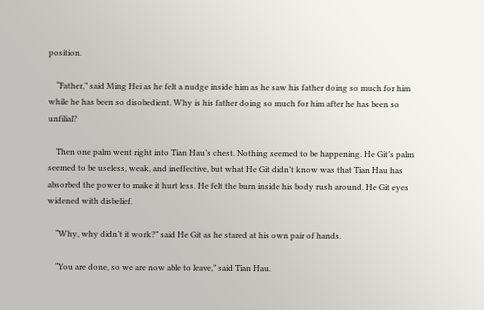position.

    “Father,” said Ming Hei as he felt a nudge inside him as he saw his father doing so much for him while he has been so disobedient. Why is his father doing so much for him after he has been so unfilial?

    Then one palm went right into Tian Hau’s chest. Nothing seemed to be happening. He Git’s palm seemed to be useless, weak, and ineffective, but what He Git didn’t know was that Tian Hau has absorbed the power to make it hurt less. He felt the burn inside his body rush around. He Git eyes widened with disbelief.

    “Why, why didn’t it work?” said He Git as he stared at his own pair of hands.

    “You are done, so we are now able to leave,” said Tian Hau.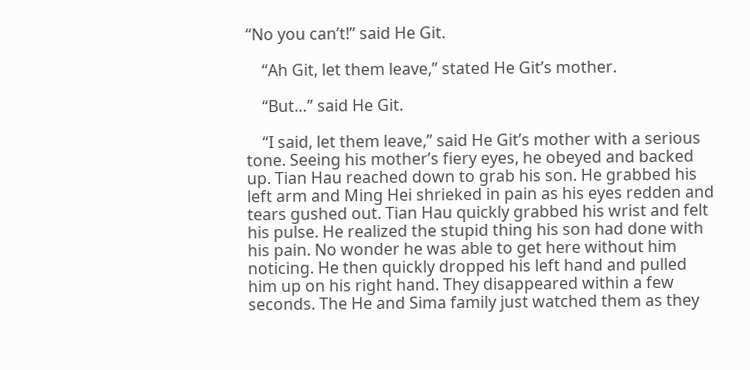“No you can’t!” said He Git.

    “Ah Git, let them leave,” stated He Git’s mother.

    “But…” said He Git.

    “I said, let them leave,” said He Git’s mother with a serious tone. Seeing his mother’s fiery eyes, he obeyed and backed up. Tian Hau reached down to grab his son. He grabbed his left arm and Ming Hei shrieked in pain as his eyes redden and tears gushed out. Tian Hau quickly grabbed his wrist and felt his pulse. He realized the stupid thing his son had done with his pain. No wonder he was able to get here without him noticing. He then quickly dropped his left hand and pulled him up on his right hand. They disappeared within a few seconds. The He and Sima family just watched them as they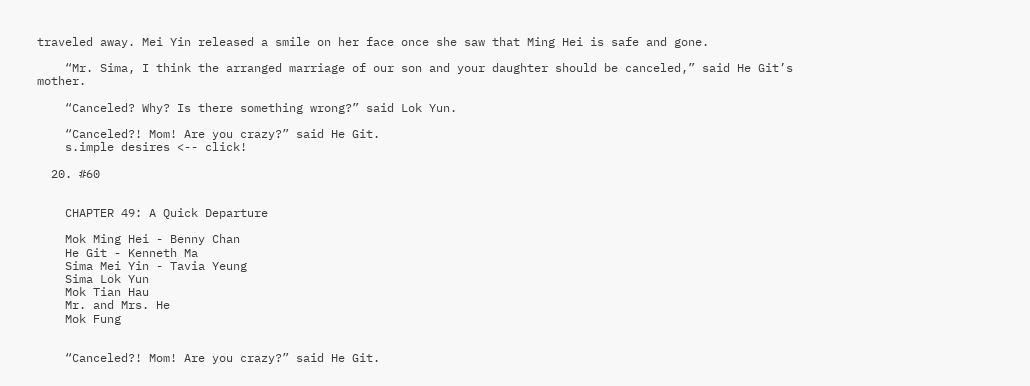traveled away. Mei Yin released a smile on her face once she saw that Ming Hei is safe and gone.

    “Mr. Sima, I think the arranged marriage of our son and your daughter should be canceled,” said He Git’s mother.

    “Canceled? Why? Is there something wrong?” said Lok Yun.

    “Canceled?! Mom! Are you crazy?” said He Git.
    s.imple desires <-- click!

  20. #60


    CHAPTER 49: A Quick Departure

    Mok Ming Hei - Benny Chan
    He Git - Kenneth Ma
    Sima Mei Yin - Tavia Yeung
    Sima Lok Yun
    Mok Tian Hau
    Mr. and Mrs. He
    Mok Fung


    “Canceled?! Mom! Are you crazy?” said He Git.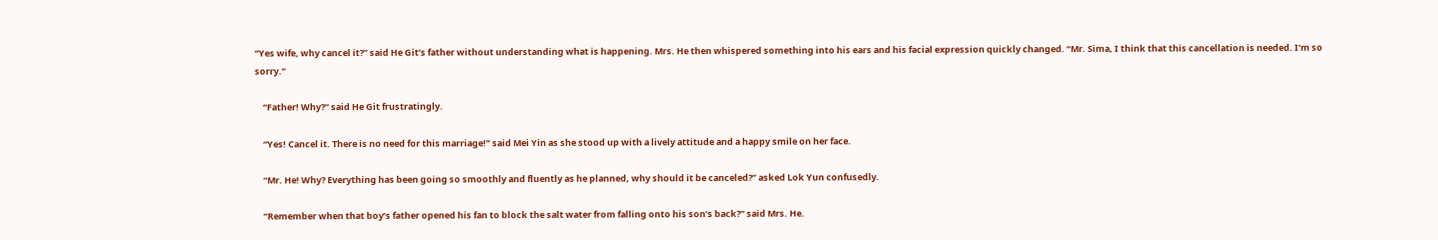“Yes wife, why cancel it?” said He Git’s father without understanding what is happening. Mrs. He then whispered something into his ears and his facial expression quickly changed. “Mr. Sima, I think that this cancellation is needed. I’m so sorry.”

    “Father! Why?” said He Git frustratingly.

    “Yes! Cancel it. There is no need for this marriage!” said Mei Yin as she stood up with a lively attitude and a happy smile on her face.

    “Mr. He! Why? Everything has been going so smoothly and fluently as he planned, why should it be canceled?” asked Lok Yun confusedly.

    “Remember when that boy’s father opened his fan to block the salt water from falling onto his son’s back?” said Mrs. He.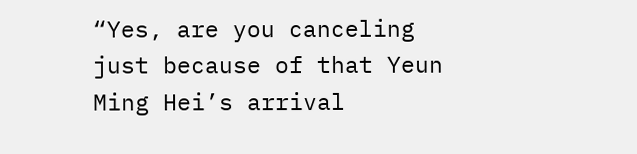“Yes, are you canceling just because of that Yeun Ming Hei’s arrival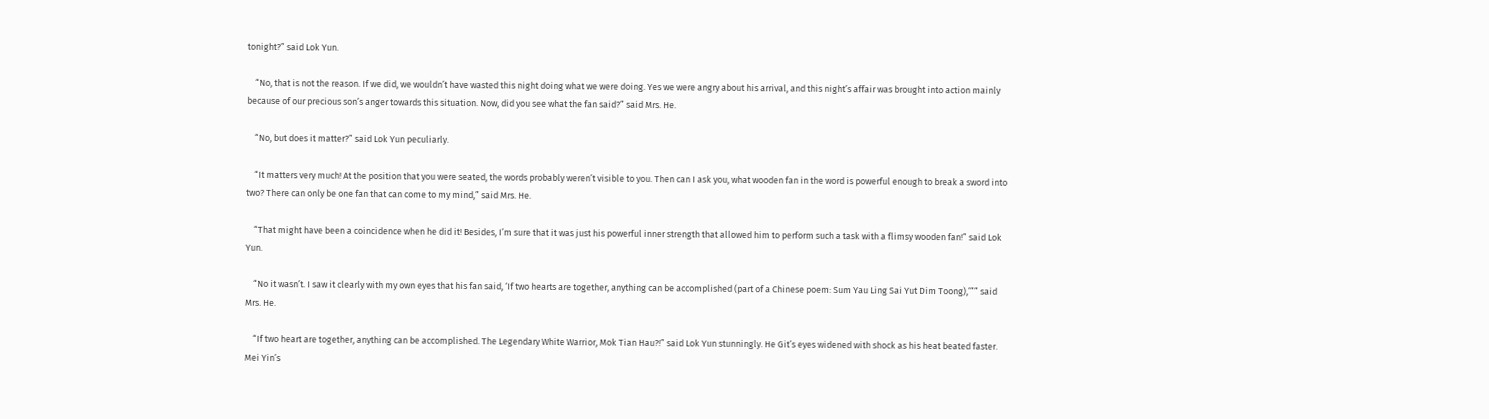tonight?” said Lok Yun.

    “No, that is not the reason. If we did, we wouldn’t have wasted this night doing what we were doing. Yes we were angry about his arrival, and this night’s affair was brought into action mainly because of our precious son’s anger towards this situation. Now, did you see what the fan said?” said Mrs. He.

    “No, but does it matter?” said Lok Yun peculiarly.

    “It matters very much! At the position that you were seated, the words probably weren’t visible to you. Then can I ask you, what wooden fan in the word is powerful enough to break a sword into two? There can only be one fan that can come to my mind,” said Mrs. He.

    “That might have been a coincidence when he did it! Besides, I’m sure that it was just his powerful inner strength that allowed him to perform such a task with a flimsy wooden fan!” said Lok Yun.

    “No it wasn’t. I saw it clearly with my own eyes that his fan said, ‘If two hearts are together, anything can be accomplished (part of a Chinese poem: Sum Yau Ling Sai Yut Dim Toong),’”” said Mrs. He.

    “If two heart are together, anything can be accomplished. The Legendary White Warrior, Mok Tian Hau?!” said Lok Yun stunningly. He Git’s eyes widened with shock as his heat beated faster. Mei Yin’s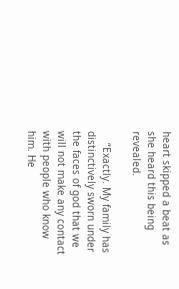heart skipped a beat as she heard this being revealed.

    “Exactly. My family has distinctively sworn under the faces of god that we will not make any contact with people who know him. He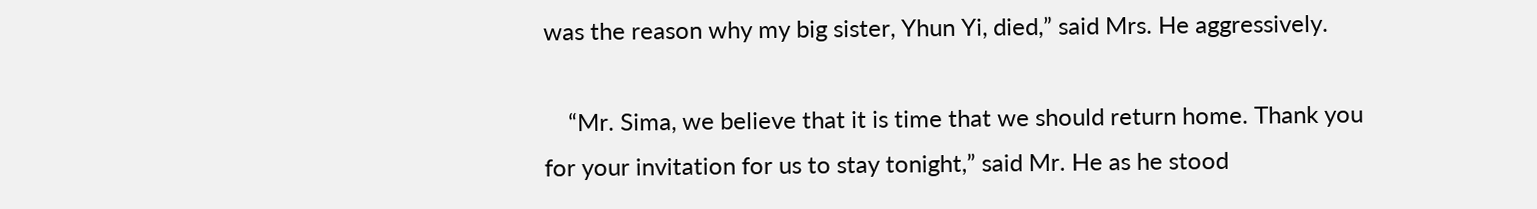was the reason why my big sister, Yhun Yi, died,” said Mrs. He aggressively.

    “Mr. Sima, we believe that it is time that we should return home. Thank you for your invitation for us to stay tonight,” said Mr. He as he stood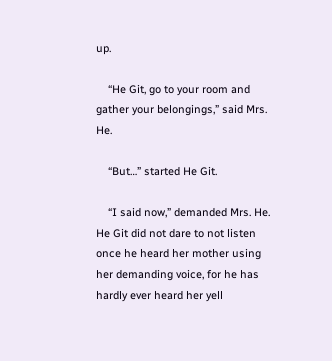up.

    “He Git, go to your room and gather your belongings,” said Mrs. He.

    “But…” started He Git.

    “I said now,” demanded Mrs. He. He Git did not dare to not listen once he heard her mother using her demanding voice, for he has hardly ever heard her yell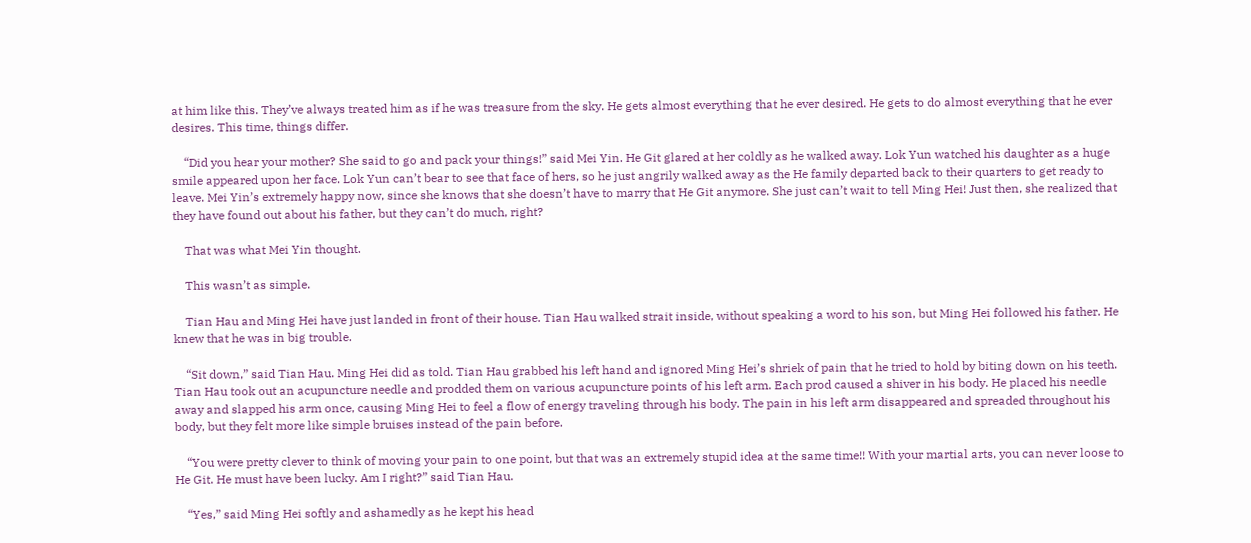at him like this. They’ve always treated him as if he was treasure from the sky. He gets almost everything that he ever desired. He gets to do almost everything that he ever desires. This time, things differ.

    “Did you hear your mother? She said to go and pack your things!” said Mei Yin. He Git glared at her coldly as he walked away. Lok Yun watched his daughter as a huge smile appeared upon her face. Lok Yun can’t bear to see that face of hers, so he just angrily walked away as the He family departed back to their quarters to get ready to leave. Mei Yin’s extremely happy now, since she knows that she doesn’t have to marry that He Git anymore. She just can’t wait to tell Ming Hei! Just then, she realized that they have found out about his father, but they can’t do much, right?

    That was what Mei Yin thought.

    This wasn’t as simple.

    Tian Hau and Ming Hei have just landed in front of their house. Tian Hau walked strait inside, without speaking a word to his son, but Ming Hei followed his father. He knew that he was in big trouble.

    “Sit down,” said Tian Hau. Ming Hei did as told. Tian Hau grabbed his left hand and ignored Ming Hei’s shriek of pain that he tried to hold by biting down on his teeth. Tian Hau took out an acupuncture needle and prodded them on various acupuncture points of his left arm. Each prod caused a shiver in his body. He placed his needle away and slapped his arm once, causing Ming Hei to feel a flow of energy traveling through his body. The pain in his left arm disappeared and spreaded throughout his body, but they felt more like simple bruises instead of the pain before.

    “You were pretty clever to think of moving your pain to one point, but that was an extremely stupid idea at the same time!! With your martial arts, you can never loose to He Git. He must have been lucky. Am I right?” said Tian Hau.

    “Yes,” said Ming Hei softly and ashamedly as he kept his head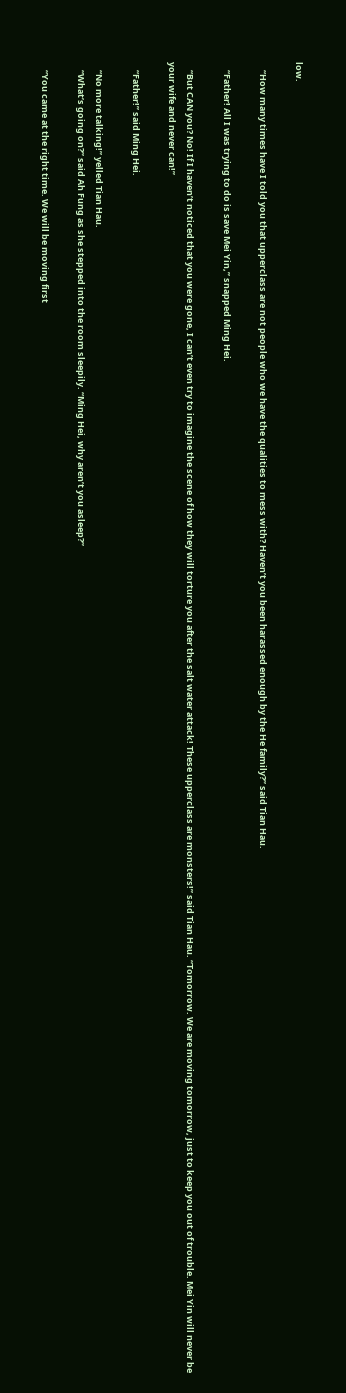low.

    “How many times have I told you that upperclass are not people who we have the qualities to mess with? Haven’t you been harassed enough by the He family?” said Tian Hau.

    “Father! All I was trying to do is save Mei Yin,” snapped Ming Hei.

    “But CAN you? No! If I haven’t noticed that you were gone, I can’t even try to imagine the scene of how they will torture you after the salt water attack! These upperclass are monsters!” said Tian Hau. “Tomorrow. We are moving tomorrow, just to keep you out of trouble. Mei Yin will never be your wife and never can!”

    “Father!” said Ming Hei.

    “No more talking!” yelled Tian Hau.
    “What’s going on?” said Ah Fung as she stepped into the room sleepily. “Ming Hei, why aren’t you asleep?”

    “You came at the right time. We will be moving first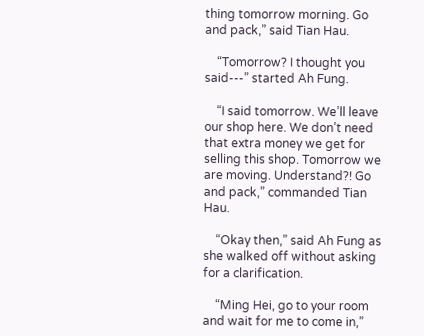thing tomorrow morning. Go and pack,” said Tian Hau.

    “Tomorrow? I thought you said---” started Ah Fung.

    “I said tomorrow. We’ll leave our shop here. We don’t need that extra money we get for selling this shop. Tomorrow we are moving. Understand?! Go and pack,” commanded Tian Hau.

    “Okay then,” said Ah Fung as she walked off without asking for a clarification.

    “Ming Hei, go to your room and wait for me to come in,”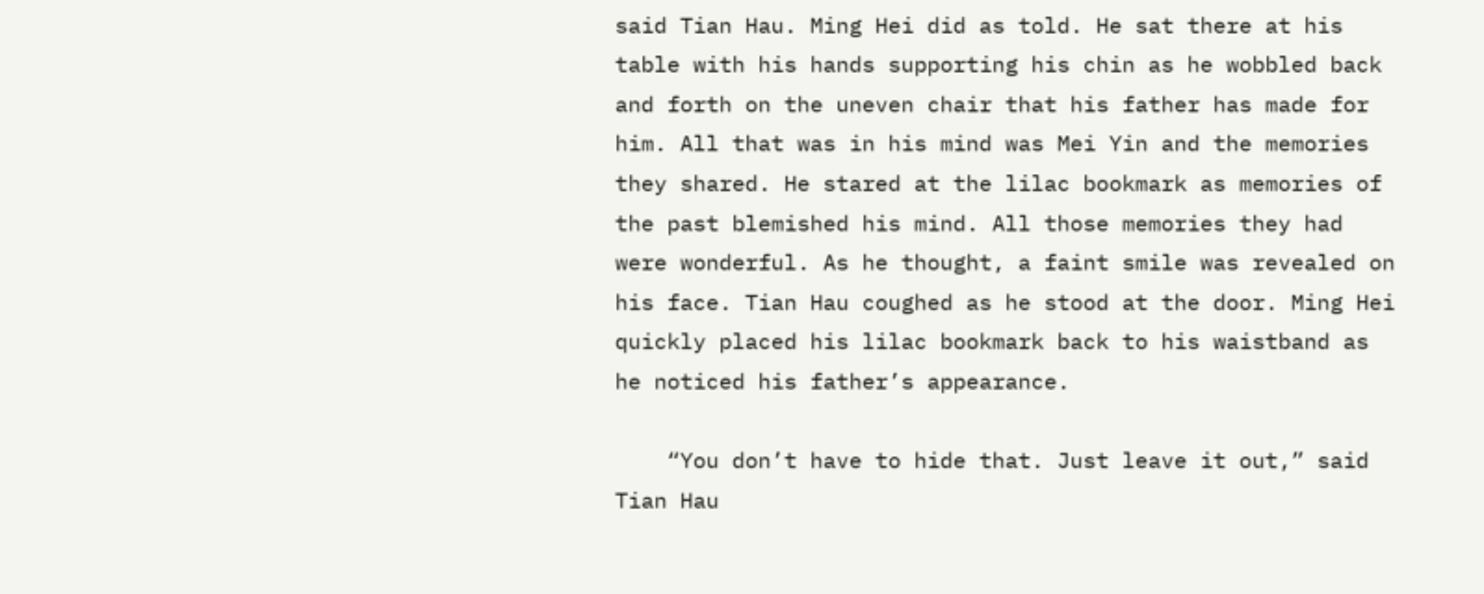said Tian Hau. Ming Hei did as told. He sat there at his table with his hands supporting his chin as he wobbled back and forth on the uneven chair that his father has made for him. All that was in his mind was Mei Yin and the memories they shared. He stared at the lilac bookmark as memories of the past blemished his mind. All those memories they had were wonderful. As he thought, a faint smile was revealed on his face. Tian Hau coughed as he stood at the door. Ming Hei quickly placed his lilac bookmark back to his waistband as he noticed his father’s appearance.

    “You don’t have to hide that. Just leave it out,” said Tian Hau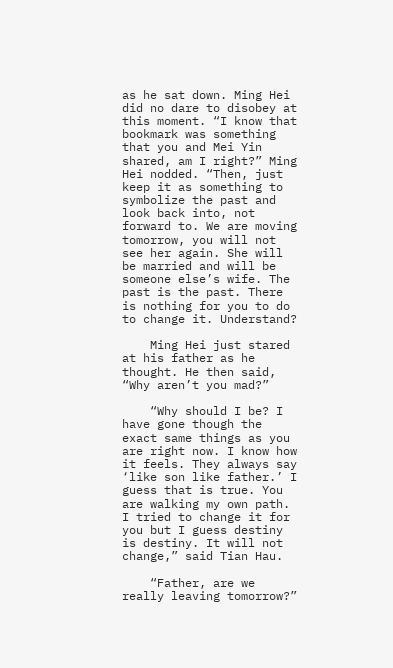as he sat down. Ming Hei did no dare to disobey at this moment. “I know that bookmark was something that you and Mei Yin shared, am I right?” Ming Hei nodded. “Then, just keep it as something to symbolize the past and look back into, not forward to. We are moving tomorrow, you will not see her again. She will be married and will be someone else’s wife. The past is the past. There is nothing for you to do to change it. Understand?

    Ming Hei just stared at his father as he thought. He then said, “Why aren’t you mad?”

    “Why should I be? I have gone though the exact same things as you are right now. I know how it feels. They always say ‘like son like father.’ I guess that is true. You are walking my own path. I tried to change it for you but I guess destiny is destiny. It will not change,” said Tian Hau.

    “Father, are we really leaving tomorrow?”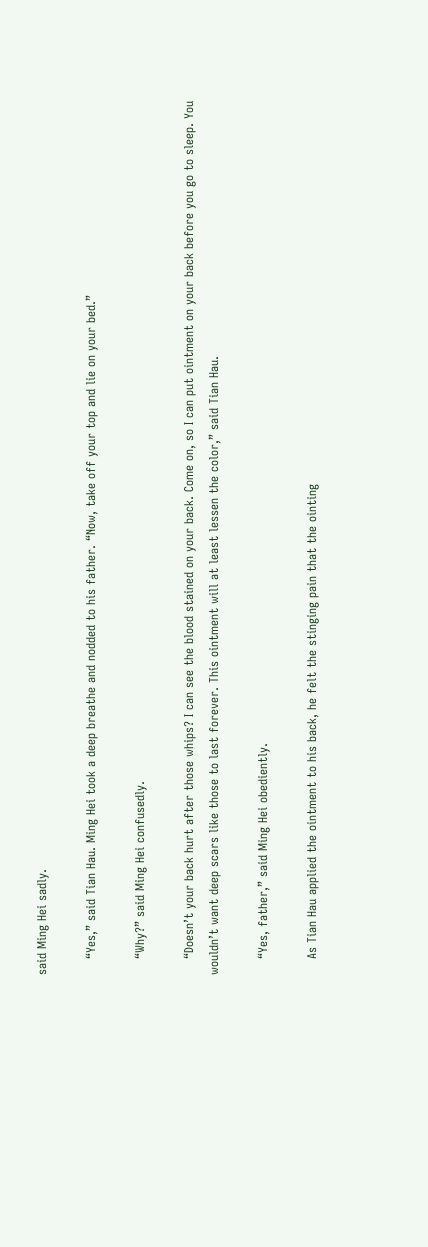said Ming Hei sadly.

    “Yes,” said Tian Hau. Ming Hei took a deep breathe and nodded to his father. “Now, take off your top and lie on your bed.”

    “Why?” said Ming Hei confusedly.

    “Doesn’t your back hurt after those whips? I can see the blood stained on your back. Come on, so I can put ointment on your back before you go to sleep. You wouldn’t want deep scars like those to last forever. This ointment will at least lessen the color,” said Tian Hau.

    “Yes, father,” said Ming Hei obediently.

    As Tian Hau applied the ointment to his back, he felt the stinging pain that the ointing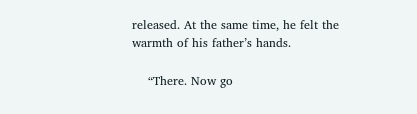released. At the same time, he felt the warmth of his father’s hands.

    “There. Now go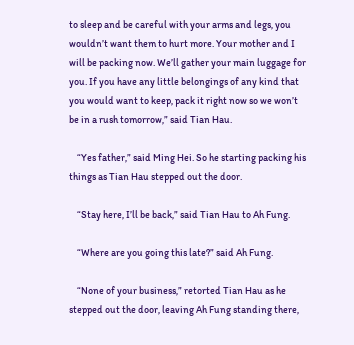to sleep and be careful with your arms and legs, you wouldn’t want them to hurt more. Your mother and I will be packing now. We’ll gather your main luggage for you. If you have any little belongings of any kind that you would want to keep, pack it right now so we won’t be in a rush tomorrow,” said Tian Hau.

    “Yes father,” said Ming Hei. So he starting packing his things as Tian Hau stepped out the door.

    “Stay here, I’ll be back,” said Tian Hau to Ah Fung.

    “Where are you going this late?” said Ah Fung.

    “None of your business,” retorted Tian Hau as he stepped out the door, leaving Ah Fung standing there,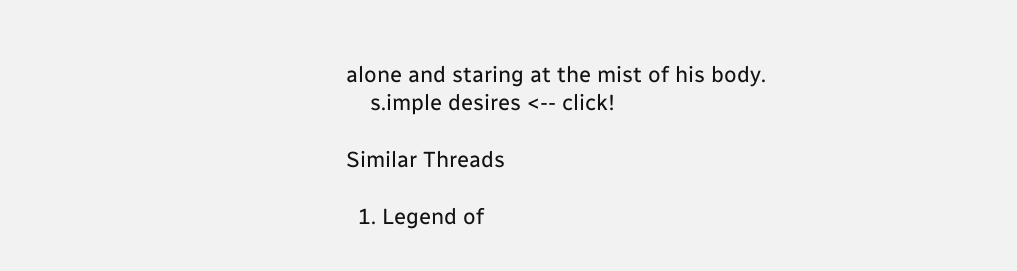alone and staring at the mist of his body.
    s.imple desires <-- click!

Similar Threads

  1. Legend of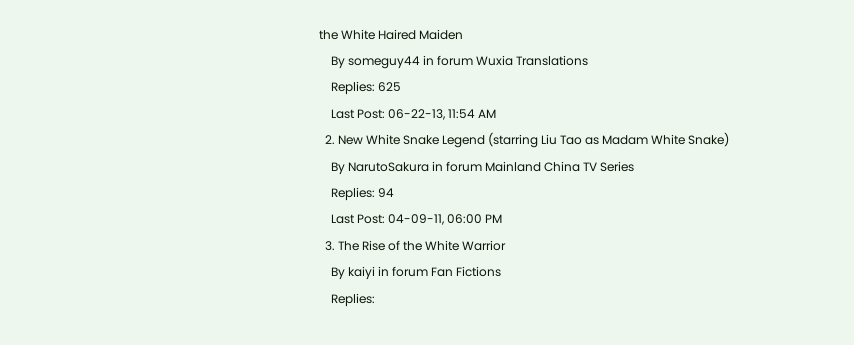the White Haired Maiden
    By someguy44 in forum Wuxia Translations
    Replies: 625
    Last Post: 06-22-13, 11:54 AM
  2. New White Snake Legend (starring Liu Tao as Madam White Snake)
    By NarutoSakura in forum Mainland China TV Series
    Replies: 94
    Last Post: 04-09-11, 06:00 PM
  3. The Rise of the White Warrior
    By kaiyi in forum Fan Fictions
    Replies: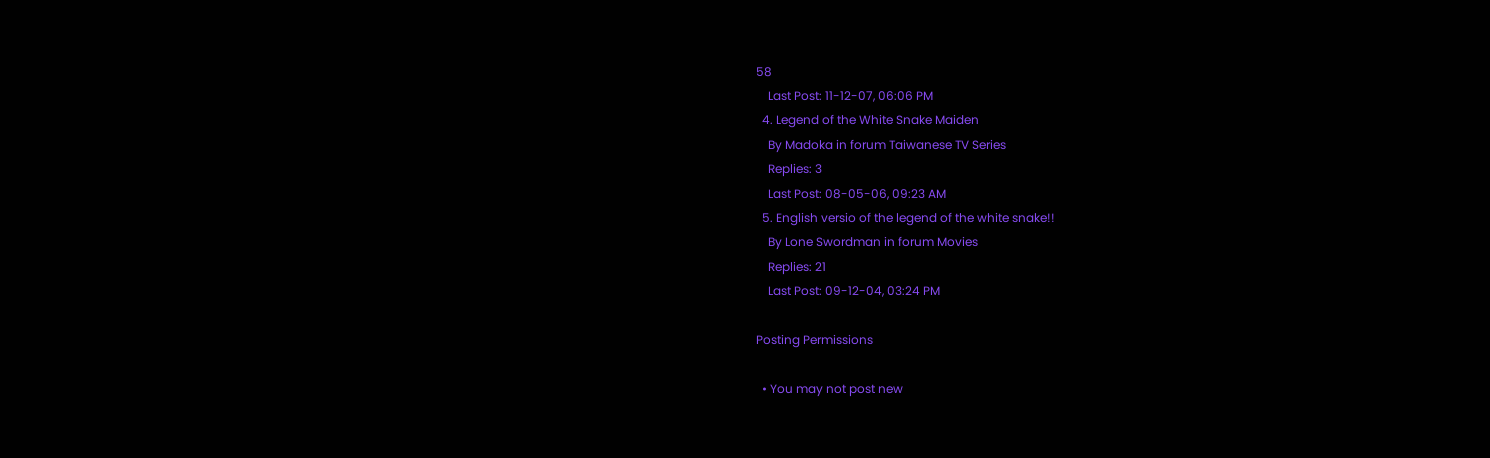58
    Last Post: 11-12-07, 06:06 PM
  4. Legend of the White Snake Maiden
    By Madoka in forum Taiwanese TV Series
    Replies: 3
    Last Post: 08-05-06, 09:23 AM
  5. English versio of the legend of the white snake!!
    By Lone Swordman in forum Movies
    Replies: 21
    Last Post: 09-12-04, 03:24 PM

Posting Permissions

  • You may not post new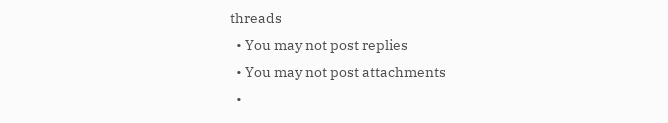threads
  • You may not post replies
  • You may not post attachments
  •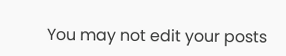You may not edit your posts